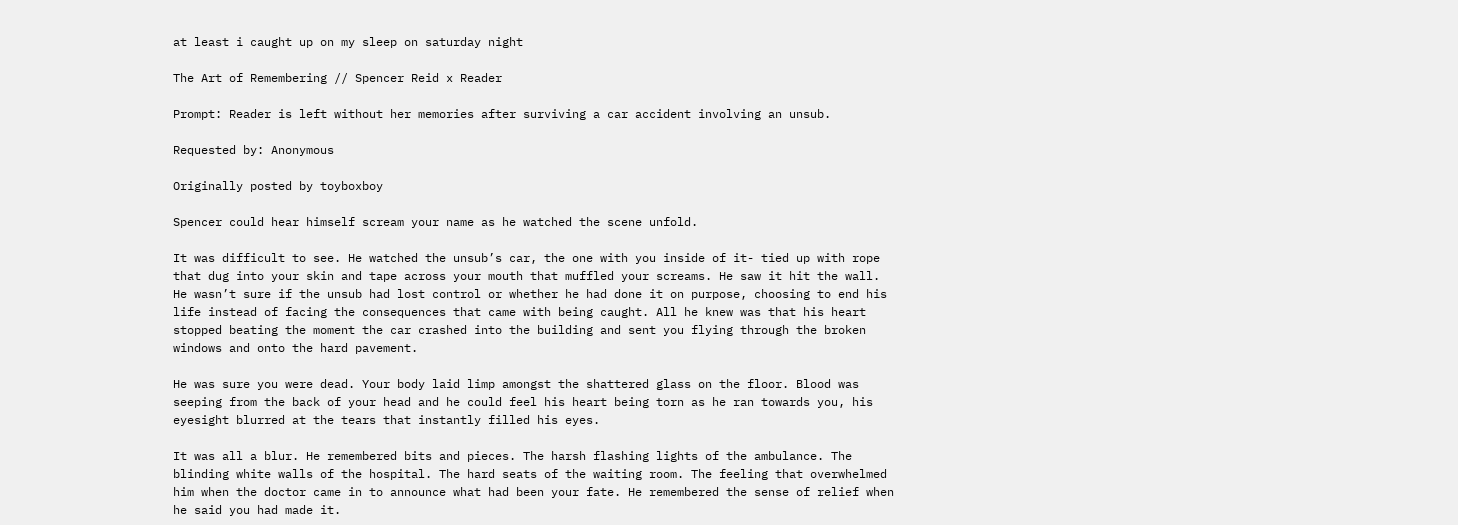at least i caught up on my sleep on saturday night

The Art of Remembering // Spencer Reid x Reader

Prompt: Reader is left without her memories after surviving a car accident involving an unsub.

Requested by: Anonymous

Originally posted by toyboxboy

Spencer could hear himself scream your name as he watched the scene unfold.

It was difficult to see. He watched the unsub’s car, the one with you inside of it- tied up with rope that dug into your skin and tape across your mouth that muffled your screams. He saw it hit the wall. He wasn’t sure if the unsub had lost control or whether he had done it on purpose, choosing to end his life instead of facing the consequences that came with being caught. All he knew was that his heart stopped beating the moment the car crashed into the building and sent you flying through the broken windows and onto the hard pavement.

He was sure you were dead. Your body laid limp amongst the shattered glass on the floor. Blood was seeping from the back of your head and he could feel his heart being torn as he ran towards you, his eyesight blurred at the tears that instantly filled his eyes.

It was all a blur. He remembered bits and pieces. The harsh flashing lights of the ambulance. The blinding white walls of the hospital. The hard seats of the waiting room. The feeling that overwhelmed him when the doctor came in to announce what had been your fate. He remembered the sense of relief when he said you had made it.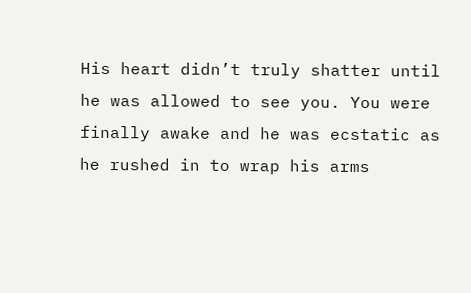His heart didn’t truly shatter until he was allowed to see you. You were finally awake and he was ecstatic as he rushed in to wrap his arms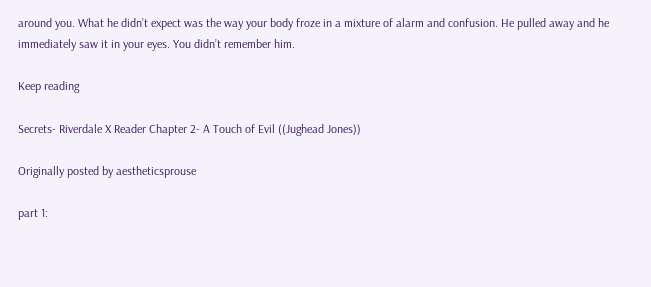around you. What he didn’t expect was the way your body froze in a mixture of alarm and confusion. He pulled away and he immediately saw it in your eyes. You didn’t remember him.

Keep reading

Secrets- Riverdale X Reader Chapter 2- A Touch of Evil ((Jughead Jones))

Originally posted by aestheticsprouse

part 1: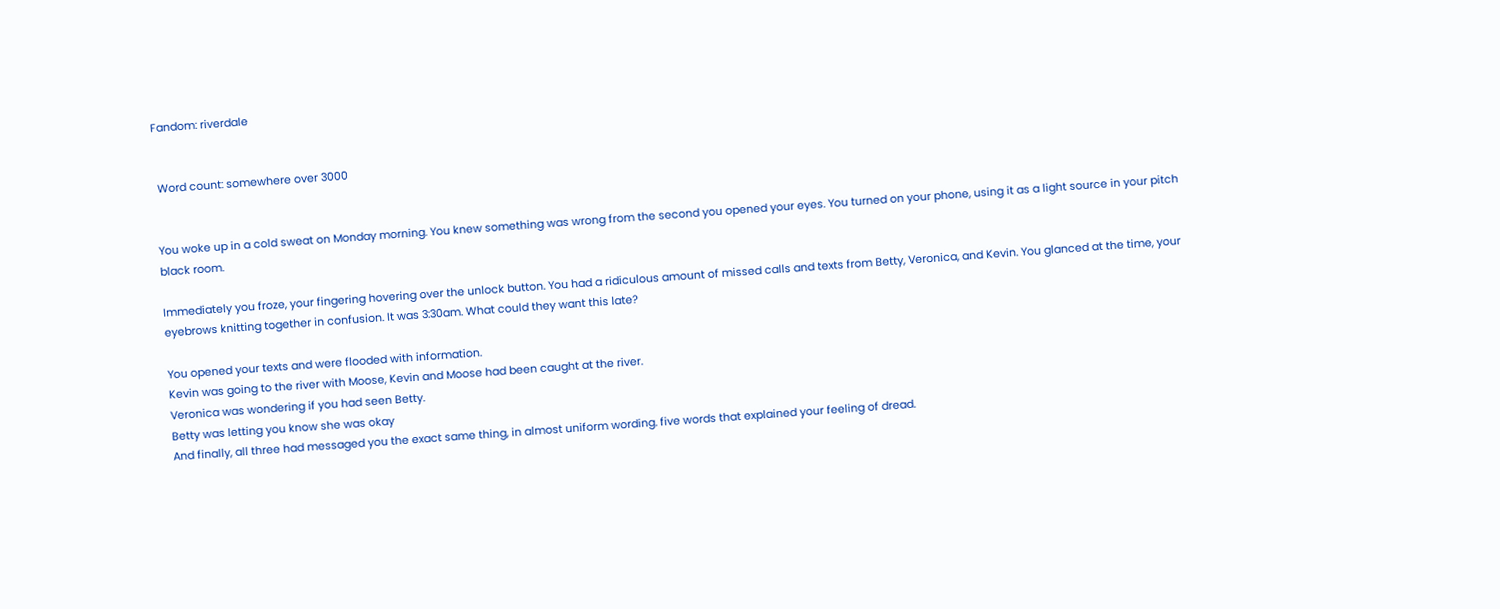Fandom: riverdale


 Word count: somewhere over 3000


You woke up in a cold sweat on Monday morning. You knew something was wrong from the second you opened your eyes. You turned on your phone, using it as a light source in your pitch black room.

Immediately you froze, your fingering hovering over the unlock button. You had a ridiculous amount of missed calls and texts from Betty, Veronica, and Kevin. You glanced at the time, your eyebrows knitting together in confusion. It was 3:30am. What could they want this late?

You opened your texts and were flooded with information.
Kevin was going to the river with Moose, Kevin and Moose had been caught at the river.
Veronica was wondering if you had seen Betty.
Betty was letting you know she was okay
And finally, all three had messaged you the exact same thing, in almost uniform wording. five words that explained your feeling of dread.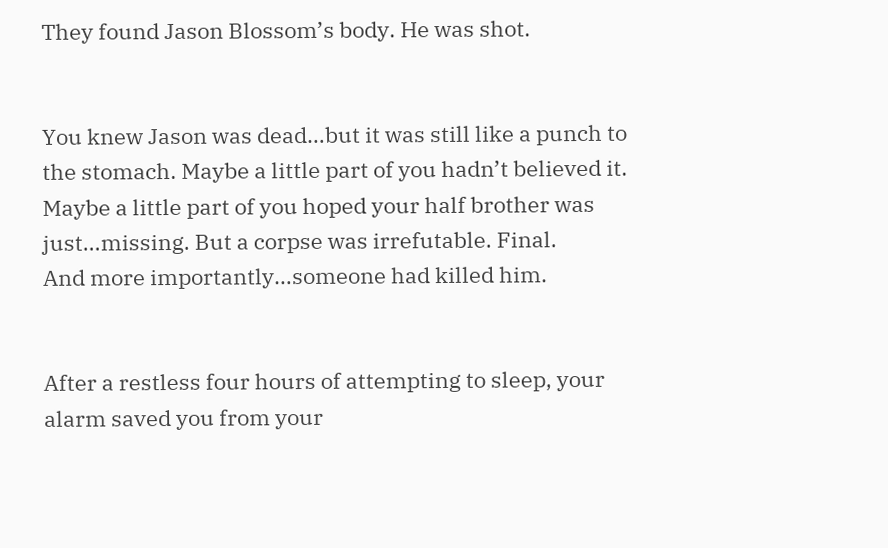They found Jason Blossom’s body. He was shot.


You knew Jason was dead…but it was still like a punch to the stomach. Maybe a little part of you hadn’t believed it. Maybe a little part of you hoped your half brother was just…missing. But a corpse was irrefutable. Final.
And more importantly…someone had killed him.


After a restless four hours of attempting to sleep, your alarm saved you from your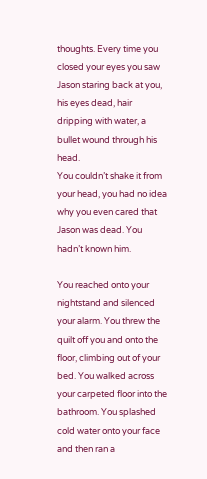thoughts. Every time you closed your eyes you saw Jason staring back at you, his eyes dead, hair dripping with water, a bullet wound through his head.
You couldn’t shake it from your head, you had no idea why you even cared that Jason was dead. You hadn’t known him.

You reached onto your nightstand and silenced your alarm. You threw the quilt off you and onto the floor, climbing out of your bed. You walked across your carpeted floor into the bathroom. You splashed cold water onto your face and then ran a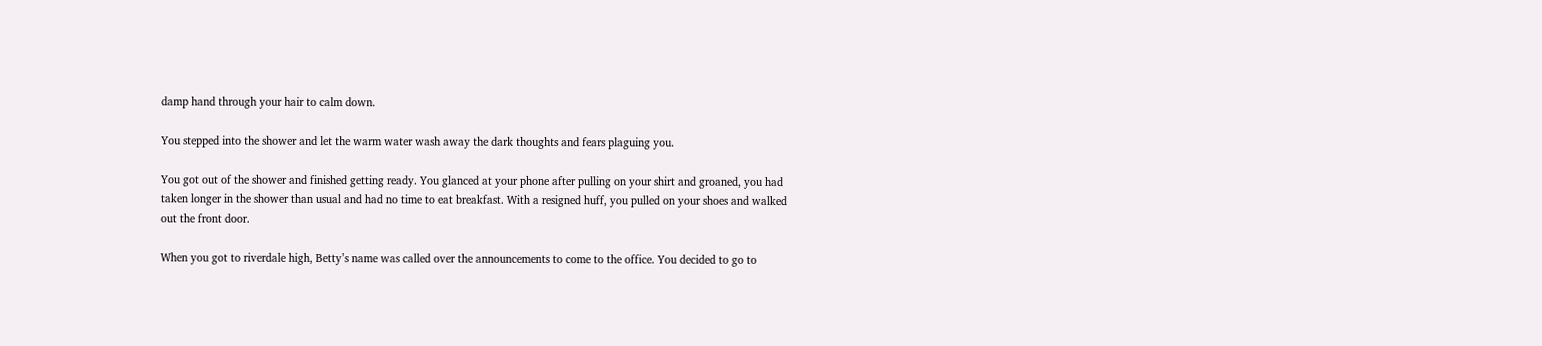damp hand through your hair to calm down.

You stepped into the shower and let the warm water wash away the dark thoughts and fears plaguing you.

You got out of the shower and finished getting ready. You glanced at your phone after pulling on your shirt and groaned, you had taken longer in the shower than usual and had no time to eat breakfast. With a resigned huff, you pulled on your shoes and walked out the front door.

When you got to riverdale high, Betty’s name was called over the announcements to come to the office. You decided to go to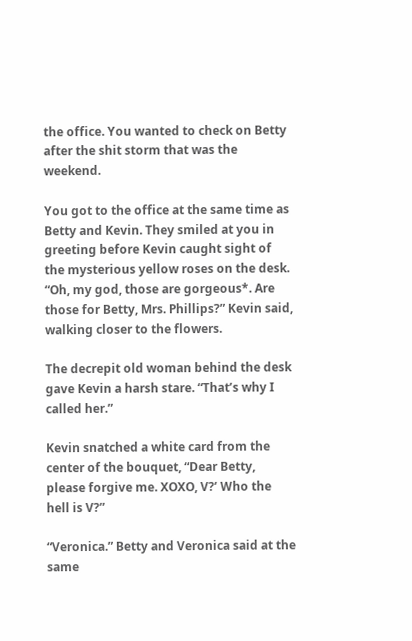the office. You wanted to check on Betty after the shit storm that was the weekend.

You got to the office at the same time as Betty and Kevin. They smiled at you in greeting before Kevin caught sight of the mysterious yellow roses on the desk.
“Oh, my god, those are gorgeous*. Are those for Betty, Mrs. Phillips?” Kevin said, walking closer to the flowers.

The decrepit old woman behind the desk gave Kevin a harsh stare. “That’s why I called her.”

Kevin snatched a white card from the center of the bouquet, “Dear Betty, please forgive me. XOXO, V?’ Who the hell is V?”

“Veronica.” Betty and Veronica said at the same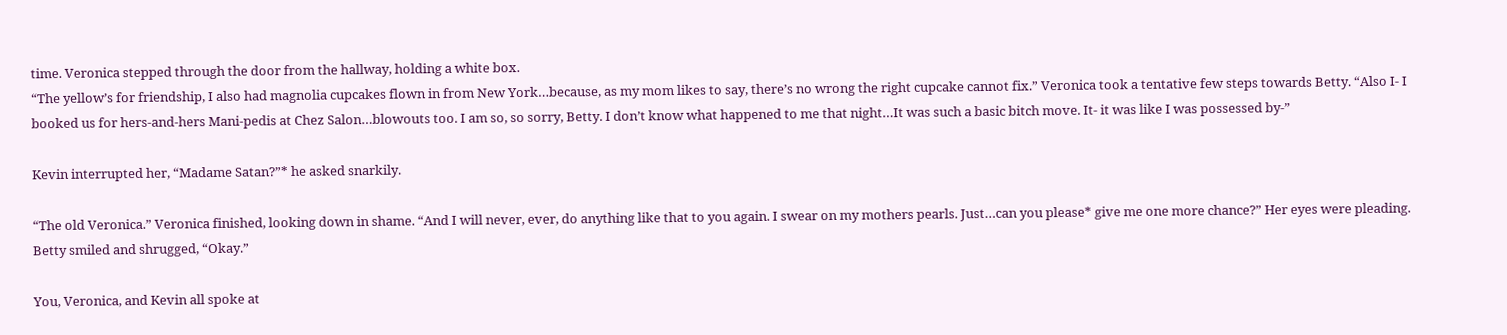time. Veronica stepped through the door from the hallway, holding a white box.
“The yellow’s for friendship, I also had magnolia cupcakes flown in from New York…because, as my mom likes to say, there’s no wrong the right cupcake cannot fix.” Veronica took a tentative few steps towards Betty. “Also I- I booked us for hers-and-hers Mani-pedis at Chez Salon…blowouts too. I am so, so sorry, Betty. I don’t know what happened to me that night…It was such a basic bitch move. It- it was like I was possessed by-”

Kevin interrupted her, “Madame Satan?”* he asked snarkily.

“The old Veronica.” Veronica finished, looking down in shame. “And I will never, ever, do anything like that to you again. I swear on my mothers pearls. Just…can you please* give me one more chance?” Her eyes were pleading.
Betty smiled and shrugged, “Okay.”

You, Veronica, and Kevin all spoke at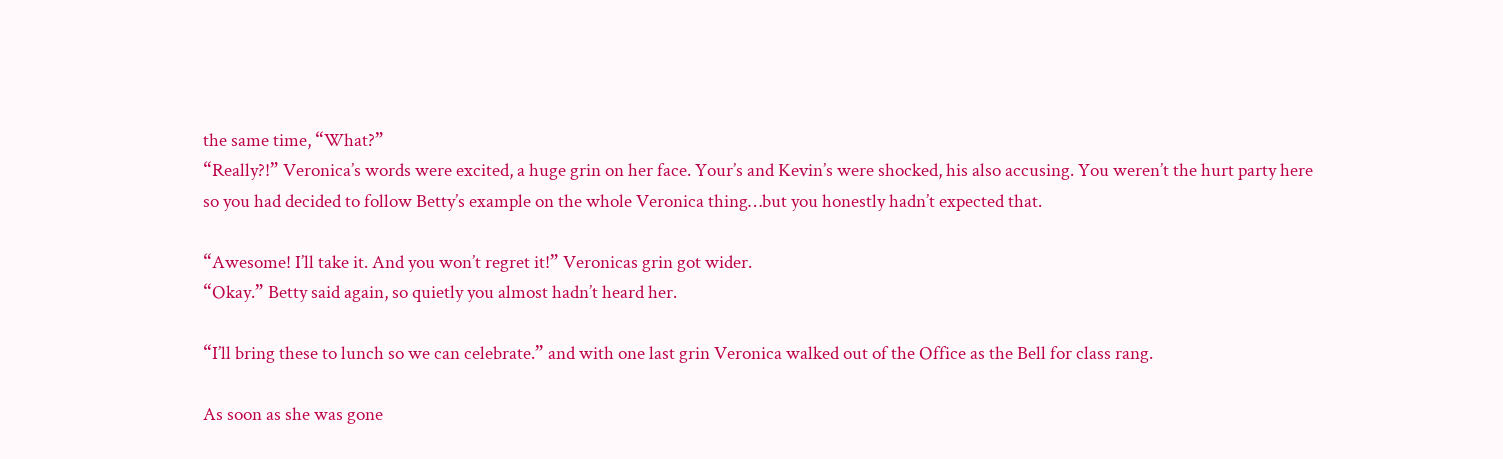the same time, “What?”
“Really?!” Veronica’s words were excited, a huge grin on her face. Your’s and Kevin’s were shocked, his also accusing. You weren’t the hurt party here so you had decided to follow Betty’s example on the whole Veronica thing…but you honestly hadn’t expected that.

“Awesome! I’ll take it. And you won’t regret it!” Veronicas grin got wider.
“Okay.” Betty said again, so quietly you almost hadn’t heard her.

“I’ll bring these to lunch so we can celebrate.” and with one last grin Veronica walked out of the Office as the Bell for class rang.

As soon as she was gone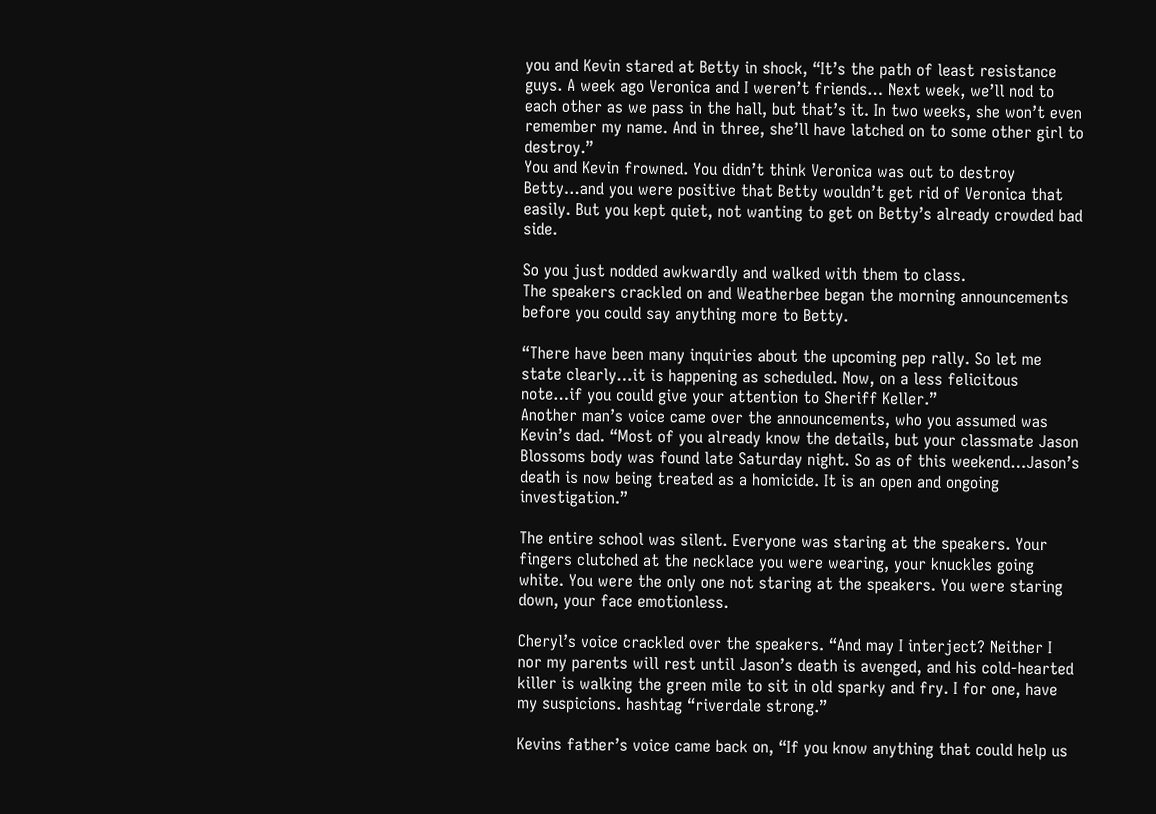you and Kevin stared at Betty in shock, “It’s the path of least resistance guys. A week ago Veronica and I weren’t friends… Next week, we’ll nod to each other as we pass in the hall, but that’s it. In two weeks, she won’t even remember my name. And in three, she’ll have latched on to some other girl to destroy.”
You and Kevin frowned. You didn’t think Veronica was out to destroy Betty…and you were positive that Betty wouldn’t get rid of Veronica that easily. But you kept quiet, not wanting to get on Betty’s already crowded bad side.

So you just nodded awkwardly and walked with them to class.
The speakers crackled on and Weatherbee began the morning announcements before you could say anything more to Betty.

“There have been many inquiries about the upcoming pep rally. So let me state clearly…it is happening as scheduled. Now, on a less felicitous note…if you could give your attention to Sheriff Keller.”
Another man’s voice came over the announcements, who you assumed was Kevin’s dad. “Most of you already know the details, but your classmate Jason Blossoms body was found late Saturday night. So as of this weekend…Jason’s death is now being treated as a homicide. It is an open and ongoing investigation.”

The entire school was silent. Everyone was staring at the speakers. Your fingers clutched at the necklace you were wearing, your knuckles going white. You were the only one not staring at the speakers. You were staring down, your face emotionless.

Cheryl’s voice crackled over the speakers. “And may I interject? Neither I nor my parents will rest until Jason’s death is avenged, and his cold-hearted killer is walking the green mile to sit in old sparky and fry. I for one, have my suspicions. hashtag “riverdale strong.”

Kevins father’s voice came back on, “If you know anything that could help us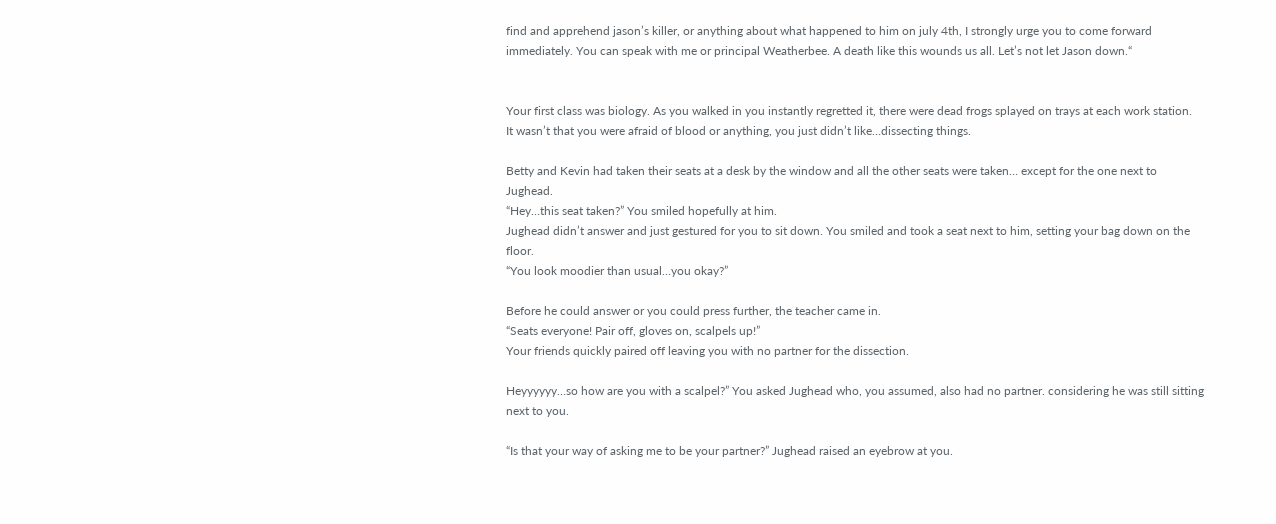find and apprehend jason’s killer, or anything about what happened to him on july 4th, I strongly urge you to come forward immediately. You can speak with me or principal Weatherbee. A death like this wounds us all. Let’s not let Jason down.“


Your first class was biology. As you walked in you instantly regretted it, there were dead frogs splayed on trays at each work station.
It wasn’t that you were afraid of blood or anything, you just didn’t like…dissecting things.

Betty and Kevin had taken their seats at a desk by the window and all the other seats were taken… except for the one next to Jughead.
“Hey…this seat taken?” You smiled hopefully at him.
Jughead didn’t answer and just gestured for you to sit down. You smiled and took a seat next to him, setting your bag down on the floor.
“You look moodier than usual…you okay?”

Before he could answer or you could press further, the teacher came in.
“Seats everyone! Pair off, gloves on, scalpels up!”
Your friends quickly paired off leaving you with no partner for the dissection.

Heyyyyyy…so how are you with a scalpel?” You asked Jughead who, you assumed, also had no partner. considering he was still sitting next to you.

“Is that your way of asking me to be your partner?” Jughead raised an eyebrow at you.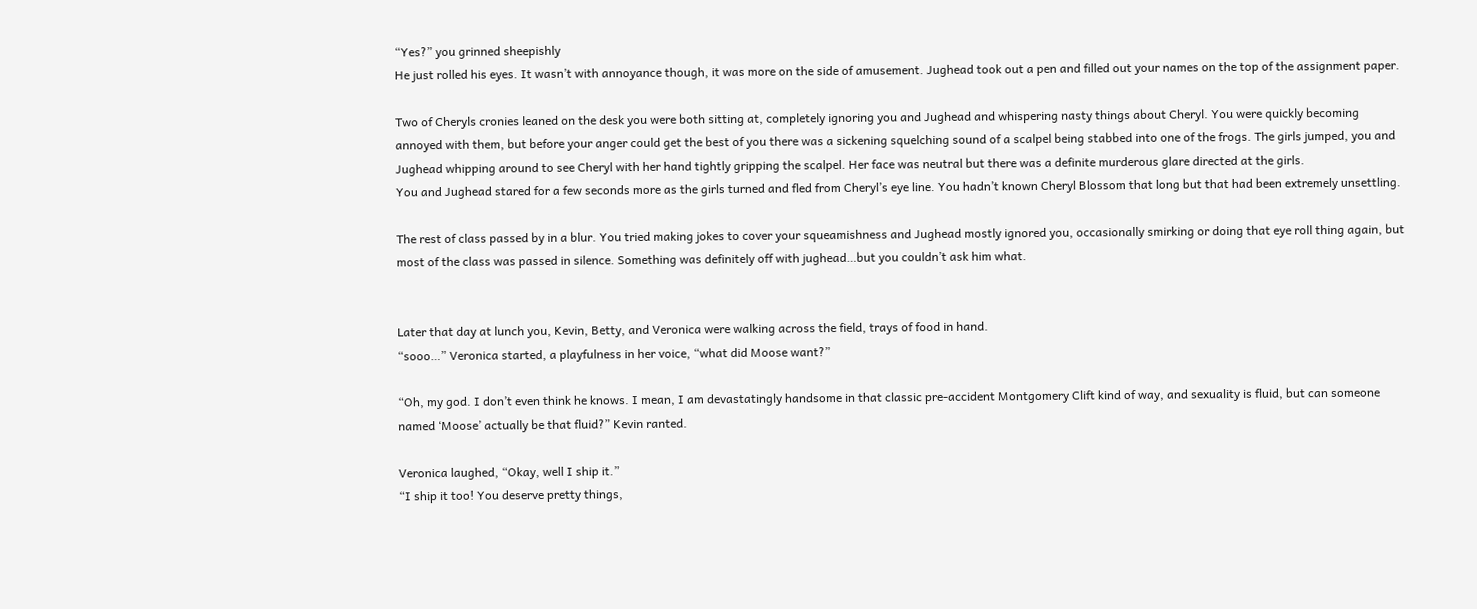“Yes?” you grinned sheepishly
He just rolled his eyes. It wasn’t with annoyance though, it was more on the side of amusement. Jughead took out a pen and filled out your names on the top of the assignment paper.

Two of Cheryls cronies leaned on the desk you were both sitting at, completely ignoring you and Jughead and whispering nasty things about Cheryl. You were quickly becoming annoyed with them, but before your anger could get the best of you there was a sickening squelching sound of a scalpel being stabbed into one of the frogs. The girls jumped, you and Jughead whipping around to see Cheryl with her hand tightly gripping the scalpel. Her face was neutral but there was a definite murderous glare directed at the girls.
You and Jughead stared for a few seconds more as the girls turned and fled from Cheryl’s eye line. You hadn’t known Cheryl Blossom that long but that had been extremely unsettling.

The rest of class passed by in a blur. You tried making jokes to cover your squeamishness and Jughead mostly ignored you, occasionally smirking or doing that eye roll thing again, but most of the class was passed in silence. Something was definitely off with jughead…but you couldn’t ask him what.


Later that day at lunch you, Kevin, Betty, and Veronica were walking across the field, trays of food in hand.
“sooo…” Veronica started, a playfulness in her voice, “what did Moose want?”

“Oh, my god. I don’t even think he knows. I mean, I am devastatingly handsome in that classic pre-accident Montgomery Clift kind of way, and sexuality is fluid, but can someone named ‘Moose’ actually be that fluid?” Kevin ranted.

Veronica laughed, “Okay, well I ship it.”
“I ship it too! You deserve pretty things,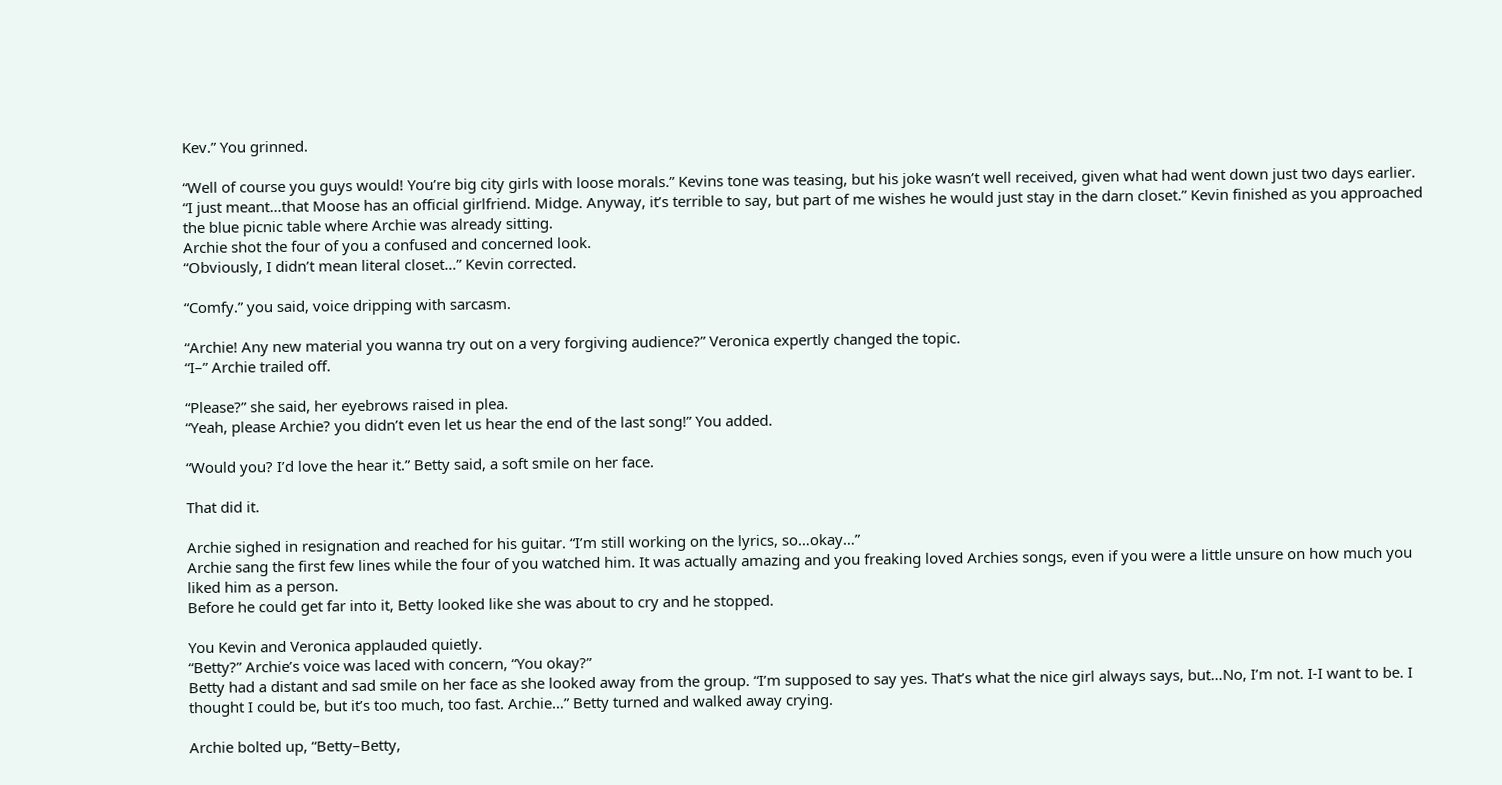Kev.” You grinned.

“Well of course you guys would! You’re big city girls with loose morals.” Kevins tone was teasing, but his joke wasn’t well received, given what had went down just two days earlier. “I just meant…that Moose has an official girlfriend. Midge. Anyway, it’s terrible to say, but part of me wishes he would just stay in the darn closet.” Kevin finished as you approached the blue picnic table where Archie was already sitting.
Archie shot the four of you a confused and concerned look.
“Obviously, I didn’t mean literal closet…” Kevin corrected.

“Comfy.” you said, voice dripping with sarcasm.

“Archie! Any new material you wanna try out on a very forgiving audience?” Veronica expertly changed the topic.
“I–” Archie trailed off.

“Please?” she said, her eyebrows raised in plea.
“Yeah, please Archie? you didn’t even let us hear the end of the last song!” You added.

“Would you? I’d love the hear it.” Betty said, a soft smile on her face.

That did it.

Archie sighed in resignation and reached for his guitar. “I’m still working on the lyrics, so…okay…”
Archie sang the first few lines while the four of you watched him. It was actually amazing and you freaking loved Archies songs, even if you were a little unsure on how much you liked him as a person.
Before he could get far into it, Betty looked like she was about to cry and he stopped.

You Kevin and Veronica applauded quietly.
“Betty?” Archie’s voice was laced with concern, “You okay?”
Betty had a distant and sad smile on her face as she looked away from the group. “I’m supposed to say yes. That’s what the nice girl always says, but…No, I’m not. I-I want to be. I thought I could be, but it’s too much, too fast. Archie…” Betty turned and walked away crying.

Archie bolted up, “Betty–Betty,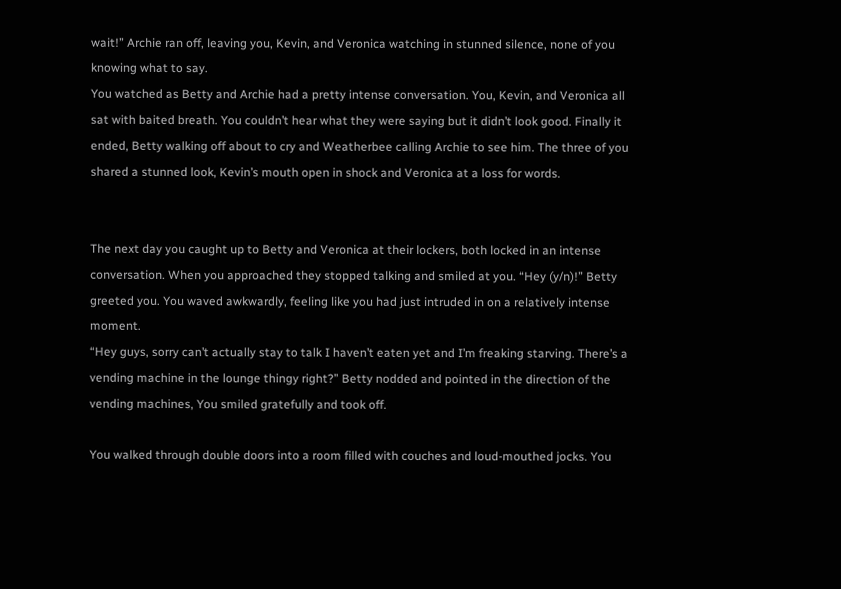wait!” Archie ran off, leaving you, Kevin, and Veronica watching in stunned silence, none of you knowing what to say.
You watched as Betty and Archie had a pretty intense conversation. You, Kevin, and Veronica all sat with baited breath. You couldn’t hear what they were saying but it didn’t look good. Finally it ended, Betty walking off about to cry and Weatherbee calling Archie to see him. The three of you shared a stunned look, Kevin’s mouth open in shock and Veronica at a loss for words.


The next day you caught up to Betty and Veronica at their lockers, both locked in an intense conversation. When you approached they stopped talking and smiled at you. “Hey (y/n)!” Betty greeted you. You waved awkwardly, feeling like you had just intruded in on a relatively intense moment.
“Hey guys, sorry can’t actually stay to talk I haven’t eaten yet and I’m freaking starving. There’s a vending machine in the lounge thingy right?” Betty nodded and pointed in the direction of the vending machines, You smiled gratefully and took off.

You walked through double doors into a room filled with couches and loud-mouthed jocks. You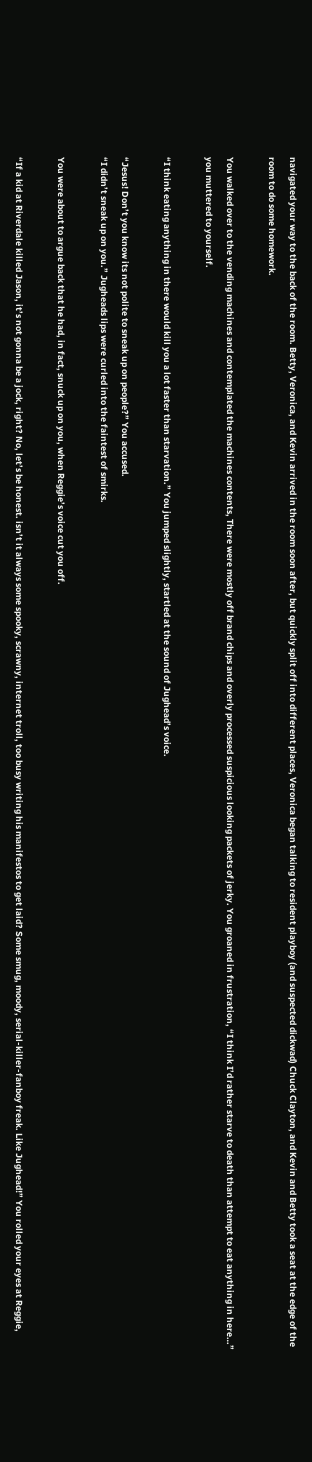navigated your way to the back of the room. Betty, Veronica, and Kevin arrived in the room soon after, but quickly split off into different places, Veronica began talking to resident playboy (and suspected dickwad) Chuck Clayton, and Kevin and Betty took a seat at the edge of the room to do some homework.

You walked over to the vending machines and contemplated the machines contents, There were mostly off brand chips and overly processed suspicious looking packets of jerky. You groaned in frustration, “I think I’d rather starve to death than attempt to eat anything in here…” you muttered to yourself.

“I think eating anything in there would kill you a lot faster than starvation.” You jumped slightly, startled at the sound of Jughead’s voice.

“Jesus! Don’t you know its not polite to sneak up on people?” You accused.
“I didn’t sneak up on you.” Jugheads lips were curled into the faintest of smirks.

You were about to argue back that he had, in fact, snuck up on you, when Reggie’s voice cut you off.

“If a kid at Riverdale killed Jason, it’s not gonna be a jock, right? No, let’s be honest. isn’t it always some spooky, scrawny, internet troll, too busy writing his manifestos to get laid? Some smug, moody, serial-killer-fanboy freak. Like Jughead!” You rolled your eyes at Reggie,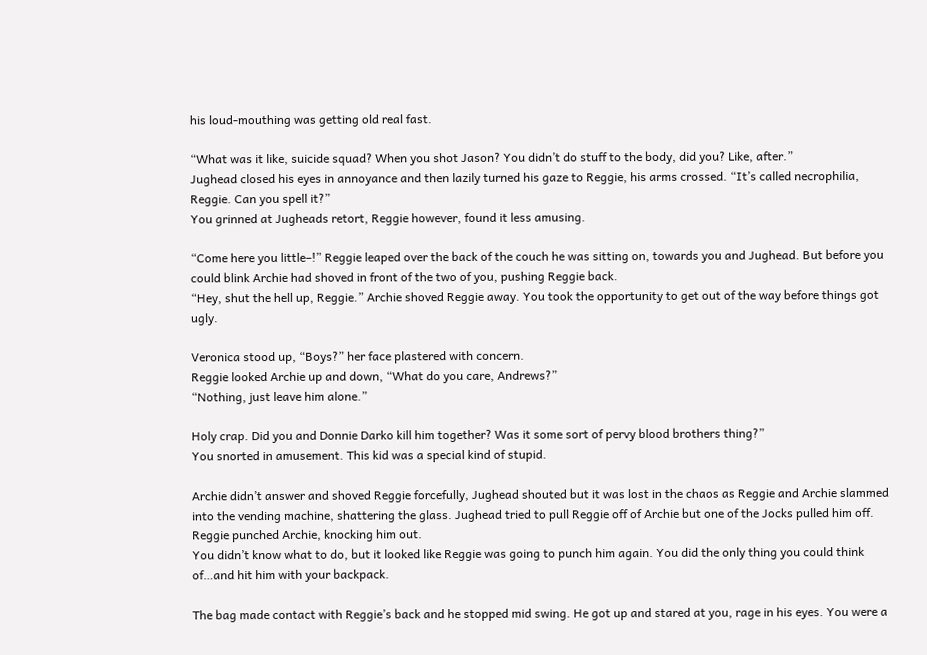his loud-mouthing was getting old real fast.

“What was it like, suicide squad? When you shot Jason? You didn’t do stuff to the body, did you? Like, after.”
Jughead closed his eyes in annoyance and then lazily turned his gaze to Reggie, his arms crossed. “It’s called necrophilia, Reggie. Can you spell it?”
You grinned at Jugheads retort, Reggie however, found it less amusing.

“Come here you little–!” Reggie leaped over the back of the couch he was sitting on, towards you and Jughead. But before you could blink Archie had shoved in front of the two of you, pushing Reggie back.
“Hey, shut the hell up, Reggie.” Archie shoved Reggie away. You took the opportunity to get out of the way before things got ugly.

Veronica stood up, “Boys?” her face plastered with concern.
Reggie looked Archie up and down, “What do you care, Andrews?”
“Nothing, just leave him alone.”

Holy crap. Did you and Donnie Darko kill him together? Was it some sort of pervy blood brothers thing?”
You snorted in amusement. This kid was a special kind of stupid.

Archie didn’t answer and shoved Reggie forcefully, Jughead shouted but it was lost in the chaos as Reggie and Archie slammed into the vending machine, shattering the glass. Jughead tried to pull Reggie off of Archie but one of the Jocks pulled him off. Reggie punched Archie, knocking him out.
You didn’t know what to do, but it looked like Reggie was going to punch him again. You did the only thing you could think of…and hit him with your backpack.

The bag made contact with Reggie’s back and he stopped mid swing. He got up and stared at you, rage in his eyes. You were a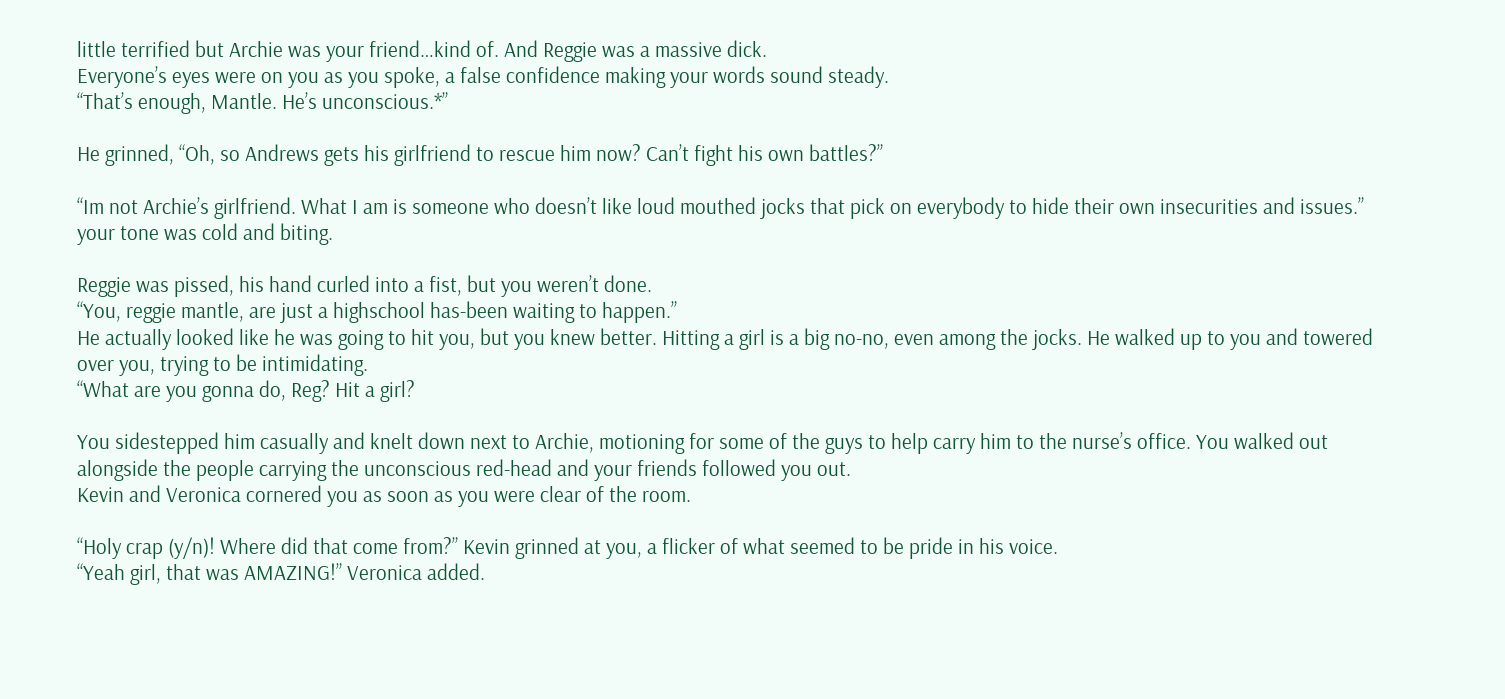little terrified but Archie was your friend…kind of. And Reggie was a massive dick.
Everyone’s eyes were on you as you spoke, a false confidence making your words sound steady.
“That’s enough, Mantle. He’s unconscious.*”

He grinned, “Oh, so Andrews gets his girlfriend to rescue him now? Can’t fight his own battles?”

“Im not Archie’s girlfriend. What I am is someone who doesn’t like loud mouthed jocks that pick on everybody to hide their own insecurities and issues.”  your tone was cold and biting.

Reggie was pissed, his hand curled into a fist, but you weren’t done.
“You, reggie mantle, are just a highschool has-been waiting to happen.”
He actually looked like he was going to hit you, but you knew better. Hitting a girl is a big no-no, even among the jocks. He walked up to you and towered over you, trying to be intimidating.
“What are you gonna do, Reg? Hit a girl?

You sidestepped him casually and knelt down next to Archie, motioning for some of the guys to help carry him to the nurse’s office. You walked out alongside the people carrying the unconscious red-head and your friends followed you out.
Kevin and Veronica cornered you as soon as you were clear of the room.

“Holy crap (y/n)! Where did that come from?” Kevin grinned at you, a flicker of what seemed to be pride in his voice.
“Yeah girl, that was AMAZING!” Veronica added.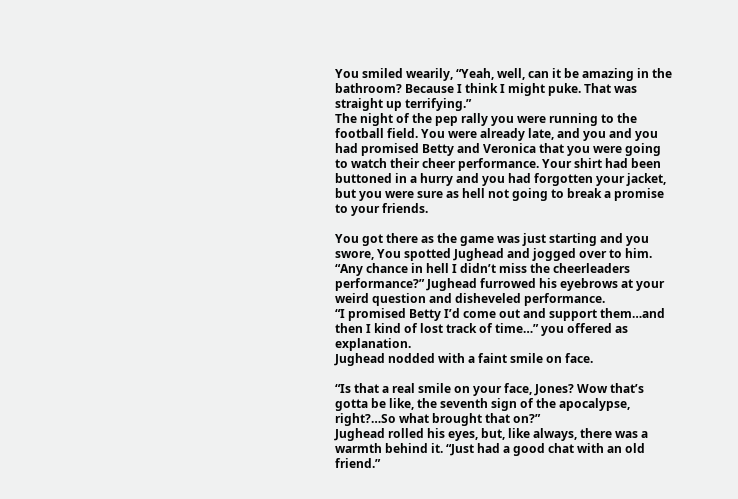You smiled wearily, “Yeah, well, can it be amazing in the bathroom? Because I think I might puke. That was straight up terrifying.”
The night of the pep rally you were running to the football field. You were already late, and you and you had promised Betty and Veronica that you were going to watch their cheer performance. Your shirt had been buttoned in a hurry and you had forgotten your jacket,  but you were sure as hell not going to break a promise to your friends.

You got there as the game was just starting and you swore, You spotted Jughead and jogged over to him. “Any chance in hell I didn’t miss the cheerleaders performance?” Jughead furrowed his eyebrows at your weird question and disheveled performance.
“I promised Betty I’d come out and support them…and then I kind of lost track of time…” you offered as explanation.
Jughead nodded with a faint smile on face.

“Is that a real smile on your face, Jones? Wow that’s gotta be like, the seventh sign of the apocalypse, right?…So what brought that on?”
Jughead rolled his eyes, but, like always, there was a warmth behind it. “Just had a good chat with an old friend.”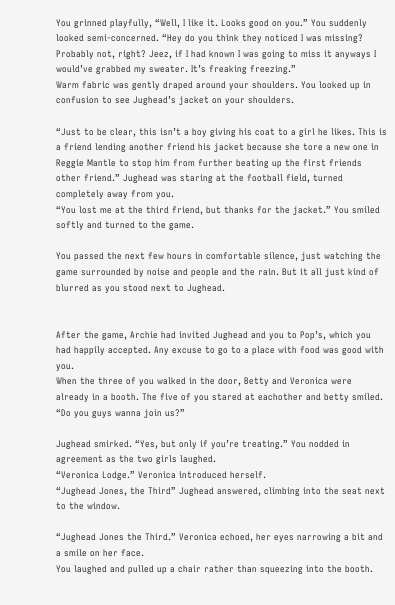You grinned playfully, “Well, I like it. Looks good on you.” You suddenly looked semi-concerned. “Hey do you think they noticed I was missing? Probably not, right? Jeez, if I had known I was going to miss it anyways I would’ve grabbed my sweater. It’s freaking freezing.”
Warm fabric was gently draped around your shoulders. You looked up in confusion to see Jughead’s jacket on your shoulders.

“Just to be clear, this isn’t a boy giving his coat to a girl he likes. This is a friend lending another friend his jacket because she tore a new one in Reggie Mantle to stop him from further beating up the first friends other friend.” Jughead was staring at the football field, turned completely away from you.
“You lost me at the third friend, but thanks for the jacket.” You smiled softly and turned to the game.

You passed the next few hours in comfortable silence, just watching the game surrounded by noise and people and the rain. But it all just kind of blurred as you stood next to Jughead.


After the game, Archie had invited Jughead and you to Pop’s, which you had happily accepted. Any excuse to go to a place with food was good with you.
When the three of you walked in the door, Betty and Veronica were already in a booth. The five of you stared at eachother and betty smiled. “Do you guys wanna join us?”

Jughead smirked. “Yes, but only if you’re treating.” You nodded in agreement as the two girls laughed.
“Veronica Lodge.” Veronica introduced herself.
“Jughead Jones, the Third” Jughead answered, climbing into the seat next to the window.

“Jughead Jones the Third.” Veronica echoed, her eyes narrowing a bit and a smile on her face.
You laughed and pulled up a chair rather than squeezing into the booth.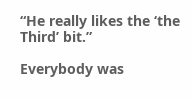“He really likes the ‘the Third’ bit.”

Everybody was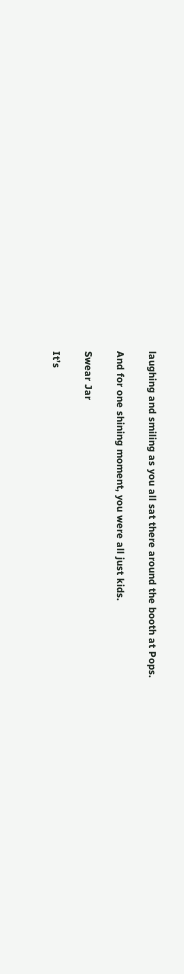laughing and smiling as you all sat there around the booth at Pops.

And for one shining moment, you were all just kids.

Swear Jar

It’s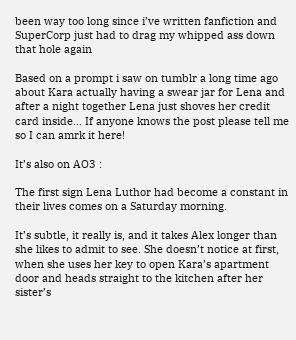been way too long since i’ve written fanfiction and SuperCorp just had to drag my whipped ass down that hole again

Based on a prompt i saw on tumblr a long time ago about Kara actually having a swear jar for Lena and after a night together Lena just shoves her credit card inside… If anyone knows the post please tell me so I can amrk it here!

It’s also on AO3 :

The first sign Lena Luthor had become a constant in their lives comes on a Saturday morning.

It’s subtle, it really is, and it takes Alex longer than she likes to admit to see. She doesn’t notice at first, when she uses her key to open Kara’s apartment door and heads straight to the kitchen after her sister’s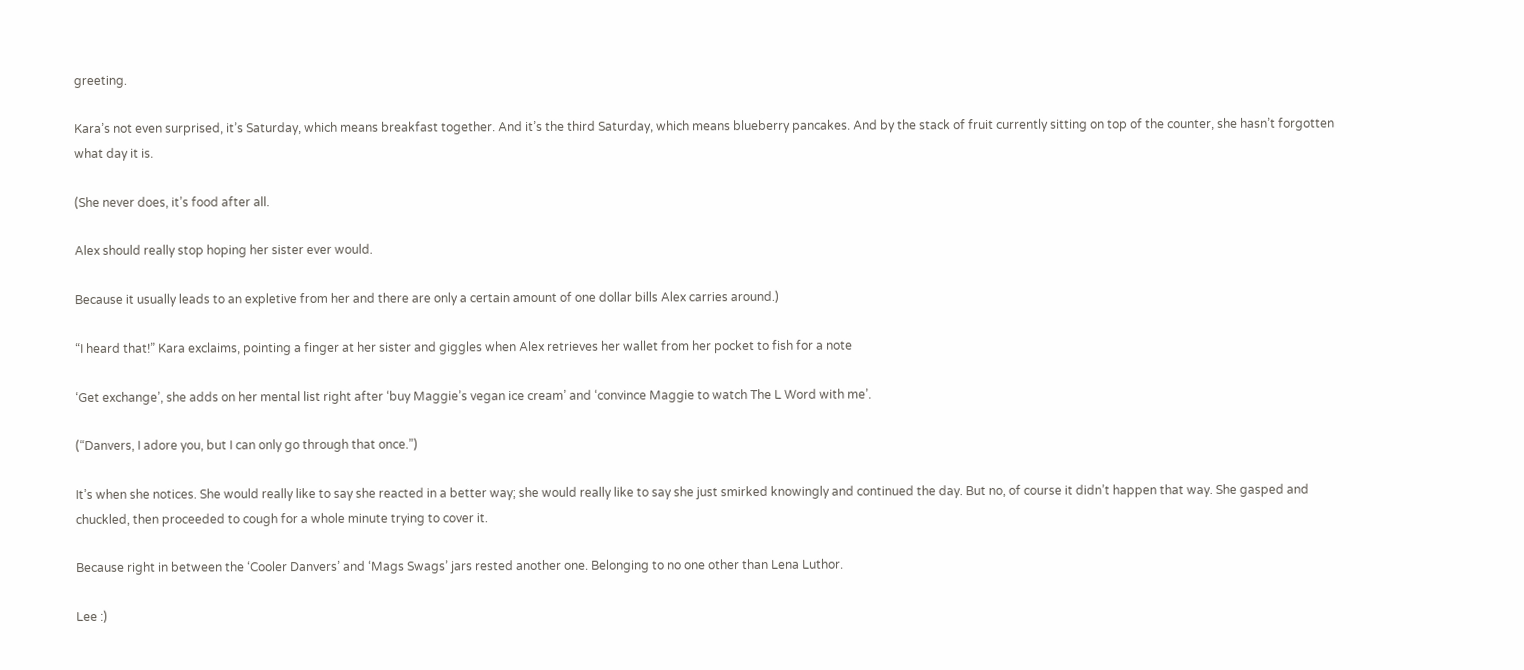greeting.

Kara’s not even surprised, it’s Saturday, which means breakfast together. And it’s the third Saturday, which means blueberry pancakes. And by the stack of fruit currently sitting on top of the counter, she hasn’t forgotten what day it is.

(She never does, it’s food after all.

Alex should really stop hoping her sister ever would.

Because it usually leads to an expletive from her and there are only a certain amount of one dollar bills Alex carries around.)

“I heard that!” Kara exclaims, pointing a finger at her sister and giggles when Alex retrieves her wallet from her pocket to fish for a note

‘Get exchange’, she adds on her mental list right after ‘buy Maggie’s vegan ice cream’ and ‘convince Maggie to watch The L Word with me’.

(“Danvers, I adore you, but I can only go through that once.”)

It’s when she notices. She would really like to say she reacted in a better way; she would really like to say she just smirked knowingly and continued the day. But no, of course it didn’t happen that way. She gasped and chuckled, then proceeded to cough for a whole minute trying to cover it.

Because right in between the ‘Cooler Danvers’ and ‘Mags Swags’ jars rested another one. Belonging to no one other than Lena Luthor.

Lee :)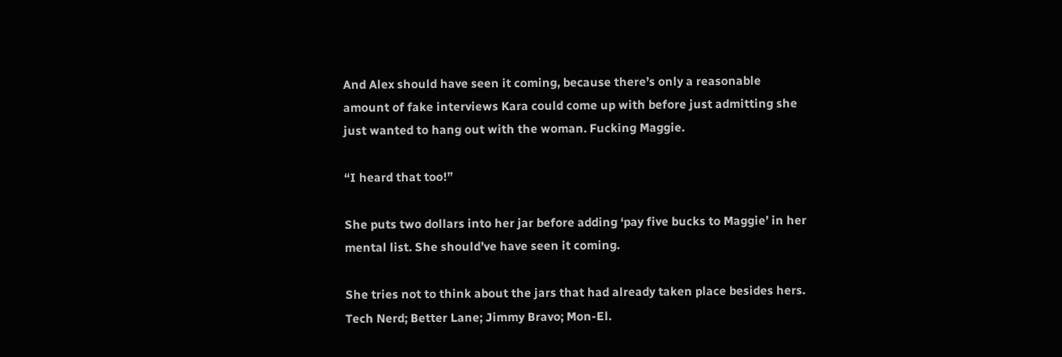And Alex should have seen it coming, because there’s only a reasonable amount of fake interviews Kara could come up with before just admitting she just wanted to hang out with the woman. Fucking Maggie.

“I heard that too!”

She puts two dollars into her jar before adding ‘pay five bucks to Maggie’ in her mental list. She should’ve have seen it coming.

She tries not to think about the jars that had already taken place besides hers. Tech Nerd; Better Lane; Jimmy Bravo; Mon-El.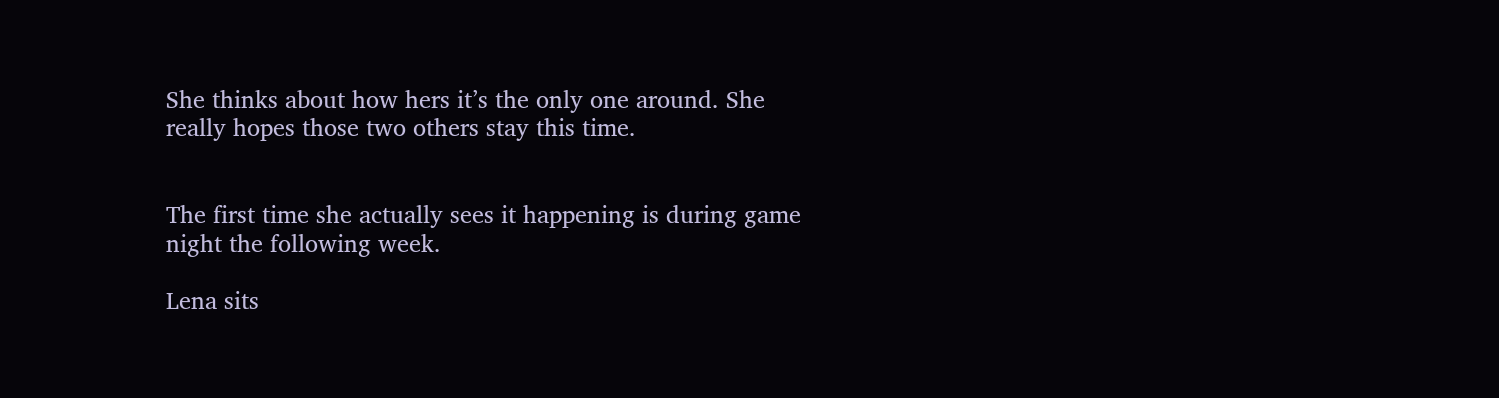She thinks about how hers it’s the only one around. She really hopes those two others stay this time.


The first time she actually sees it happening is during game night the following week.

Lena sits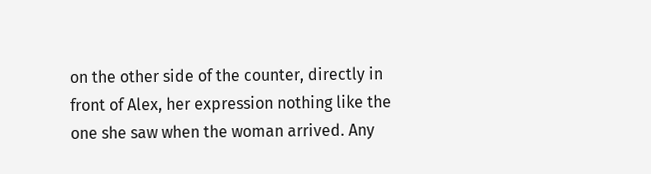on the other side of the counter, directly in front of Alex, her expression nothing like the one she saw when the woman arrived. Any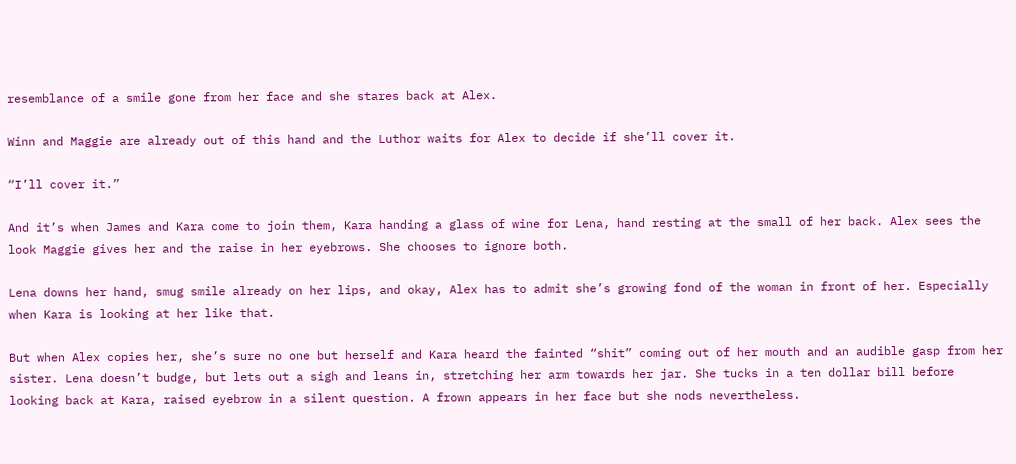resemblance of a smile gone from her face and she stares back at Alex.

Winn and Maggie are already out of this hand and the Luthor waits for Alex to decide if she’ll cover it.

“I’ll cover it.”

And it’s when James and Kara come to join them, Kara handing a glass of wine for Lena, hand resting at the small of her back. Alex sees the look Maggie gives her and the raise in her eyebrows. She chooses to ignore both.

Lena downs her hand, smug smile already on her lips, and okay, Alex has to admit she’s growing fond of the woman in front of her. Especially when Kara is looking at her like that.

But when Alex copies her, she’s sure no one but herself and Kara heard the fainted “shit” coming out of her mouth and an audible gasp from her sister. Lena doesn’t budge, but lets out a sigh and leans in, stretching her arm towards her jar. She tucks in a ten dollar bill before looking back at Kara, raised eyebrow in a silent question. A frown appears in her face but she nods nevertheless.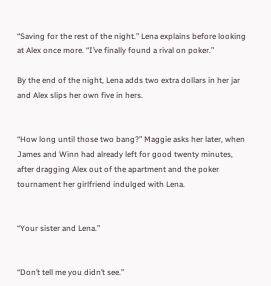“Saving for the rest of the night.” Lena explains before looking at Alex once more. “I’ve finally found a rival on poker.”

By the end of the night, Lena adds two extra dollars in her jar and Alex slips her own five in hers.


“How long until those two bang?” Maggie asks her later, when James and Winn had already left for good twenty minutes, after dragging Alex out of the apartment and the poker tournament her girlfriend indulged with Lena.


“Your sister and Lena.”


“Don’t tell me you didn’t see.”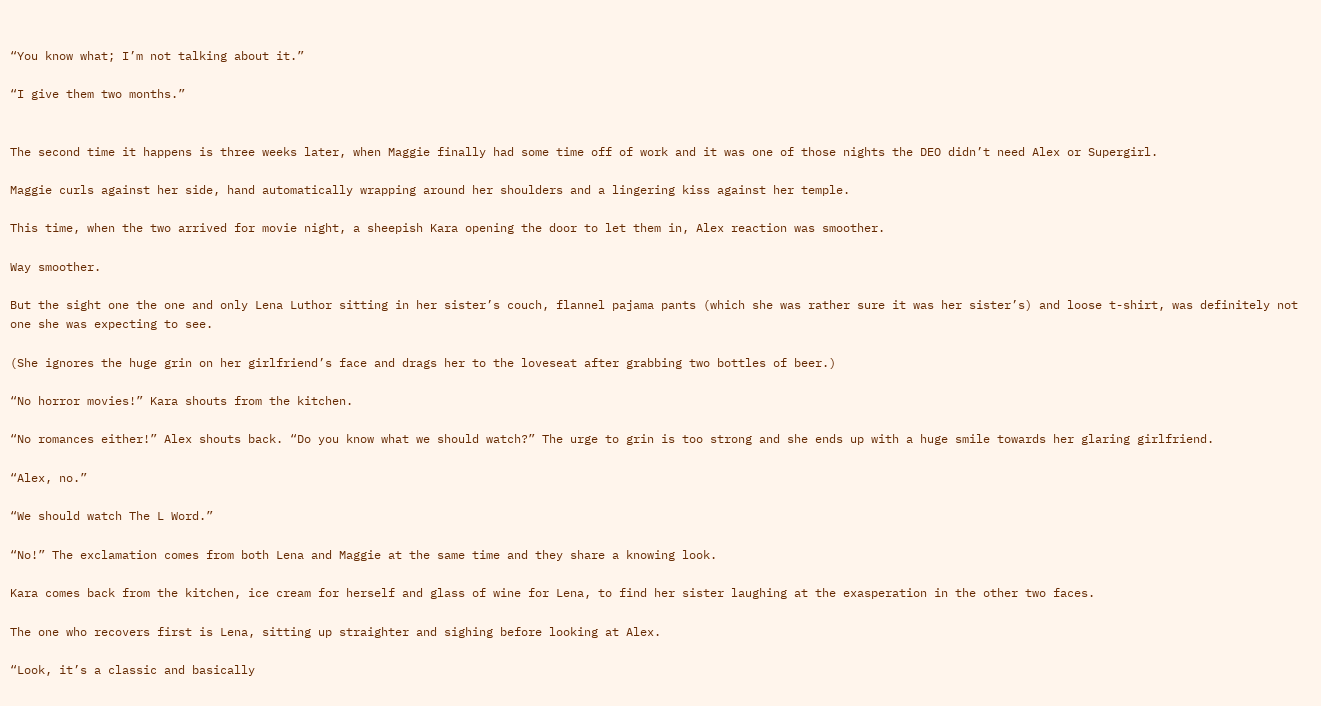“You know what; I’m not talking about it.”

“I give them two months.”


The second time it happens is three weeks later, when Maggie finally had some time off of work and it was one of those nights the DEO didn’t need Alex or Supergirl.

Maggie curls against her side, hand automatically wrapping around her shoulders and a lingering kiss against her temple.

This time, when the two arrived for movie night, a sheepish Kara opening the door to let them in, Alex reaction was smoother.

Way smoother.

But the sight one the one and only Lena Luthor sitting in her sister’s couch, flannel pajama pants (which she was rather sure it was her sister’s) and loose t-shirt, was definitely not one she was expecting to see.

(She ignores the huge grin on her girlfriend’s face and drags her to the loveseat after grabbing two bottles of beer.)

“No horror movies!” Kara shouts from the kitchen.

“No romances either!” Alex shouts back. “Do you know what we should watch?” The urge to grin is too strong and she ends up with a huge smile towards her glaring girlfriend.

“Alex, no.”

“We should watch The L Word.”

“No!” The exclamation comes from both Lena and Maggie at the same time and they share a knowing look.

Kara comes back from the kitchen, ice cream for herself and glass of wine for Lena, to find her sister laughing at the exasperation in the other two faces.

The one who recovers first is Lena, sitting up straighter and sighing before looking at Alex.

“Look, it’s a classic and basically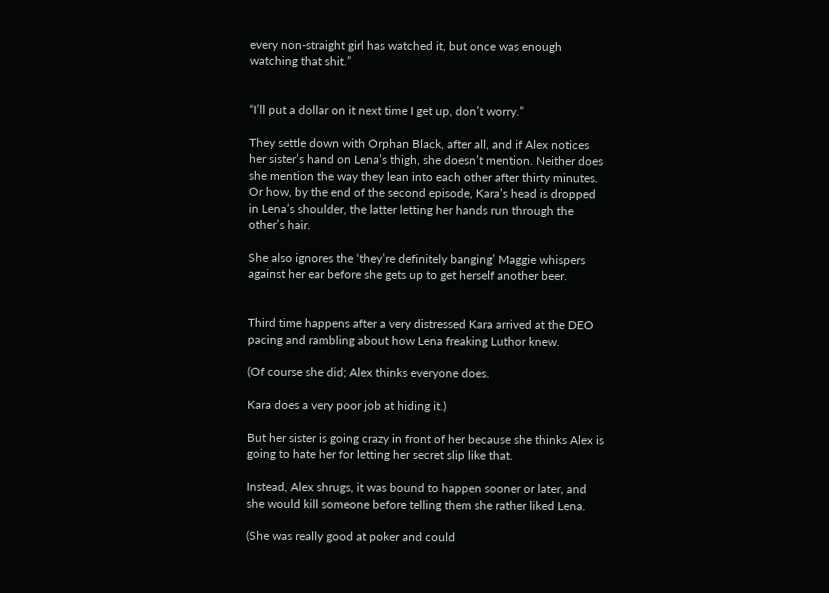every non-straight girl has watched it, but once was enough watching that shit.”


“I’ll put a dollar on it next time I get up, don’t worry.”

They settle down with Orphan Black, after all, and if Alex notices her sister’s hand on Lena’s thigh, she doesn’t mention. Neither does she mention the way they lean into each other after thirty minutes. Or how, by the end of the second episode, Kara’s head is dropped in Lena’s shoulder, the latter letting her hands run through the other’s hair.

She also ignores the ‘they’re definitely banging’ Maggie whispers against her ear before she gets up to get herself another beer.


Third time happens after a very distressed Kara arrived at the DEO pacing and rambling about how Lena freaking Luthor knew.

(Of course she did; Alex thinks everyone does.

Kara does a very poor job at hiding it.)

But her sister is going crazy in front of her because she thinks Alex is going to hate her for letting her secret slip like that.

Instead, Alex shrugs, it was bound to happen sooner or later, and she would kill someone before telling them she rather liked Lena.

(She was really good at poker and could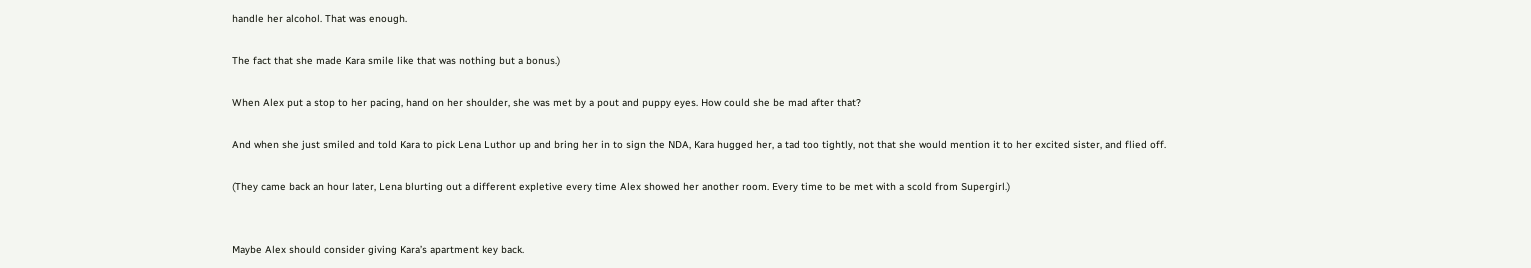handle her alcohol. That was enough.

The fact that she made Kara smile like that was nothing but a bonus.)

When Alex put a stop to her pacing, hand on her shoulder, she was met by a pout and puppy eyes. How could she be mad after that?

And when she just smiled and told Kara to pick Lena Luthor up and bring her in to sign the NDA, Kara hugged her, a tad too tightly, not that she would mention it to her excited sister, and flied off.

(They came back an hour later, Lena blurting out a different expletive every time Alex showed her another room. Every time to be met with a scold from Supergirl.)


Maybe Alex should consider giving Kara’s apartment key back.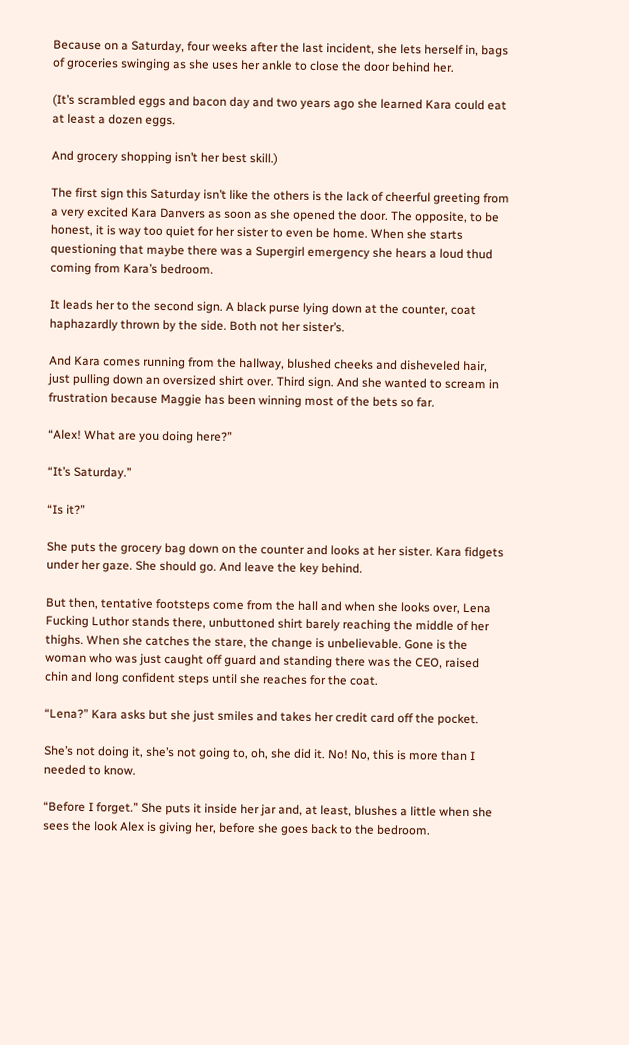Because on a Saturday, four weeks after the last incident, she lets herself in, bags of groceries swinging as she uses her ankle to close the door behind her.

(It’s scrambled eggs and bacon day and two years ago she learned Kara could eat at least a dozen eggs.

And grocery shopping isn’t her best skill.)

The first sign this Saturday isn’t like the others is the lack of cheerful greeting from a very excited Kara Danvers as soon as she opened the door. The opposite, to be honest, it is way too quiet for her sister to even be home. When she starts questioning that maybe there was a Supergirl emergency she hears a loud thud coming from Kara’s bedroom.

It leads her to the second sign. A black purse lying down at the counter, coat haphazardly thrown by the side. Both not her sister’s.

And Kara comes running from the hallway, blushed cheeks and disheveled hair, just pulling down an oversized shirt over. Third sign. And she wanted to scream in frustration because Maggie has been winning most of the bets so far.

“Alex! What are you doing here?”

“It’s Saturday.”

“Is it?”

She puts the grocery bag down on the counter and looks at her sister. Kara fidgets under her gaze. She should go. And leave the key behind.

But then, tentative footsteps come from the hall and when she looks over, Lena Fucking Luthor stands there, unbuttoned shirt barely reaching the middle of her thighs. When she catches the stare, the change is unbelievable. Gone is the woman who was just caught off guard and standing there was the CEO, raised chin and long confident steps until she reaches for the coat.

“Lena?” Kara asks but she just smiles and takes her credit card off the pocket.

She’s not doing it, she’s not going to, oh, she did it. No! No, this is more than I needed to know.

“Before I forget.” She puts it inside her jar and, at least, blushes a little when she sees the look Alex is giving her, before she goes back to the bedroom.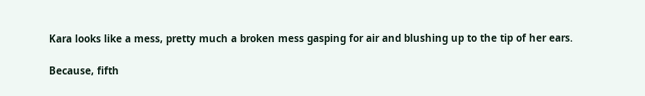Kara looks like a mess, pretty much a broken mess gasping for air and blushing up to the tip of her ears.

Because, fifth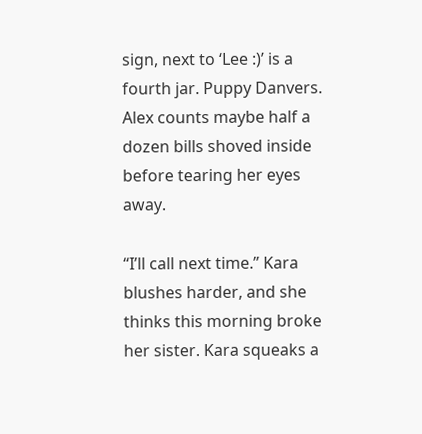sign, next to ‘Lee :)’ is a fourth jar. Puppy Danvers. Alex counts maybe half a dozen bills shoved inside before tearing her eyes away.

“I’ll call next time.” Kara blushes harder, and she thinks this morning broke her sister. Kara squeaks a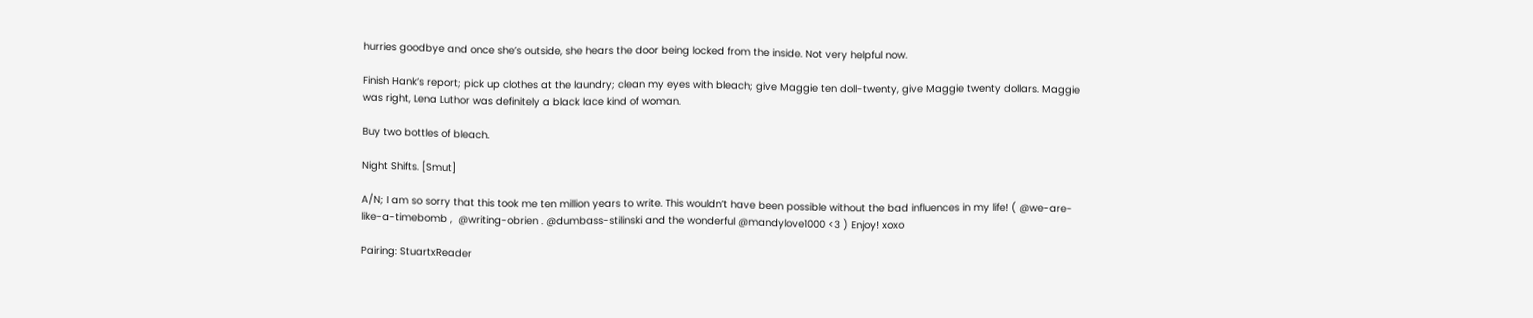hurries goodbye and once she’s outside, she hears the door being locked from the inside. Not very helpful now.

Finish Hank’s report; pick up clothes at the laundry; clean my eyes with bleach; give Maggie ten doll-twenty, give Maggie twenty dollars. Maggie was right, Lena Luthor was definitely a black lace kind of woman.

Buy two bottles of bleach.

Night Shifts. [Smut]

A/N; I am so sorry that this took me ten million years to write. This wouldn’t have been possible without the bad influences in my life! ( @we-are-like-a-timebomb ,  @writing-obrien . @dumbass-stilinski and the wonderful @mandylove1000 <3 ) Enjoy! xoxo

Pairing: StuartxReader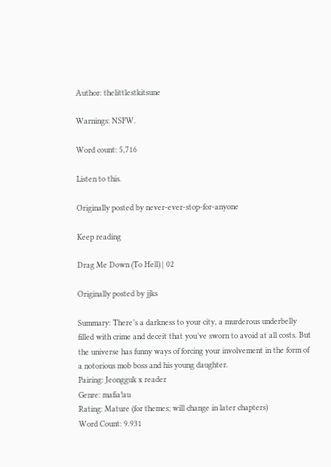Author: thelittlestkitsune

Warnings: NSFW.

Word count: 5,716

Listen to this.

Originally posted by never-ever-stop-for-anyone

Keep reading

Drag Me Down (To Hell) | 02

Originally posted by jjks

Summary: There’s a darkness to your city, a murderous underbelly filled with crime and deceit that you’ve sworn to avoid at all costs. But the universe has funny ways of forcing your involvement in the form of a notorious mob boss and his young daughter.
Pairing: Jeongguk x reader
Genre: mafia!au
Rating: Mature (for themes; will change in later chapters)
Word Count: 9.931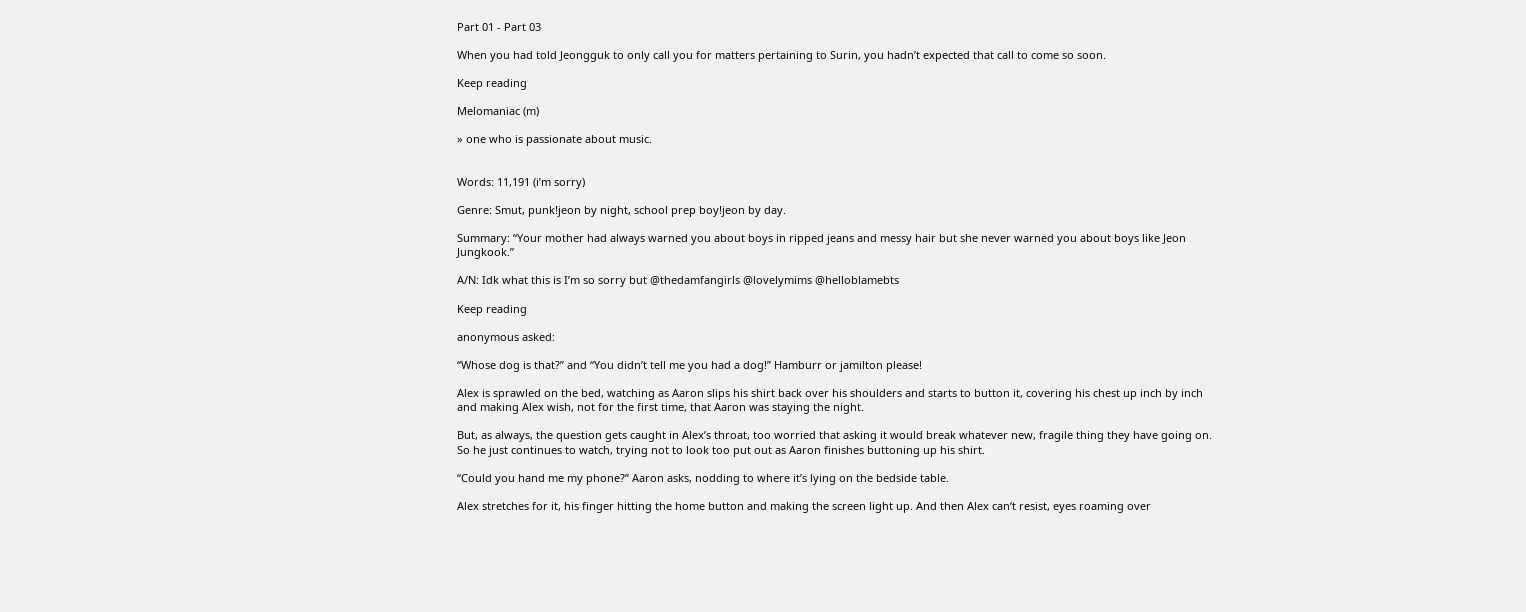Part 01 - Part 03

When you had told Jeongguk to only call you for matters pertaining to Surin, you hadn’t expected that call to come so soon.

Keep reading

Melomaniac (m)

» one who is passionate about music.


Words: 11,191 (i’m sorry)

Genre: Smut, punk!jeon by night, school prep boy!jeon by day.

Summary: “Your mother had always warned you about boys in ripped jeans and messy hair but she never warned you about boys like Jeon Jungkook.”

A/N: Idk what this is I’m so sorry but @thedamfangirls @lovelymims @helloblamebts

Keep reading

anonymous asked:

“Whose dog is that?” and “You didn’t tell me you had a dog!” Hamburr or jamilton please!

Alex is sprawled on the bed, watching as Aaron slips his shirt back over his shoulders and starts to button it, covering his chest up inch by inch and making Alex wish, not for the first time, that Aaron was staying the night.

But, as always, the question gets caught in Alex’s throat, too worried that asking it would break whatever new, fragile thing they have going on. So he just continues to watch, trying not to look too put out as Aaron finishes buttoning up his shirt.

“Could you hand me my phone?” Aaron asks, nodding to where it’s lying on the bedside table.

Alex stretches for it, his finger hitting the home button and making the screen light up. And then Alex can’t resist, eyes roaming over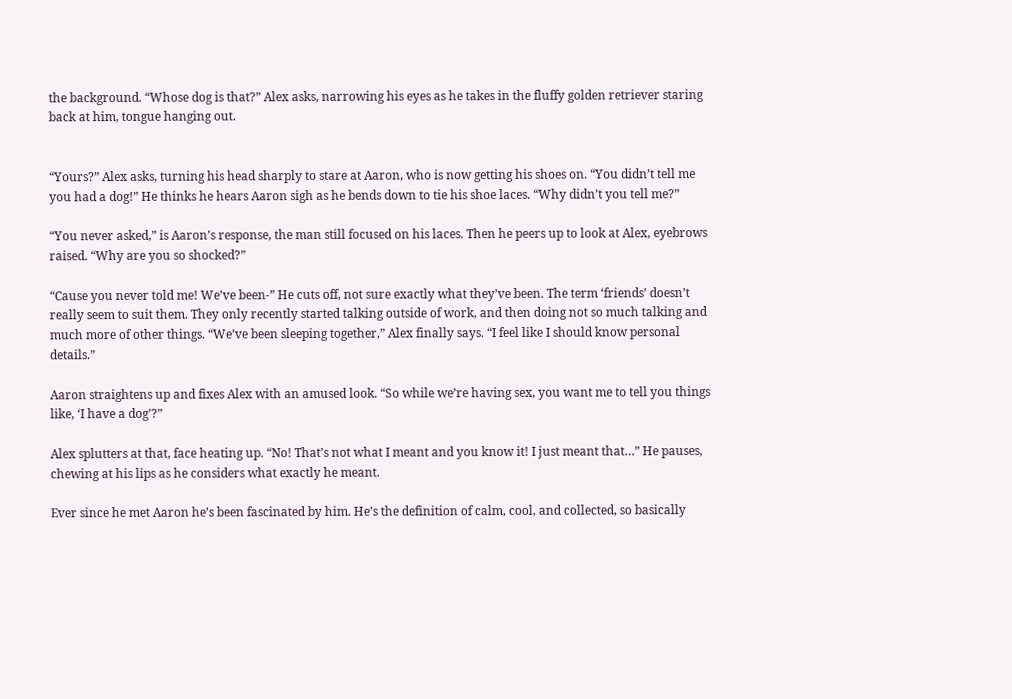the background. “Whose dog is that?” Alex asks, narrowing his eyes as he takes in the fluffy golden retriever staring back at him, tongue hanging out.


“Yours?” Alex asks, turning his head sharply to stare at Aaron, who is now getting his shoes on. “You didn’t tell me you had a dog!” He thinks he hears Aaron sigh as he bends down to tie his shoe laces. “Why didn’t you tell me?”

“You never asked,” is Aaron’s response, the man still focused on his laces. Then he peers up to look at Alex, eyebrows raised. “Why are you so shocked?”

“Cause you never told me! We’ve been-” He cuts off, not sure exactly what they’ve been. The term ‘friends’ doesn’t really seem to suit them. They only recently started talking outside of work, and then doing not so much talking and much more of other things. “We’ve been sleeping together,” Alex finally says. “I feel like I should know personal details.”

Aaron straightens up and fixes Alex with an amused look. “So while we’re having sex, you want me to tell you things like, ‘I have a dog’?”

Alex splutters at that, face heating up. “No! That’s not what I meant and you know it! I just meant that…” He pauses, chewing at his lips as he considers what exactly he meant.

Ever since he met Aaron he’s been fascinated by him. He’s the definition of calm, cool, and collected, so basically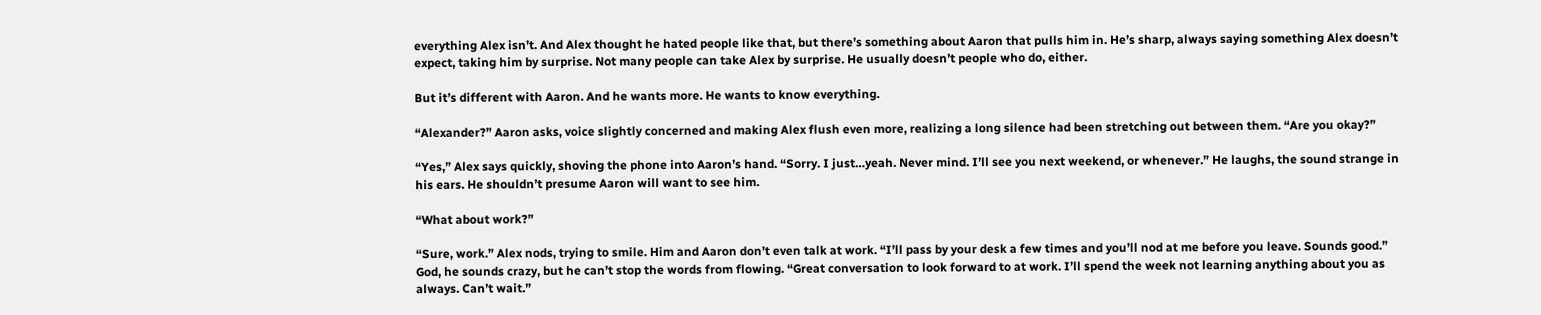everything Alex isn’t. And Alex thought he hated people like that, but there’s something about Aaron that pulls him in. He’s sharp, always saying something Alex doesn’t expect, taking him by surprise. Not many people can take Alex by surprise. He usually doesn’t people who do, either.

But it’s different with Aaron. And he wants more. He wants to know everything.

“Alexander?” Aaron asks, voice slightly concerned and making Alex flush even more, realizing a long silence had been stretching out between them. “Are you okay?”

“Yes,” Alex says quickly, shoving the phone into Aaron’s hand. “Sorry. I just…yeah. Never mind. I’ll see you next weekend, or whenever.” He laughs, the sound strange in his ears. He shouldn’t presume Aaron will want to see him.

“What about work?”

“Sure, work.” Alex nods, trying to smile. Him and Aaron don’t even talk at work. “I’ll pass by your desk a few times and you’ll nod at me before you leave. Sounds good.” God, he sounds crazy, but he can’t stop the words from flowing. “Great conversation to look forward to at work. I’ll spend the week not learning anything about you as always. Can’t wait.”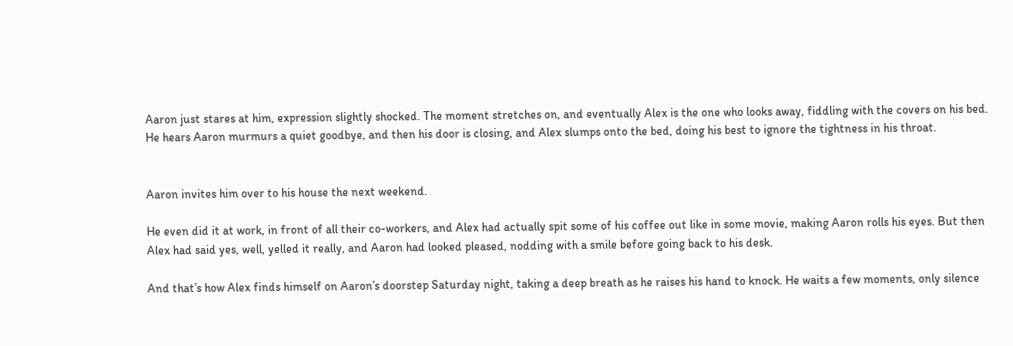Aaron just stares at him, expression slightly shocked. The moment stretches on, and eventually Alex is the one who looks away, fiddling with the covers on his bed. He hears Aaron murmurs a quiet goodbye, and then his door is closing, and Alex slumps onto the bed, doing his best to ignore the tightness in his throat.


Aaron invites him over to his house the next weekend.

He even did it at work, in front of all their co-workers, and Alex had actually spit some of his coffee out like in some movie, making Aaron rolls his eyes. But then Alex had said yes, well, yelled it really, and Aaron had looked pleased, nodding with a smile before going back to his desk.

And that’s how Alex finds himself on Aaron’s doorstep Saturday night, taking a deep breath as he raises his hand to knock. He waits a few moments, only silence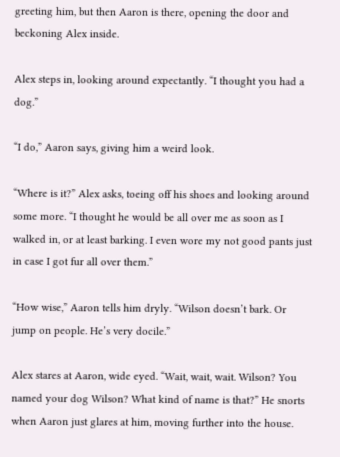greeting him, but then Aaron is there, opening the door and beckoning Alex inside.

Alex steps in, looking around expectantly. “I thought you had a dog.”

“I do,” Aaron says, giving him a weird look.

“Where is it?” Alex asks, toeing off his shoes and looking around some more. “I thought he would be all over me as soon as I walked in, or at least barking. I even wore my not good pants just in case I got fur all over them.”

“How wise,” Aaron tells him dryly. “Wilson doesn’t bark. Or jump on people. He’s very docile.”

Alex stares at Aaron, wide eyed. “Wait, wait, wait. Wilson? You named your dog Wilson? What kind of name is that?” He snorts when Aaron just glares at him, moving further into the house.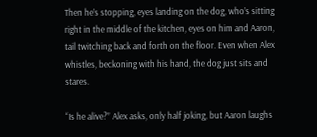Then he’s stopping, eyes landing on the dog, who’s sitting right in the middle of the kitchen, eyes on him and Aaron, tail twitching back and forth on the floor. Even when Alex whistles, beckoning with his hand, the dog just sits and stares.

“Is he alive?” Alex asks, only half joking, but Aaron laughs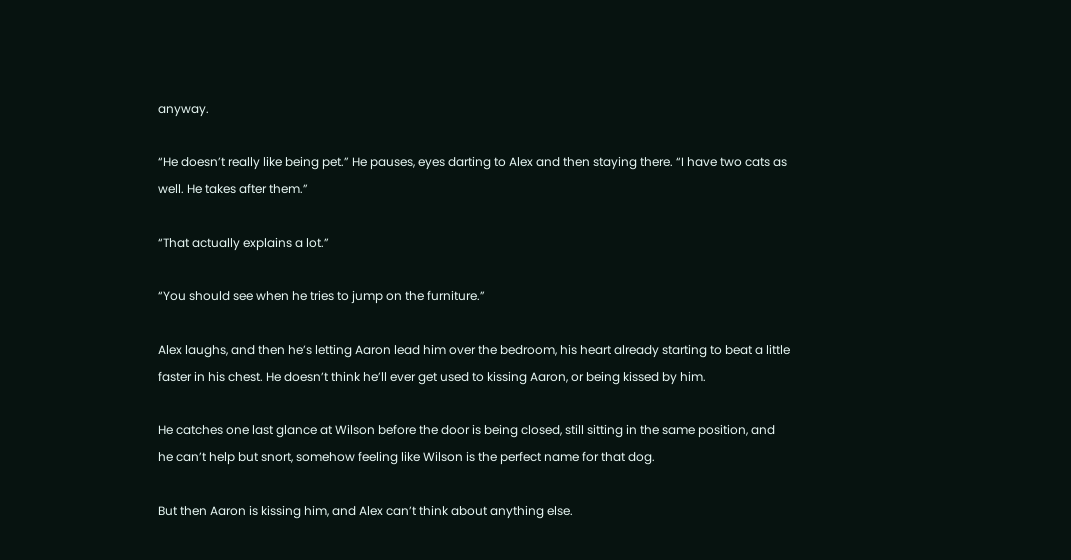anyway.

“He doesn’t really like being pet.” He pauses, eyes darting to Alex and then staying there. “I have two cats as well. He takes after them.”

“That actually explains a lot.”

“You should see when he tries to jump on the furniture.”

Alex laughs, and then he’s letting Aaron lead him over the bedroom, his heart already starting to beat a little faster in his chest. He doesn’t think he’ll ever get used to kissing Aaron, or being kissed by him.

He catches one last glance at Wilson before the door is being closed, still sitting in the same position, and he can’t help but snort, somehow feeling like Wilson is the perfect name for that dog.

But then Aaron is kissing him, and Alex can’t think about anything else.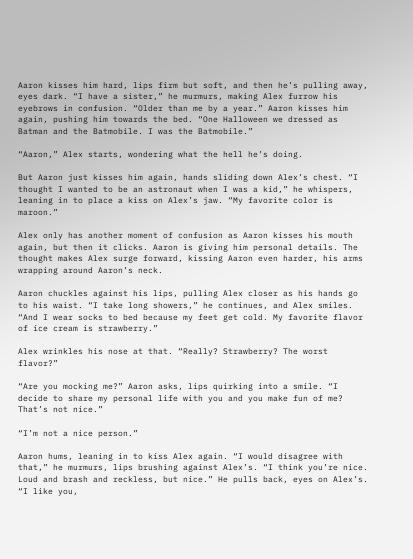Aaron kisses him hard, lips firm but soft, and then he’s pulling away, eyes dark. “I have a sister,” he murmurs, making Alex furrow his eyebrows in confusion. “Older than me by a year.” Aaron kisses him again, pushing him towards the bed. “One Halloween we dressed as Batman and the Batmobile. I was the Batmobile.”

“Aaron,” Alex starts, wondering what the hell he’s doing.

But Aaron just kisses him again, hands sliding down Alex’s chest. “I thought I wanted to be an astronaut when I was a kid,” he whispers, leaning in to place a kiss on Alex’s jaw. “My favorite color is maroon.”

Alex only has another moment of confusion as Aaron kisses his mouth again, but then it clicks. Aaron is giving him personal details. The thought makes Alex surge forward, kissing Aaron even harder, his arms wrapping around Aaron’s neck.

Aaron chuckles against his lips, pulling Alex closer as his hands go to his waist. “I take long showers,” he continues, and Alex smiles. “And I wear socks to bed because my feet get cold. My favorite flavor of ice cream is strawberry.”

Alex wrinkles his nose at that. “Really? Strawberry? The worst flavor?”

“Are you mocking me?” Aaron asks, lips quirking into a smile. “I decide to share my personal life with you and you make fun of me? That’s not nice.”

“I’m not a nice person.”

Aaron hums, leaning in to kiss Alex again. “I would disagree with that,” he murmurs, lips brushing against Alex’s. “I think you’re nice. Loud and brash and reckless, but nice.” He pulls back, eyes on Alex’s. “I like you,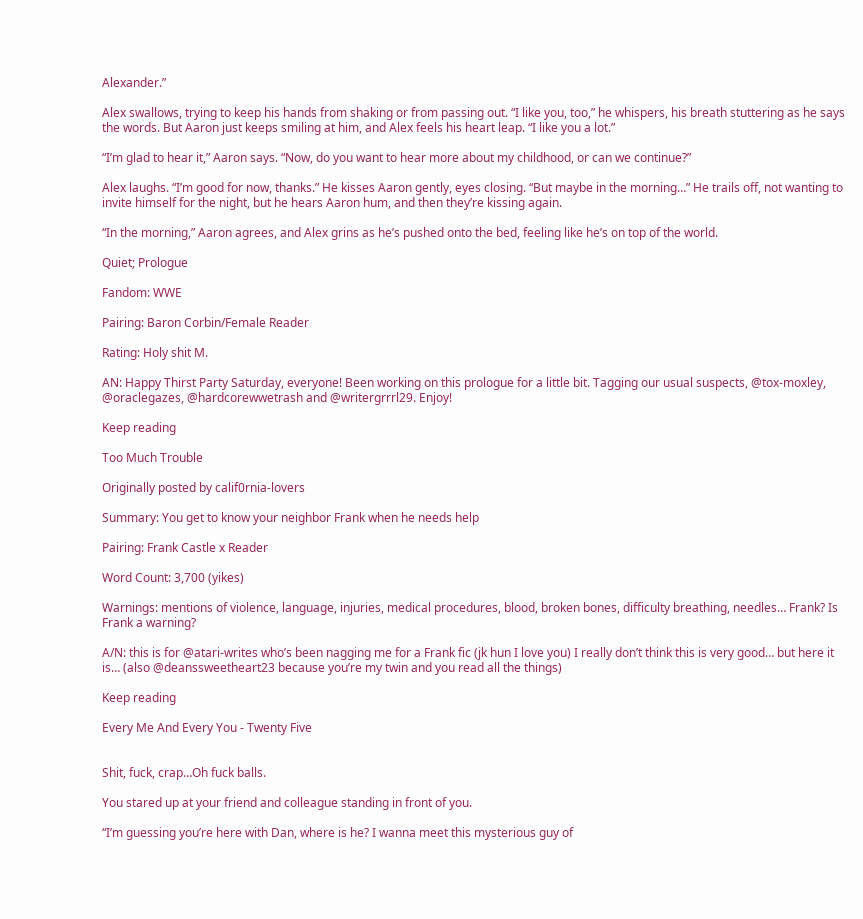Alexander.”

Alex swallows, trying to keep his hands from shaking or from passing out. “I like you, too,” he whispers, his breath stuttering as he says the words. But Aaron just keeps smiling at him, and Alex feels his heart leap. “I like you a lot.”

“I’m glad to hear it,” Aaron says. “Now, do you want to hear more about my childhood, or can we continue?”

Alex laughs. “I’m good for now, thanks.” He kisses Aaron gently, eyes closing. “But maybe in the morning…” He trails off, not wanting to invite himself for the night, but he hears Aaron hum, and then they’re kissing again.

“In the morning,” Aaron agrees, and Alex grins as he’s pushed onto the bed, feeling like he’s on top of the world.

Quiet; Prologue

Fandom: WWE

Pairing: Baron Corbin/Female Reader

Rating: Holy shit M.

AN: Happy Thirst Party Saturday, everyone! Been working on this prologue for a little bit. Tagging our usual suspects, @tox-moxley, @oraclegazes, @hardcorewwetrash and @writergrrrl29. Enjoy!

Keep reading

Too Much Trouble

Originally posted by calif0rnia-lovers

Summary: You get to know your neighbor Frank when he needs help

Pairing: Frank Castle x Reader

Word Count: 3,700 (yikes)

Warnings: mentions of violence, language, injuries, medical procedures, blood, broken bones, difficulty breathing, needles… Frank? Is Frank a warning?

A/N: this is for @atari-writes who’s been nagging me for a Frank fic (jk hun I love you) I really don’t think this is very good… but here it is… (also @deanssweetheart23 because you’re my twin and you read all the things)

Keep reading

Every Me And Every You - Twenty Five


Shit, fuck, crap…Oh fuck balls.

You stared up at your friend and colleague standing in front of you.

“I’m guessing you’re here with Dan, where is he? I wanna meet this mysterious guy of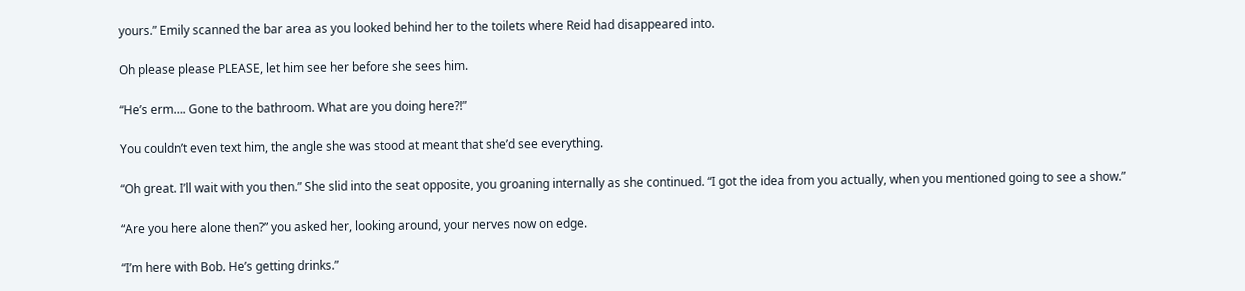yours.” Emily scanned the bar area as you looked behind her to the toilets where Reid had disappeared into.

Oh please please PLEASE, let him see her before she sees him.

“He’s erm…. Gone to the bathroom. What are you doing here?!”

You couldn’t even text him, the angle she was stood at meant that she’d see everything.

“Oh great. I’ll wait with you then.” She slid into the seat opposite, you groaning internally as she continued. “I got the idea from you actually, when you mentioned going to see a show.”

“Are you here alone then?” you asked her, looking around, your nerves now on edge.

“I’m here with Bob. He’s getting drinks.”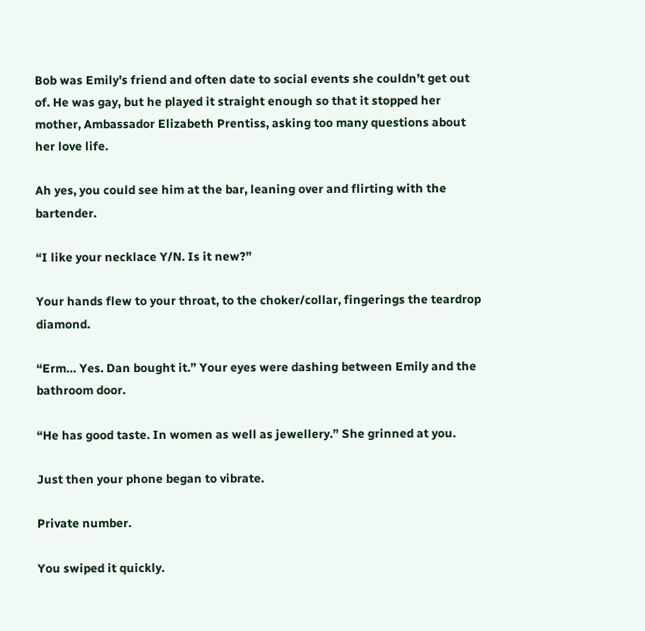Bob was Emily’s friend and often date to social events she couldn’t get out of. He was gay, but he played it straight enough so that it stopped her mother, Ambassador Elizabeth Prentiss, asking too many questions about her love life.

Ah yes, you could see him at the bar, leaning over and flirting with the bartender.

“I like your necklace Y/N. Is it new?”

Your hands flew to your throat, to the choker/collar, fingerings the teardrop diamond.

“Erm… Yes. Dan bought it.” Your eyes were dashing between Emily and the bathroom door.

“He has good taste. In women as well as jewellery.” She grinned at you.

Just then your phone began to vibrate.

Private number.

You swiped it quickly.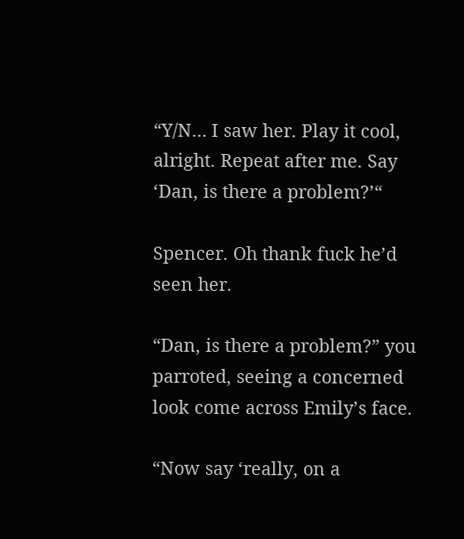“Y/N… I saw her. Play it cool, alright. Repeat after me. Say ‘Dan, is there a problem?’“

Spencer. Oh thank fuck he’d seen her.

“Dan, is there a problem?” you parroted, seeing a concerned look come across Emily’s face.

“Now say ‘really, on a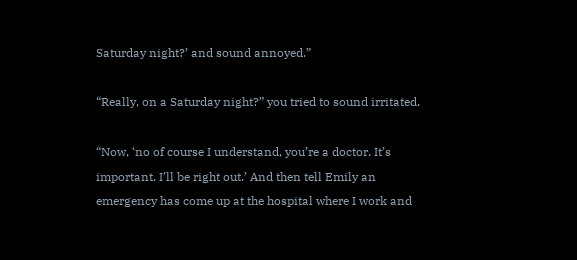Saturday night?’ and sound annoyed.”

“Really, on a Saturday night?” you tried to sound irritated.

“Now, ‘no of course I understand, you’re a doctor. It’s important. I’ll be right out.’ And then tell Emily an emergency has come up at the hospital where I work and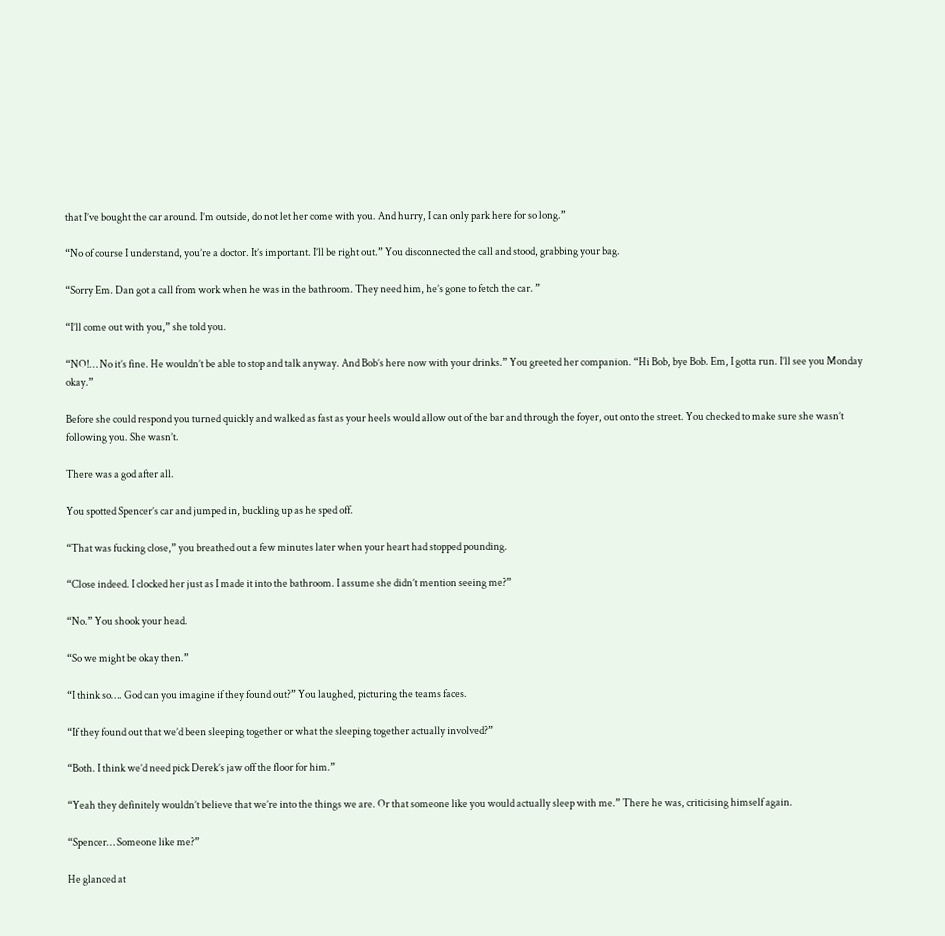that I’ve bought the car around. I’m outside, do not let her come with you. And hurry, I can only park here for so long.”

“No of course I understand, you’re a doctor. It’s important. I’ll be right out.” You disconnected the call and stood, grabbing your bag.

“Sorry Em. Dan got a call from work when he was in the bathroom. They need him, he’s gone to fetch the car. ”

“I’ll come out with you,” she told you.

“NO!… No it’s fine. He wouldn’t be able to stop and talk anyway. And Bob’s here now with your drinks.” You greeted her companion. “Hi Bob, bye Bob. Em, I gotta run. I’ll see you Monday okay.”

Before she could respond you turned quickly and walked as fast as your heels would allow out of the bar and through the foyer, out onto the street. You checked to make sure she wasn’t following you. She wasn’t.

There was a god after all.

You spotted Spencer’s car and jumped in, buckling up as he sped off.

“That was fucking close,” you breathed out a few minutes later when your heart had stopped pounding.

“Close indeed. I clocked her just as I made it into the bathroom. I assume she didn’t mention seeing me?”

“No.” You shook your head.

“So we might be okay then.”

“I think so…. God can you imagine if they found out?” You laughed, picturing the teams faces.

“If they found out that we’d been sleeping together or what the sleeping together actually involved?”

“Both. I think we’d need pick Derek’s jaw off the floor for him.”

“Yeah they definitely wouldn’t believe that we’re into the things we are. Or that someone like you would actually sleep with me.” There he was, criticising himself again.

“Spencer… Someone like me?”

He glanced at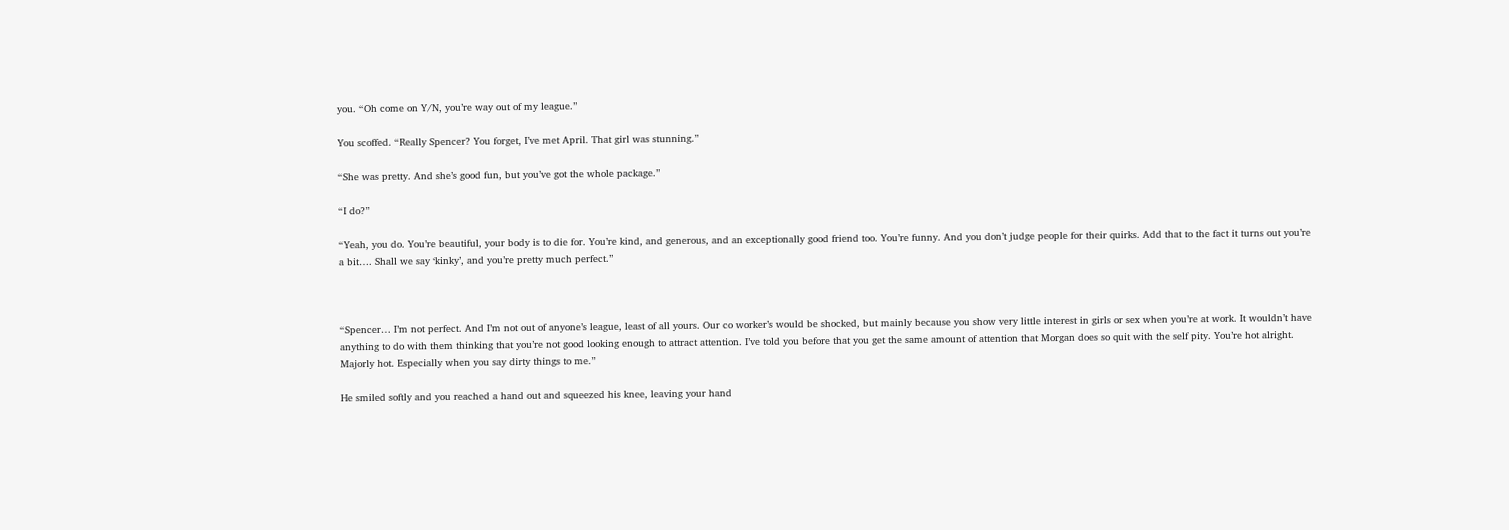you. “Oh come on Y/N, you’re way out of my league.”

You scoffed. “Really Spencer? You forget, I’ve met April. That girl was stunning.”

“She was pretty. And she’s good fun, but you’ve got the whole package.”

“I do?”

“Yeah, you do. You’re beautiful, your body is to die for. You’re kind, and generous, and an exceptionally good friend too. You’re funny. And you don’t judge people for their quirks. Add that to the fact it turns out you’re a bit…. Shall we say ‘kinky’, and you’re pretty much perfect.”



“Spencer… I’m not perfect. And I’m not out of anyone’s league, least of all yours. Our co worker’s would be shocked, but mainly because you show very little interest in girls or sex when you’re at work. It wouldn’t have anything to do with them thinking that you’re not good looking enough to attract attention. I’ve told you before that you get the same amount of attention that Morgan does so quit with the self pity. You’re hot alright. Majorly hot. Especially when you say dirty things to me.”

He smiled softly and you reached a hand out and squeezed his knee, leaving your hand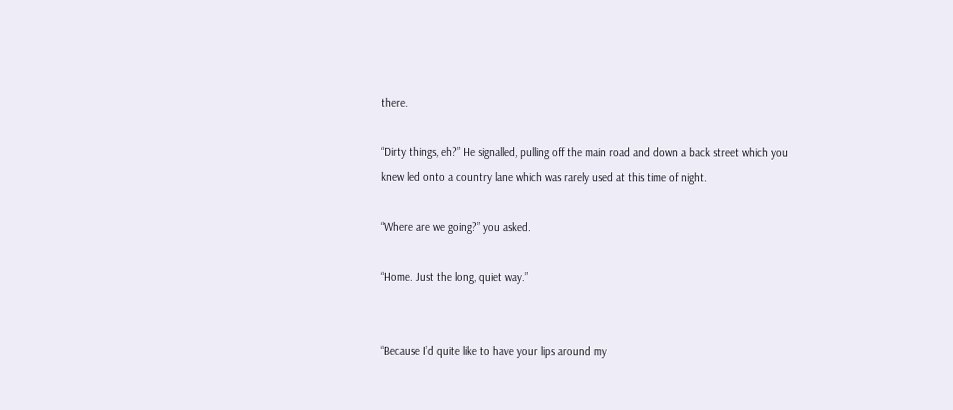there.

“Dirty things, eh?” He signalled, pulling off the main road and down a back street which you knew led onto a country lane which was rarely used at this time of night.

“Where are we going?” you asked.

“Home. Just the long, quiet way.”


“Because I’d quite like to have your lips around my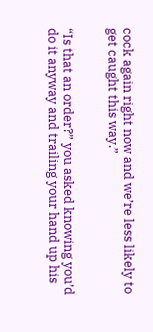cock again right now and we’re less likely to get caught this way.”


“Is that an order?” you asked knowing you’d do it anyway and trailing your hand up his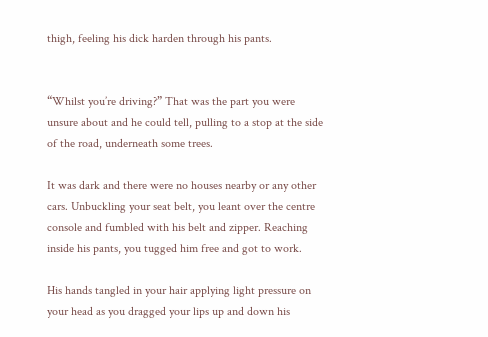thigh, feeling his dick harden through his pants.


“Whilst you’re driving?” That was the part you were unsure about and he could tell, pulling to a stop at the side of the road, underneath some trees.

It was dark and there were no houses nearby or any other cars. Unbuckling your seat belt, you leant over the centre console and fumbled with his belt and zipper. Reaching inside his pants, you tugged him free and got to work.

His hands tangled in your hair applying light pressure on your head as you dragged your lips up and down his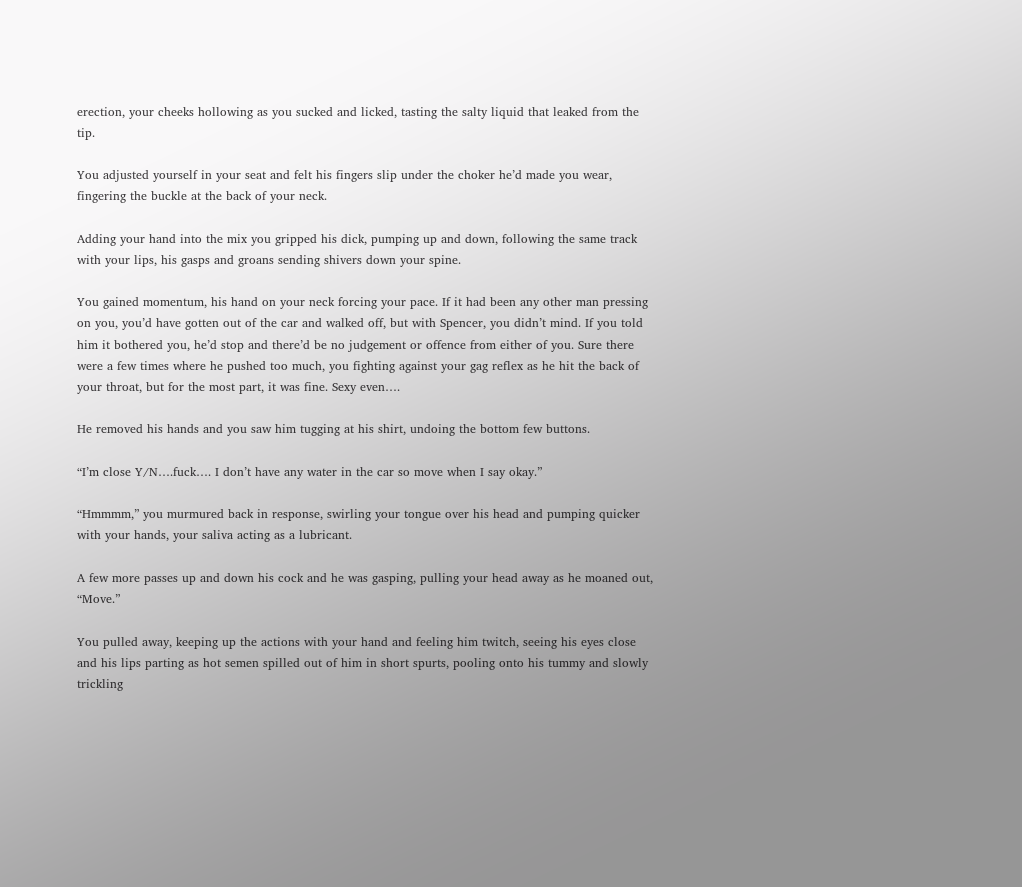erection, your cheeks hollowing as you sucked and licked, tasting the salty liquid that leaked from the tip.

You adjusted yourself in your seat and felt his fingers slip under the choker he’d made you wear, fingering the buckle at the back of your neck.

Adding your hand into the mix you gripped his dick, pumping up and down, following the same track with your lips, his gasps and groans sending shivers down your spine.

You gained momentum, his hand on your neck forcing your pace. If it had been any other man pressing on you, you’d have gotten out of the car and walked off, but with Spencer, you didn’t mind. If you told him it bothered you, he’d stop and there’d be no judgement or offence from either of you. Sure there were a few times where he pushed too much, you fighting against your gag reflex as he hit the back of your throat, but for the most part, it was fine. Sexy even….

He removed his hands and you saw him tugging at his shirt, undoing the bottom few buttons.

“I’m close Y/N….fuck…. I don’t have any water in the car so move when I say okay.”

“Hmmmm,” you murmured back in response, swirling your tongue over his head and pumping quicker with your hands, your saliva acting as a lubricant.

A few more passes up and down his cock and he was gasping, pulling your head away as he moaned out, “Move.”

You pulled away, keeping up the actions with your hand and feeling him twitch, seeing his eyes close and his lips parting as hot semen spilled out of him in short spurts, pooling onto his tummy and slowly trickling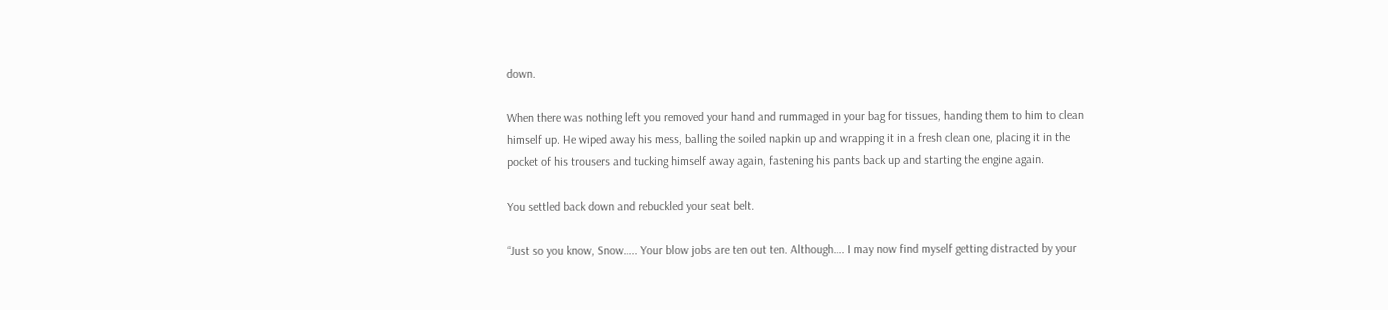down.

When there was nothing left you removed your hand and rummaged in your bag for tissues, handing them to him to clean himself up. He wiped away his mess, balling the soiled napkin up and wrapping it in a fresh clean one, placing it in the pocket of his trousers and tucking himself away again, fastening his pants back up and starting the engine again.

You settled back down and rebuckled your seat belt.

“Just so you know, Snow….. Your blow jobs are ten out ten. Although…. I may now find myself getting distracted by your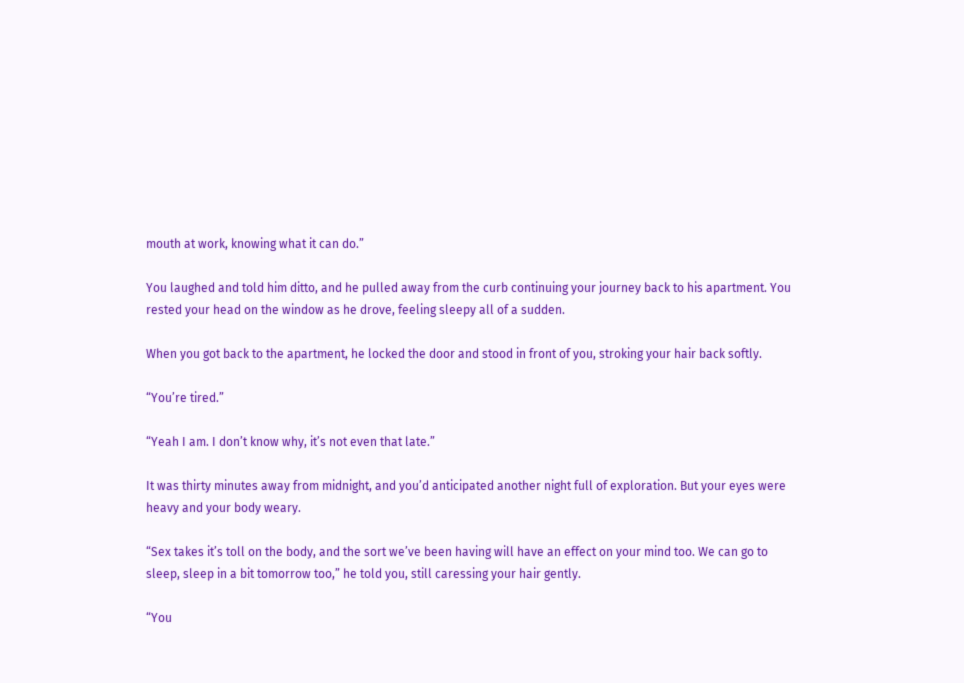mouth at work, knowing what it can do.”

You laughed and told him ditto, and he pulled away from the curb continuing your journey back to his apartment. You rested your head on the window as he drove, feeling sleepy all of a sudden.

When you got back to the apartment, he locked the door and stood in front of you, stroking your hair back softly.

“You’re tired.”

“Yeah I am. I don’t know why, it’s not even that late.”

It was thirty minutes away from midnight, and you’d anticipated another night full of exploration. But your eyes were heavy and your body weary.

“Sex takes it’s toll on the body, and the sort we’ve been having will have an effect on your mind too. We can go to sleep, sleep in a bit tomorrow too,” he told you, still caressing your hair gently.

“You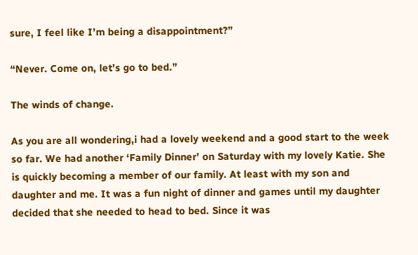sure, I feel like I’m being a disappointment?”

“Never. Come on, let’s go to bed.”

The winds of change.

As you are all wondering,i had a lovely weekend and a good start to the week so far. We had another ‘Family Dinner’ on Saturday with my lovely Katie. She is quickly becoming a member of our family. At least with my son and daughter and me. It was a fun night of dinner and games until my daughter decided that she needed to head to bed. Since it was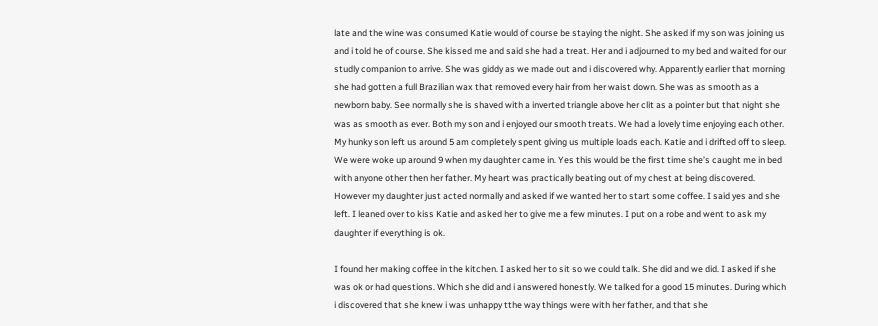late and the wine was consumed Katie would of course be staying the night. She asked if my son was joining us and i told he of course. She kissed me and said she had a treat. Her and i adjourned to my bed and waited for our studly companion to arrive. She was giddy as we made out and i discovered why. Apparently earlier that morning she had gotten a full Brazilian wax that removed every hair from her waist down. She was as smooth as a newborn baby. See normally she is shaved with a inverted triangle above her clit as a pointer but that night she was as smooth as ever. Both my son and i enjoyed our smooth treats. We had a lovely time enjoying each other. My hunky son left us around 5 am completely spent giving us multiple loads each. Katie and i drifted off to sleep. We were woke up around 9 when my daughter came in. Yes this would be the first time she’s caught me in bed with anyone other then her father. My heart was practically beating out of my chest at being discovered. However my daughter just acted normally and asked if we wanted her to start some coffee. I said yes and she left. I leaned over to kiss Katie and asked her to give me a few minutes. I put on a robe and went to ask my daughter if everything is ok.

I found her making coffee in the kitchen. I asked her to sit so we could talk. She did and we did. I asked if she was ok or had questions. Which she did and i answered honestly. We talked for a good 15 minutes. During which i discovered that she knew i was unhappy tthe way things were with her father, and that she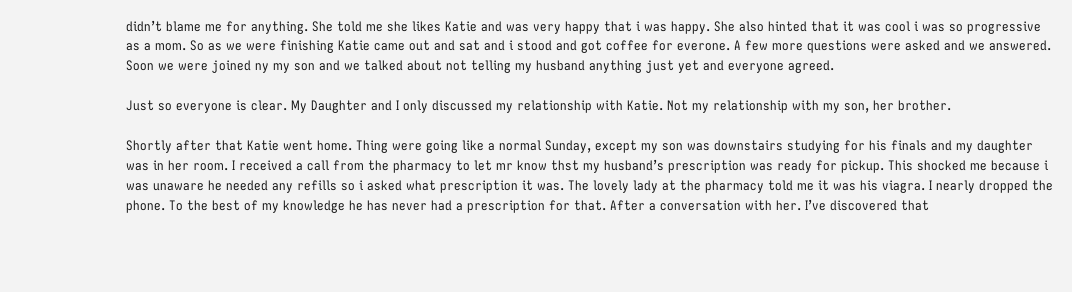didn’t blame me for anything. She told me she likes Katie and was very happy that i was happy. She also hinted that it was cool i was so progressive as a mom. So as we were finishing Katie came out and sat and i stood and got coffee for everone. A few more questions were asked and we answered. Soon we were joined ny my son and we talked about not telling my husband anything just yet and everyone agreed.

Just so everyone is clear. My Daughter and I only discussed my relationship with Katie. Not my relationship with my son, her brother.

Shortly after that Katie went home. Thing were going like a normal Sunday, except my son was downstairs studying for his finals and my daughter was in her room. I received a call from the pharmacy to let mr know thst my husband’s prescription was ready for pickup. This shocked me because i was unaware he needed any refills so i asked what prescription it was. The lovely lady at the pharmacy told me it was his viagra. I nearly dropped the phone. To the best of my knowledge he has never had a prescription for that. After a conversation with her. I’ve discovered that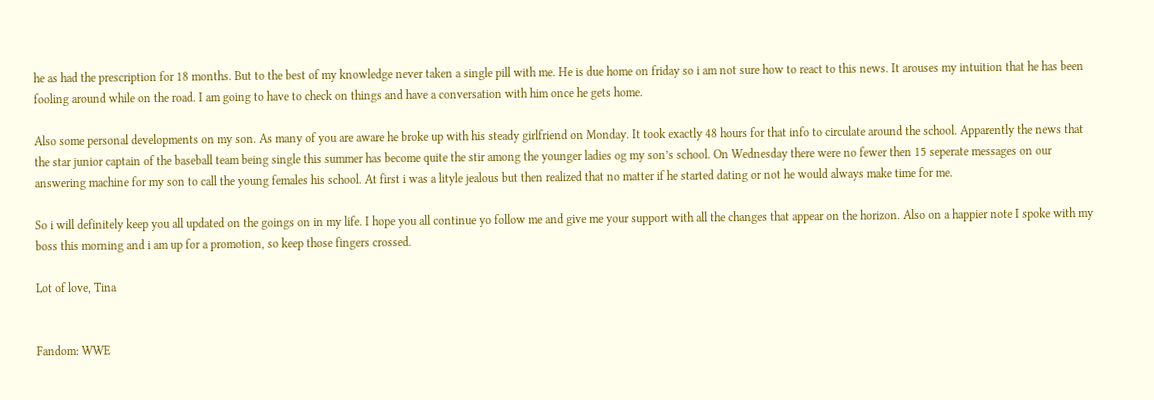he as had the prescription for 18 months. But to the best of my knowledge never taken a single pill with me. He is due home on friday so i am not sure how to react to this news. It arouses my intuition that he has been fooling around while on the road. I am going to have to check on things and have a conversation with him once he gets home.

Also some personal developments on my son. As many of you are aware he broke up with his steady girlfriend on Monday. It took exactly 48 hours for that info to circulate around the school. Apparently the news that the star junior captain of the baseball team being single this summer has become quite the stir among the younger ladies og my son’s school. On Wednesday there were no fewer then 15 seperate messages on our answering machine for my son to call the young females his school. At first i was a lityle jealous but then realized that no matter if he started dating or not he would always make time for me.

So i will definitely keep you all updated on the goings on in my life. I hope you all continue yo follow me and give me your support with all the changes that appear on the horizon. Also on a happier note I spoke with my boss this morning and i am up for a promotion, so keep those fingers crossed.

Lot of love, Tina


Fandom: WWE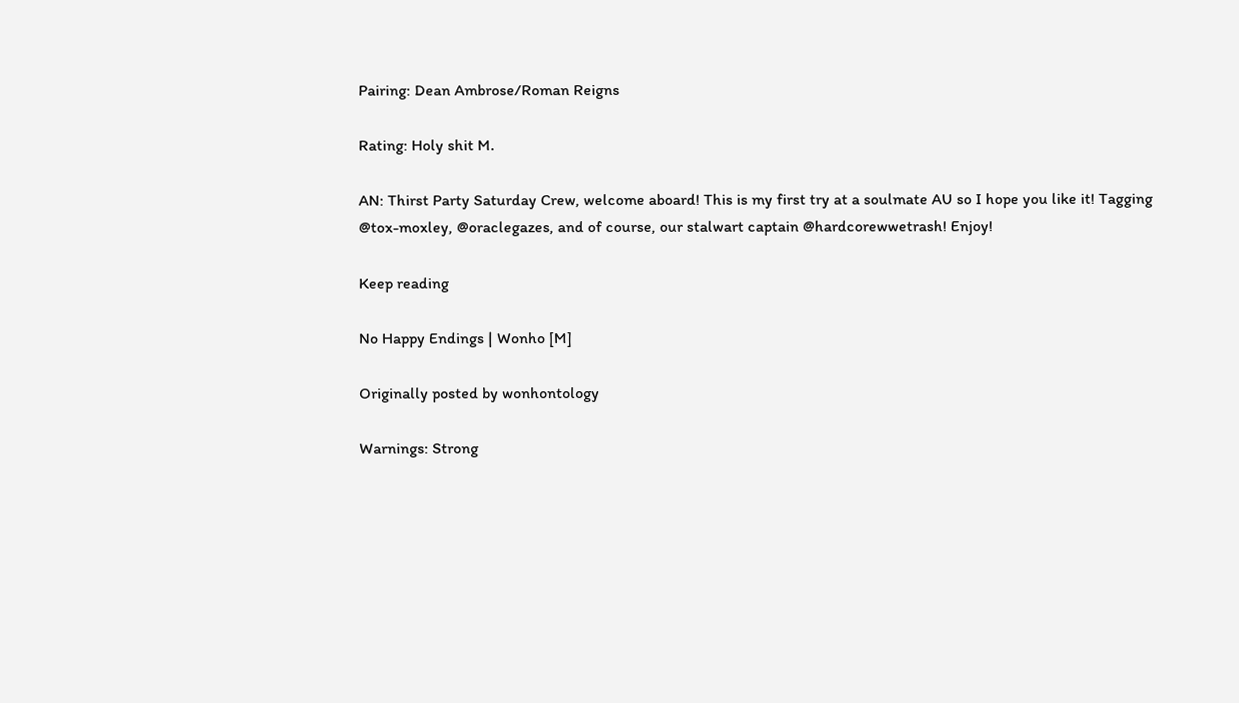Pairing: Dean Ambrose/Roman Reigns

Rating: Holy shit M.

AN: Thirst Party Saturday Crew, welcome aboard! This is my first try at a soulmate AU so I hope you like it! Tagging @tox-moxley, @oraclegazes, and of course, our stalwart captain @hardcorewwetrash! Enjoy!

Keep reading

No Happy Endings | Wonho [M]

Originally posted by wonhontology

Warnings: Strong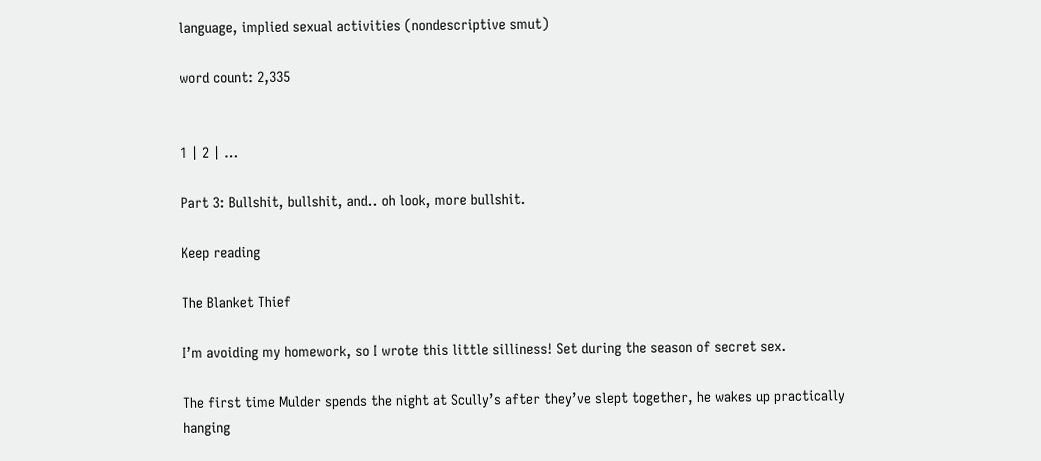language, implied sexual activities (nondescriptive smut)

word count: 2,335


1 | 2 | …

Part 3: Bullshit, bullshit, and.. oh look, more bullshit.

Keep reading

The Blanket Thief

I’m avoiding my homework, so I wrote this little silliness! Set during the season of secret sex.

The first time Mulder spends the night at Scully’s after they’ve slept together, he wakes up practically hanging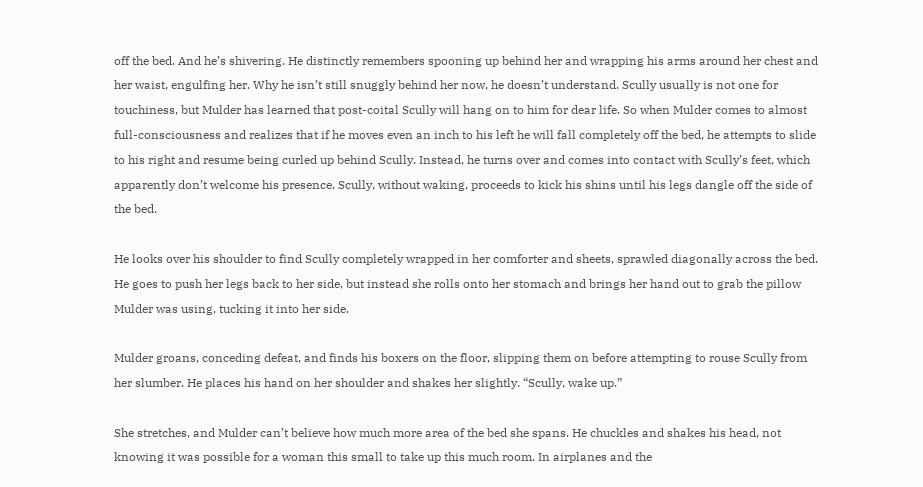off the bed. And he’s shivering. He distinctly remembers spooning up behind her and wrapping his arms around her chest and her waist, engulfing her. Why he isn’t still snuggly behind her now, he doesn’t understand. Scully usually is not one for touchiness, but Mulder has learned that post-coital Scully will hang on to him for dear life. So when Mulder comes to almost full-consciousness and realizes that if he moves even an inch to his left he will fall completely off the bed, he attempts to slide to his right and resume being curled up behind Scully. Instead, he turns over and comes into contact with Scully’s feet, which apparently don’t welcome his presence. Scully, without waking, proceeds to kick his shins until his legs dangle off the side of the bed.

He looks over his shoulder to find Scully completely wrapped in her comforter and sheets, sprawled diagonally across the bed. He goes to push her legs back to her side, but instead she rolls onto her stomach and brings her hand out to grab the pillow Mulder was using, tucking it into her side.

Mulder groans, conceding defeat, and finds his boxers on the floor, slipping them on before attempting to rouse Scully from her slumber. He places his hand on her shoulder and shakes her slightly. “Scully, wake up.”

She stretches, and Mulder can’t believe how much more area of the bed she spans. He chuckles and shakes his head, not knowing it was possible for a woman this small to take up this much room. In airplanes and the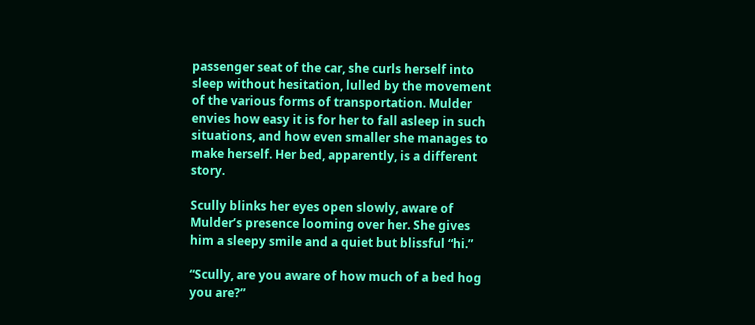passenger seat of the car, she curls herself into sleep without hesitation, lulled by the movement of the various forms of transportation. Mulder envies how easy it is for her to fall asleep in such situations, and how even smaller she manages to make herself. Her bed, apparently, is a different story.

Scully blinks her eyes open slowly, aware of Mulder’s presence looming over her. She gives him a sleepy smile and a quiet but blissful “hi.”

“Scully, are you aware of how much of a bed hog you are?”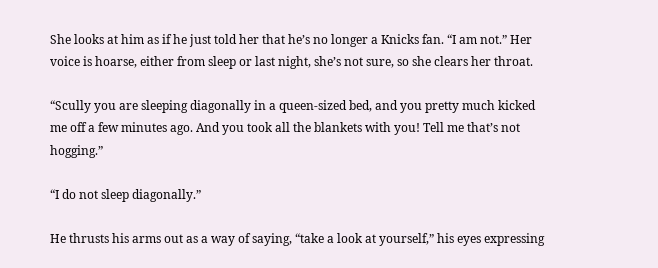She looks at him as if he just told her that he’s no longer a Knicks fan. “I am not.” Her voice is hoarse, either from sleep or last night, she’s not sure, so she clears her throat.

“Scully you are sleeping diagonally in a queen-sized bed, and you pretty much kicked me off a few minutes ago. And you took all the blankets with you! Tell me that’s not hogging.”

“I do not sleep diagonally.”

He thrusts his arms out as a way of saying, “take a look at yourself,” his eyes expressing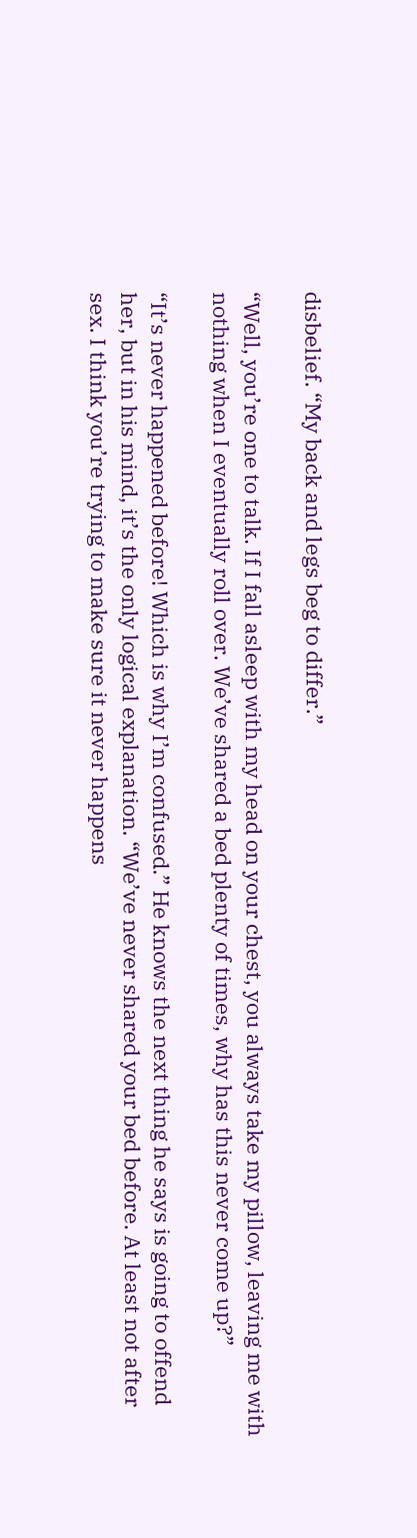disbelief. “My back and legs beg to differ.”

“Well, you’re one to talk. If I fall asleep with my head on your chest, you always take my pillow, leaving me with nothing when I eventually roll over. We’ve shared a bed plenty of times, why has this never come up?”

“It’s never happened before! Which is why I’m confused.” He knows the next thing he says is going to offend her, but in his mind, it’s the only logical explanation. “We’ve never shared your bed before. At least not after sex. I think you’re trying to make sure it never happens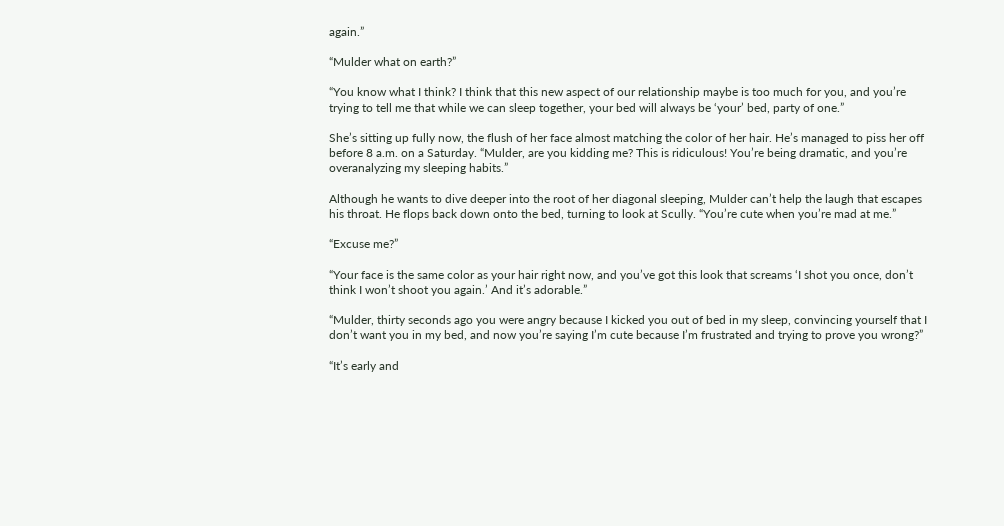again.”

“Mulder what on earth?”

“You know what I think? I think that this new aspect of our relationship maybe is too much for you, and you’re trying to tell me that while we can sleep together, your bed will always be ‘your’ bed, party of one.”

She’s sitting up fully now, the flush of her face almost matching the color of her hair. He’s managed to piss her off before 8 a.m. on a Saturday. “Mulder, are you kidding me? This is ridiculous! You’re being dramatic, and you’re overanalyzing my sleeping habits.”

Although he wants to dive deeper into the root of her diagonal sleeping, Mulder can’t help the laugh that escapes his throat. He flops back down onto the bed, turning to look at Scully. “You’re cute when you’re mad at me.”

“Excuse me?”

“Your face is the same color as your hair right now, and you’ve got this look that screams ‘I shot you once, don’t think I won’t shoot you again.’ And it’s adorable.”

“Mulder, thirty seconds ago you were angry because I kicked you out of bed in my sleep, convincing yourself that I don’t want you in my bed, and now you’re saying I’m cute because I’m frustrated and trying to prove you wrong?”

“It’s early and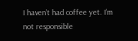I haven’t had coffee yet. I’m not responsible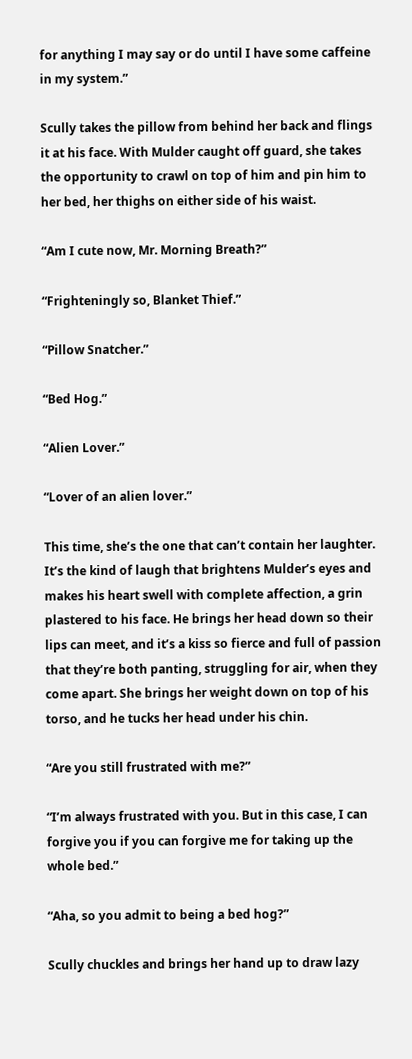for anything I may say or do until I have some caffeine in my system.”

Scully takes the pillow from behind her back and flings it at his face. With Mulder caught off guard, she takes the opportunity to crawl on top of him and pin him to her bed, her thighs on either side of his waist.

“Am I cute now, Mr. Morning Breath?”

“Frighteningly so, Blanket Thief.”

“Pillow Snatcher.”

“Bed Hog.”

“Alien Lover.”

“Lover of an alien lover.”

This time, she’s the one that can’t contain her laughter. It’s the kind of laugh that brightens Mulder’s eyes and makes his heart swell with complete affection, a grin plastered to his face. He brings her head down so their lips can meet, and it’s a kiss so fierce and full of passion that they’re both panting, struggling for air, when they come apart. She brings her weight down on top of his torso, and he tucks her head under his chin.

“Are you still frustrated with me?”

“I’m always frustrated with you. But in this case, I can forgive you if you can forgive me for taking up the whole bed.”

“Aha, so you admit to being a bed hog?”

Scully chuckles and brings her hand up to draw lazy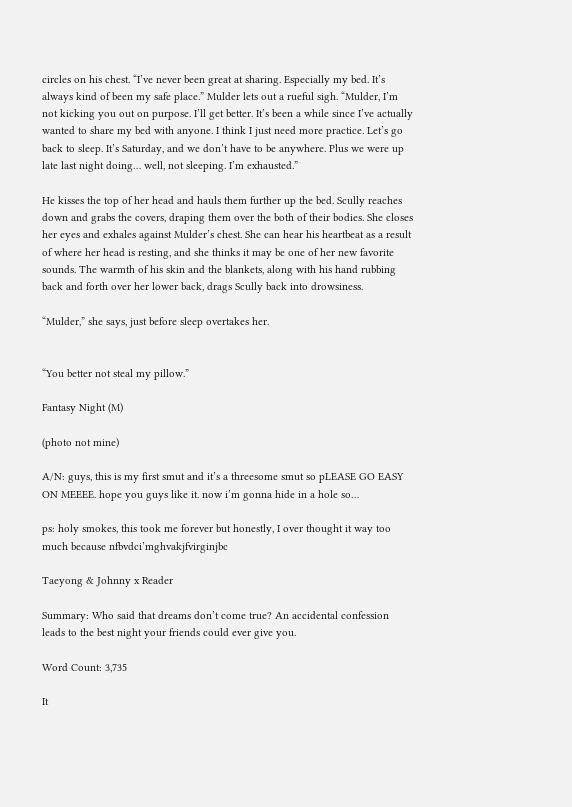circles on his chest. “I’ve never been great at sharing. Especially my bed. It’s always kind of been my safe place.” Mulder lets out a rueful sigh. “Mulder, I’m not kicking you out on purpose. I’ll get better. It’s been a while since I’ve actually wanted to share my bed with anyone. I think I just need more practice. Let’s go back to sleep. It’s Saturday, and we don’t have to be anywhere. Plus we were up late last night doing… well, not sleeping. I’m exhausted.”

He kisses the top of her head and hauls them further up the bed. Scully reaches down and grabs the covers, draping them over the both of their bodies. She closes her eyes and exhales against Mulder’s chest. She can hear his heartbeat as a result of where her head is resting, and she thinks it may be one of her new favorite sounds. The warmth of his skin and the blankets, along with his hand rubbing back and forth over her lower back, drags Scully back into drowsiness.

“Mulder,” she says, just before sleep overtakes her.


“You better not steal my pillow.”

Fantasy Night (M)

(photo not mine)

A/N: guys, this is my first smut and it’s a threesome smut so pLEASE GO EASY ON MEEEE. hope you guys like it. now i’m gonna hide in a hole so…

ps: holy smokes, this took me forever but honestly, I over thought it way too much because nfbvdci’mghvakjfvirginjbc

Taeyong & Johnny x Reader

Summary: Who said that dreams don’t come true? An accidental confession leads to the best night your friends could ever give you.

Word Count: 3,735

It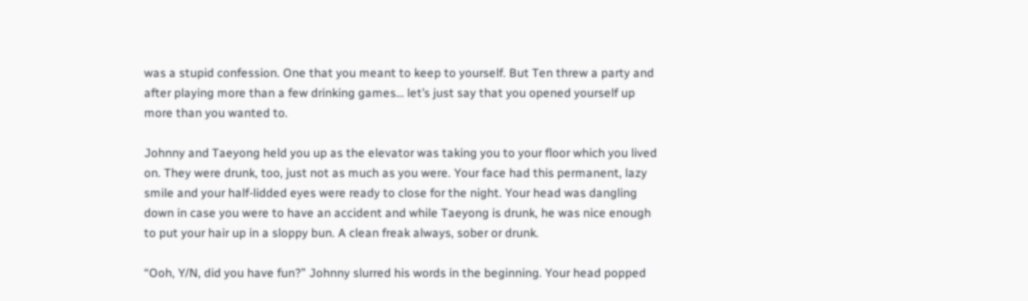was a stupid confession. One that you meant to keep to yourself. But Ten threw a party and after playing more than a few drinking games… let’s just say that you opened yourself up more than you wanted to.

Johnny and Taeyong held you up as the elevator was taking you to your floor which you lived on. They were drunk, too, just not as much as you were. Your face had this permanent, lazy smile and your half-lidded eyes were ready to close for the night. Your head was dangling down in case you were to have an accident and while Taeyong is drunk, he was nice enough to put your hair up in a sloppy bun. A clean freak always, sober or drunk.

“Ooh, Y/N, did you have fun?” Johnny slurred his words in the beginning. Your head popped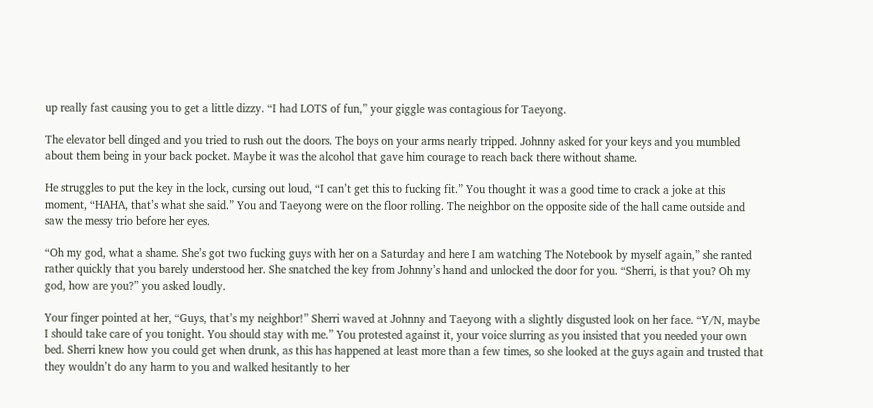up really fast causing you to get a little dizzy. “I had LOTS of fun,” your giggle was contagious for Taeyong.

The elevator bell dinged and you tried to rush out the doors. The boys on your arms nearly tripped. Johnny asked for your keys and you mumbled about them being in your back pocket. Maybe it was the alcohol that gave him courage to reach back there without shame.

He struggles to put the key in the lock, cursing out loud, “I can’t get this to fucking fit.” You thought it was a good time to crack a joke at this moment, “HAHA, that’s what she said.” You and Taeyong were on the floor rolling. The neighbor on the opposite side of the hall came outside and saw the messy trio before her eyes.

“Oh my god, what a shame. She’s got two fucking guys with her on a Saturday and here I am watching The Notebook by myself again,” she ranted rather quickly that you barely understood her. She snatched the key from Johnny’s hand and unlocked the door for you. “Sherri, is that you? Oh my god, how are you?” you asked loudly.

Your finger pointed at her, “Guys, that’s my neighbor!” Sherri waved at Johnny and Taeyong with a slightly disgusted look on her face. “Y/N, maybe I should take care of you tonight. You should stay with me.” You protested against it, your voice slurring as you insisted that you needed your own bed. Sherri knew how you could get when drunk, as this has happened at least more than a few times, so she looked at the guys again and trusted that they wouldn’t do any harm to you and walked hesitantly to her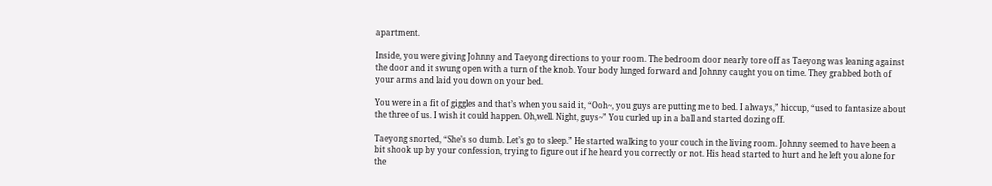apartment.

Inside, you were giving Johnny and Taeyong directions to your room. The bedroom door nearly tore off as Taeyong was leaning against the door and it swung open with a turn of the knob. Your body lunged forward and Johnny caught you on time. They grabbed both of your arms and laid you down on your bed.

You were in a fit of giggles and that’s when you said it, “Ooh~, you guys are putting me to bed. I always,” hiccup, “used to fantasize about the three of us. I wish it could happen. Oh,well. Night, guys~” You curled up in a ball and started dozing off.

Taeyong snorted, “She’s so dumb. Let’s go to sleep.” He started walking to your couch in the living room. Johnny seemed to have been a bit shook up by your confession, trying to figure out if he heard you correctly or not. His head started to hurt and he left you alone for the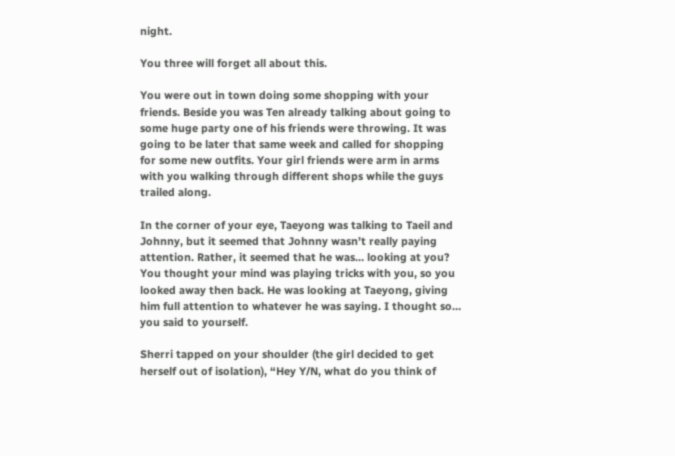night.

You three will forget all about this.

You were out in town doing some shopping with your friends. Beside you was Ten already talking about going to some huge party one of his friends were throwing. It was going to be later that same week and called for shopping for some new outfits. Your girl friends were arm in arms with you walking through different shops while the guys trailed along.

In the corner of your eye, Taeyong was talking to Taeil and Johnny, but it seemed that Johnny wasn’t really paying attention. Rather, it seemed that he was… looking at you? You thought your mind was playing tricks with you, so you looked away then back. He was looking at Taeyong, giving him full attention to whatever he was saying. I thought so… you said to yourself.

Sherri tapped on your shoulder (the girl decided to get herself out of isolation), “Hey Y/N, what do you think of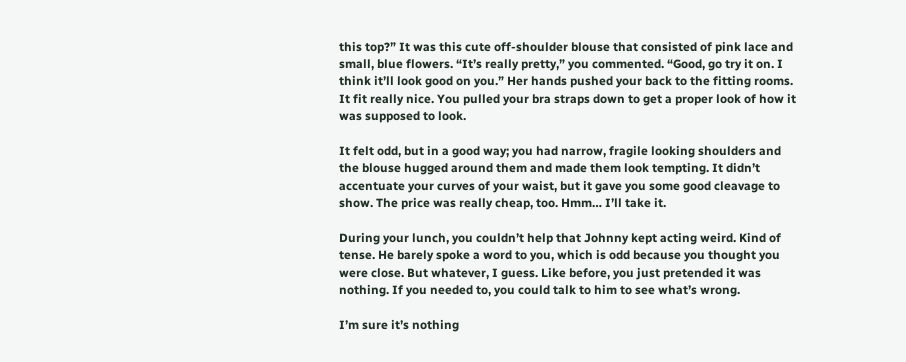this top?” It was this cute off-shoulder blouse that consisted of pink lace and small, blue flowers. “It’s really pretty,” you commented. “Good, go try it on. I think it’ll look good on you.” Her hands pushed your back to the fitting rooms. It fit really nice. You pulled your bra straps down to get a proper look of how it was supposed to look.

It felt odd, but in a good way; you had narrow, fragile looking shoulders and the blouse hugged around them and made them look tempting. It didn’t accentuate your curves of your waist, but it gave you some good cleavage to show. The price was really cheap, too. Hmm… I’ll take it.

During your lunch, you couldn’t help that Johnny kept acting weird. Kind of tense. He barely spoke a word to you, which is odd because you thought you were close. But whatever, I guess. Like before, you just pretended it was nothing. If you needed to, you could talk to him to see what’s wrong.

I’m sure it’s nothing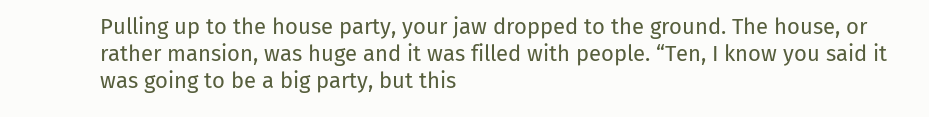Pulling up to the house party, your jaw dropped to the ground. The house, or rather mansion, was huge and it was filled with people. “Ten, I know you said it was going to be a big party, but this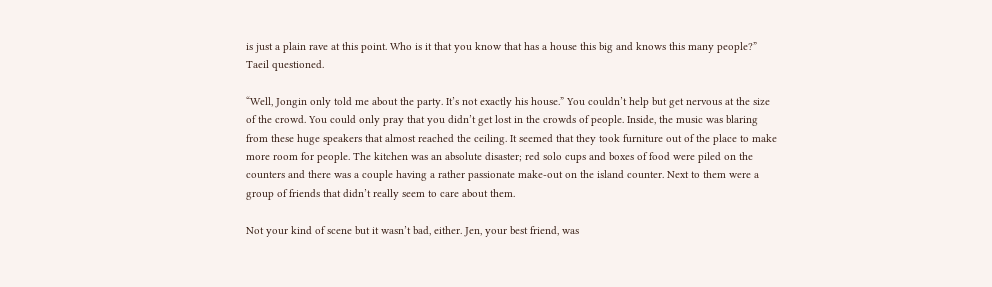is just a plain rave at this point. Who is it that you know that has a house this big and knows this many people?” Taeil questioned.

“Well, Jongin only told me about the party. It’s not exactly his house.” You couldn’t help but get nervous at the size of the crowd. You could only pray that you didn’t get lost in the crowds of people. Inside, the music was blaring from these huge speakers that almost reached the ceiling. It seemed that they took furniture out of the place to make more room for people. The kitchen was an absolute disaster; red solo cups and boxes of food were piled on the counters and there was a couple having a rather passionate make-out on the island counter. Next to them were a group of friends that didn’t really seem to care about them.

Not your kind of scene but it wasn’t bad, either. Jen, your best friend, was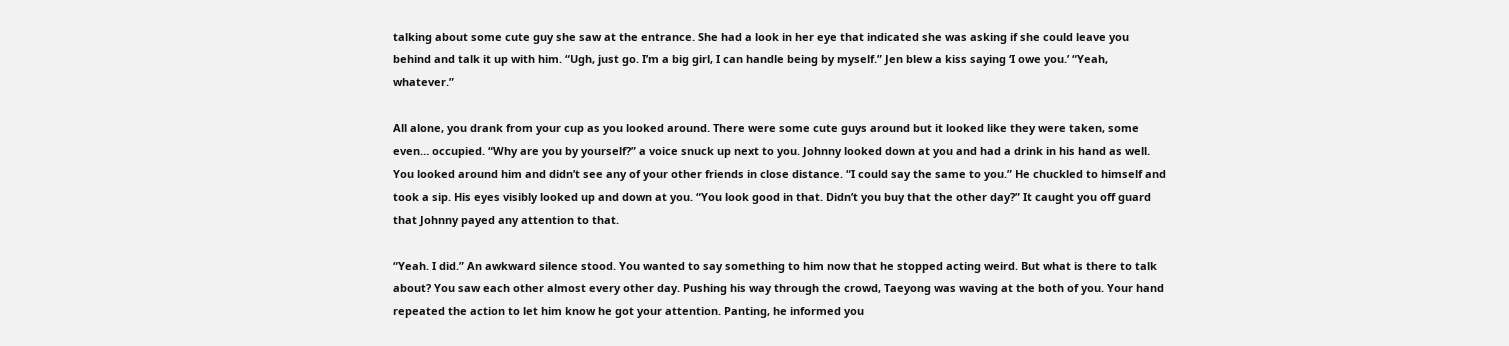talking about some cute guy she saw at the entrance. She had a look in her eye that indicated she was asking if she could leave you behind and talk it up with him. “Ugh, just go. I’m a big girl, I can handle being by myself.” Jen blew a kiss saying ‘I owe you.’ “Yeah, whatever.”

All alone, you drank from your cup as you looked around. There were some cute guys around but it looked like they were taken, some even… occupied. “Why are you by yourself?” a voice snuck up next to you. Johnny looked down at you and had a drink in his hand as well. You looked around him and didn’t see any of your other friends in close distance. “I could say the same to you.” He chuckled to himself and took a sip. His eyes visibly looked up and down at you. “You look good in that. Didn’t you buy that the other day?” It caught you off guard that Johnny payed any attention to that.

“Yeah. I did.” An awkward silence stood. You wanted to say something to him now that he stopped acting weird. But what is there to talk about? You saw each other almost every other day. Pushing his way through the crowd, Taeyong was waving at the both of you. Your hand repeated the action to let him know he got your attention. Panting, he informed you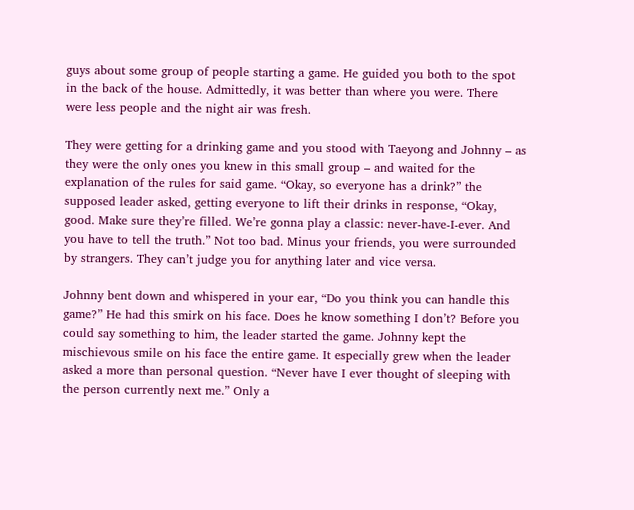guys about some group of people starting a game. He guided you both to the spot in the back of the house. Admittedly, it was better than where you were. There were less people and the night air was fresh.

They were getting for a drinking game and you stood with Taeyong and Johnny – as they were the only ones you knew in this small group – and waited for the explanation of the rules for said game. “Okay, so everyone has a drink?” the supposed leader asked, getting everyone to lift their drinks in response, “Okay, good. Make sure they’re filled. We’re gonna play a classic: never-have-I-ever. And you have to tell the truth.” Not too bad. Minus your friends, you were surrounded by strangers. They can’t judge you for anything later and vice versa.

Johnny bent down and whispered in your ear, “Do you think you can handle this game?” He had this smirk on his face. Does he know something I don’t? Before you could say something to him, the leader started the game. Johnny kept the mischievous smile on his face the entire game. It especially grew when the leader asked a more than personal question. “Never have I ever thought of sleeping with the person currently next me.” Only a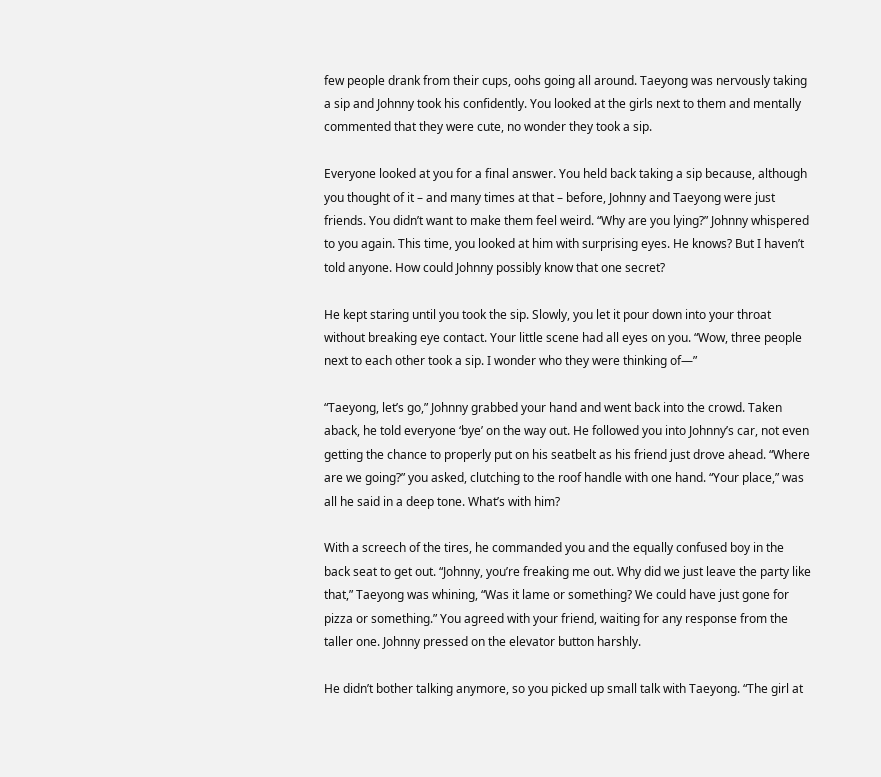few people drank from their cups, oohs going all around. Taeyong was nervously taking a sip and Johnny took his confidently. You looked at the girls next to them and mentally commented that they were cute, no wonder they took a sip.

Everyone looked at you for a final answer. You held back taking a sip because, although you thought of it – and many times at that – before, Johnny and Taeyong were just friends. You didn’t want to make them feel weird. “Why are you lying?” Johnny whispered to you again. This time, you looked at him with surprising eyes. He knows? But I haven’t told anyone. How could Johnny possibly know that one secret?

He kept staring until you took the sip. Slowly, you let it pour down into your throat without breaking eye contact. Your little scene had all eyes on you. “Wow, three people next to each other took a sip. I wonder who they were thinking of—”

“Taeyong, let’s go,” Johnny grabbed your hand and went back into the crowd. Taken aback, he told everyone ‘bye’ on the way out. He followed you into Johnny’s car, not even getting the chance to properly put on his seatbelt as his friend just drove ahead. “Where are we going?” you asked, clutching to the roof handle with one hand. “Your place,” was all he said in a deep tone. What’s with him?

With a screech of the tires, he commanded you and the equally confused boy in the back seat to get out. “Johnny, you’re freaking me out. Why did we just leave the party like that,” Taeyong was whining, “Was it lame or something? We could have just gone for pizza or something.” You agreed with your friend, waiting for any response from the taller one. Johnny pressed on the elevator button harshly.

He didn’t bother talking anymore, so you picked up small talk with Taeyong. “The girl at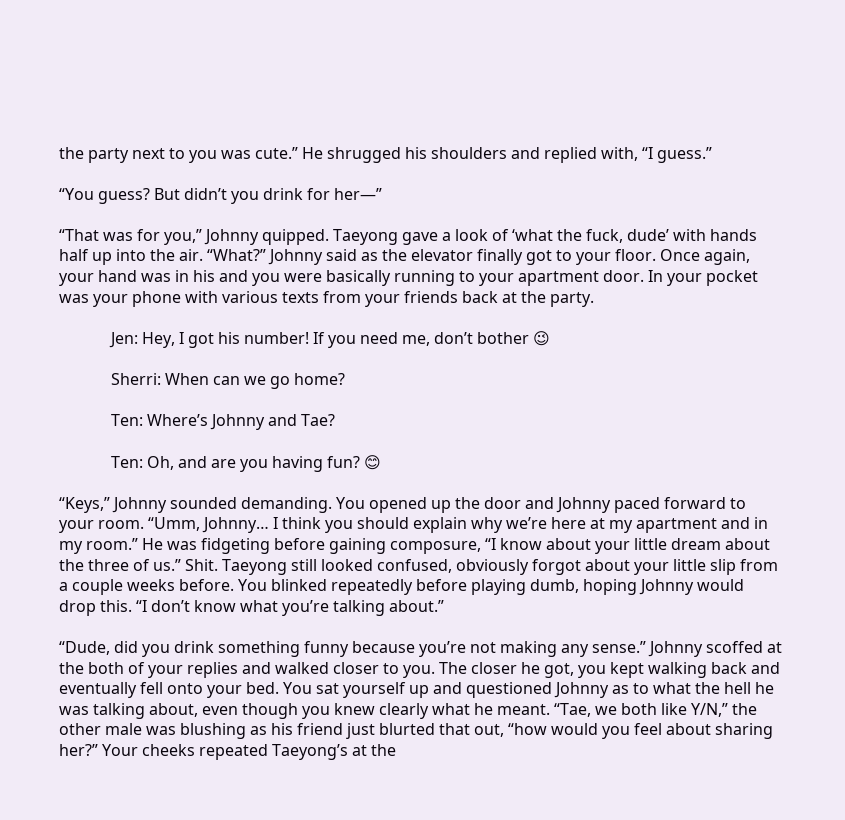the party next to you was cute.” He shrugged his shoulders and replied with, “I guess.”

“You guess? But didn’t you drink for her—”

“That was for you,” Johnny quipped. Taeyong gave a look of ‘what the fuck, dude’ with hands half up into the air. “What?” Johnny said as the elevator finally got to your floor. Once again, your hand was in his and you were basically running to your apartment door. In your pocket was your phone with various texts from your friends back at the party.

             Jen: Hey, I got his number! If you need me, don’t bother 😉

             Sherri: When can we go home?

             Ten: Where’s Johnny and Tae?

             Ten: Oh, and are you having fun? 😊

“Keys,” Johnny sounded demanding. You opened up the door and Johnny paced forward to your room. “Umm, Johnny… I think you should explain why we’re here at my apartment and in my room.” He was fidgeting before gaining composure, “I know about your little dream about the three of us.” Shit. Taeyong still looked confused, obviously forgot about your little slip from a couple weeks before. You blinked repeatedly before playing dumb, hoping Johnny would drop this. “I don’t know what you’re talking about.”

“Dude, did you drink something funny because you’re not making any sense.” Johnny scoffed at the both of your replies and walked closer to you. The closer he got, you kept walking back and eventually fell onto your bed. You sat yourself up and questioned Johnny as to what the hell he was talking about, even though you knew clearly what he meant. “Tae, we both like Y/N,” the other male was blushing as his friend just blurted that out, “how would you feel about sharing her?” Your cheeks repeated Taeyong’s at the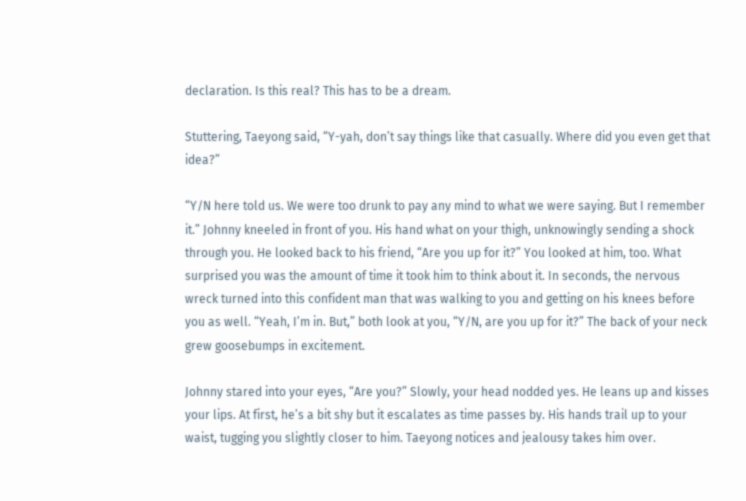declaration. Is this real? This has to be a dream.

Stuttering, Taeyong said, “Y-yah, don’t say things like that casually. Where did you even get that idea?”

“Y/N here told us. We were too drunk to pay any mind to what we were saying. But I remember it.” Johnny kneeled in front of you. His hand what on your thigh, unknowingly sending a shock through you. He looked back to his friend, “Are you up for it?” You looked at him, too. What surprised you was the amount of time it took him to think about it. In seconds, the nervous wreck turned into this confident man that was walking to you and getting on his knees before you as well. “Yeah, I’m in. But,” both look at you, “Y/N, are you up for it?” The back of your neck grew goosebumps in excitement.

Johnny stared into your eyes, “Are you?” Slowly, your head nodded yes. He leans up and kisses your lips. At first, he’s a bit shy but it escalates as time passes by. His hands trail up to your waist, tugging you slightly closer to him. Taeyong notices and jealousy takes him over.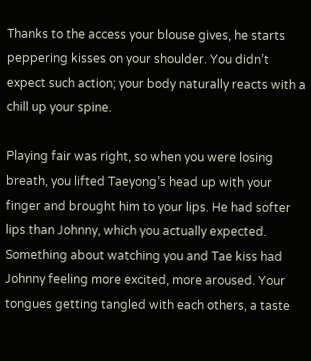Thanks to the access your blouse gives, he starts peppering kisses on your shoulder. You didn’t expect such action; your body naturally reacts with a chill up your spine.

Playing fair was right, so when you were losing breath, you lifted Taeyong’s head up with your finger and brought him to your lips. He had softer lips than Johnny, which you actually expected. Something about watching you and Tae kiss had Johnny feeling more excited, more aroused. Your tongues getting tangled with each others, a taste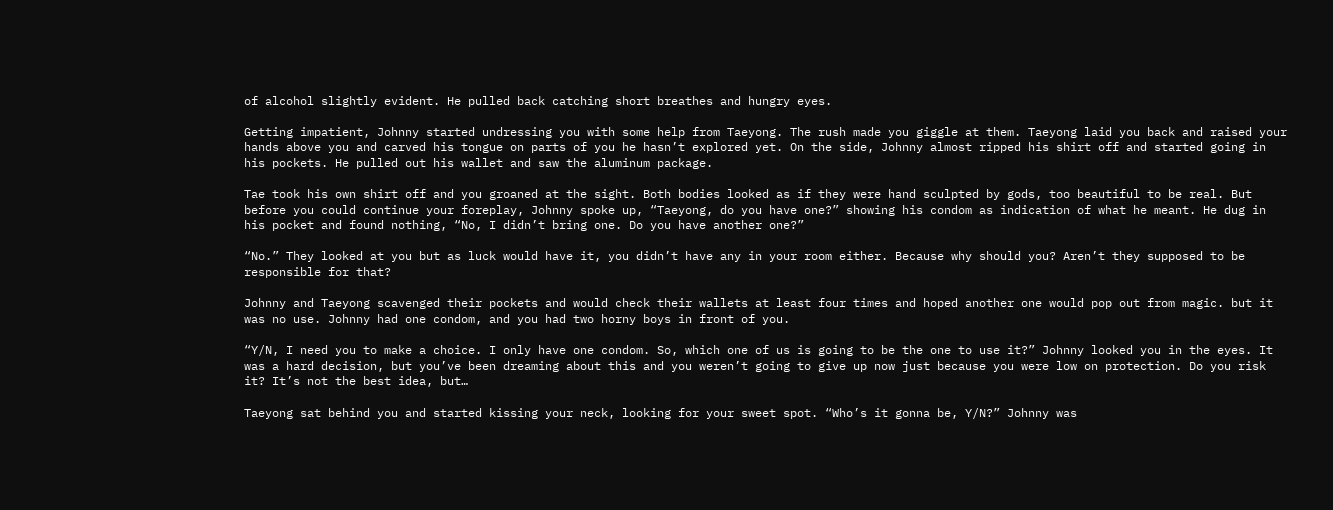of alcohol slightly evident. He pulled back catching short breathes and hungry eyes.

Getting impatient, Johnny started undressing you with some help from Taeyong. The rush made you giggle at them. Taeyong laid you back and raised your hands above you and carved his tongue on parts of you he hasn’t explored yet. On the side, Johnny almost ripped his shirt off and started going in his pockets. He pulled out his wallet and saw the aluminum package.

Tae took his own shirt off and you groaned at the sight. Both bodies looked as if they were hand sculpted by gods, too beautiful to be real. But before you could continue your foreplay, Johnny spoke up, “Taeyong, do you have one?” showing his condom as indication of what he meant. He dug in his pocket and found nothing, “No, I didn’t bring one. Do you have another one?”

“No.” They looked at you but as luck would have it, you didn’t have any in your room either. Because why should you? Aren’t they supposed to be responsible for that?

Johnny and Taeyong scavenged their pockets and would check their wallets at least four times and hoped another one would pop out from magic. but it was no use. Johnny had one condom, and you had two horny boys in front of you.

“Y/N, I need you to make a choice. I only have one condom. So, which one of us is going to be the one to use it?” Johnny looked you in the eyes. It was a hard decision, but you’ve been dreaming about this and you weren’t going to give up now just because you were low on protection. Do you risk it? It’s not the best idea, but…

Taeyong sat behind you and started kissing your neck, looking for your sweet spot. “Who’s it gonna be, Y/N?” Johnny was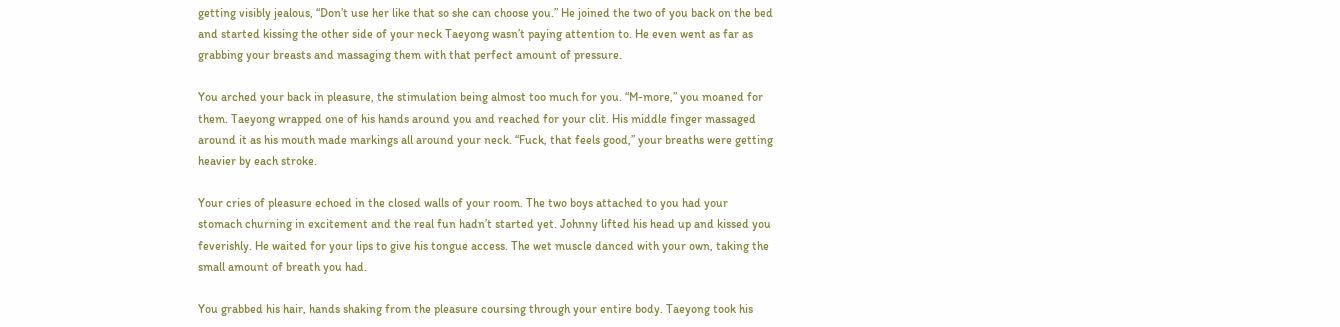getting visibly jealous, “Don’t use her like that so she can choose you.” He joined the two of you back on the bed and started kissing the other side of your neck Taeyong wasn’t paying attention to. He even went as far as grabbing your breasts and massaging them with that perfect amount of pressure.

You arched your back in pleasure, the stimulation being almost too much for you. “M-more,” you moaned for them. Taeyong wrapped one of his hands around you and reached for your clit. His middle finger massaged around it as his mouth made markings all around your neck. “Fuck, that feels good,” your breaths were getting heavier by each stroke.

Your cries of pleasure echoed in the closed walls of your room. The two boys attached to you had your stomach churning in excitement and the real fun hadn’t started yet. Johnny lifted his head up and kissed you feverishly. He waited for your lips to give his tongue access. The wet muscle danced with your own, taking the small amount of breath you had.

You grabbed his hair, hands shaking from the pleasure coursing through your entire body. Taeyong took his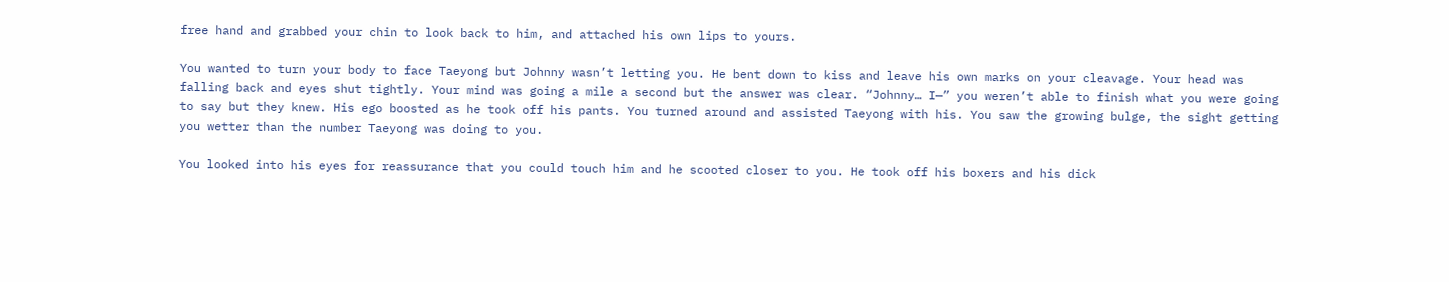free hand and grabbed your chin to look back to him, and attached his own lips to yours.

You wanted to turn your body to face Taeyong but Johnny wasn’t letting you. He bent down to kiss and leave his own marks on your cleavage. Your head was falling back and eyes shut tightly. Your mind was going a mile a second but the answer was clear. “Johnny… I—” you weren’t able to finish what you were going to say but they knew. His ego boosted as he took off his pants. You turned around and assisted Taeyong with his. You saw the growing bulge, the sight getting you wetter than the number Taeyong was doing to you.

You looked into his eyes for reassurance that you could touch him and he scooted closer to you. He took off his boxers and his dick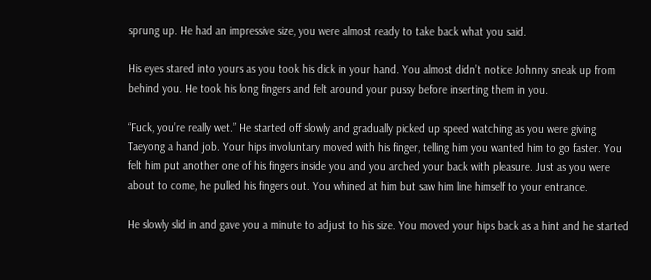sprung up. He had an impressive size, you were almost ready to take back what you said.

His eyes stared into yours as you took his dick in your hand. You almost didn’t notice Johnny sneak up from behind you. He took his long fingers and felt around your pussy before inserting them in you.

“Fuck, you’re really wet.” He started off slowly and gradually picked up speed watching as you were giving Taeyong a hand job. Your hips involuntary moved with his finger, telling him you wanted him to go faster. You felt him put another one of his fingers inside you and you arched your back with pleasure. Just as you were about to come, he pulled his fingers out. You whined at him but saw him line himself to your entrance.

He slowly slid in and gave you a minute to adjust to his size. You moved your hips back as a hint and he started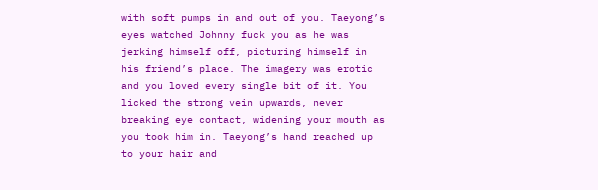with soft pumps in and out of you. Taeyong’s eyes watched Johnny fuck you as he was jerking himself off, picturing himself in his friend’s place. The imagery was erotic and you loved every single bit of it. You licked the strong vein upwards, never breaking eye contact, widening your mouth as you took him in. Taeyong’s hand reached up to your hair and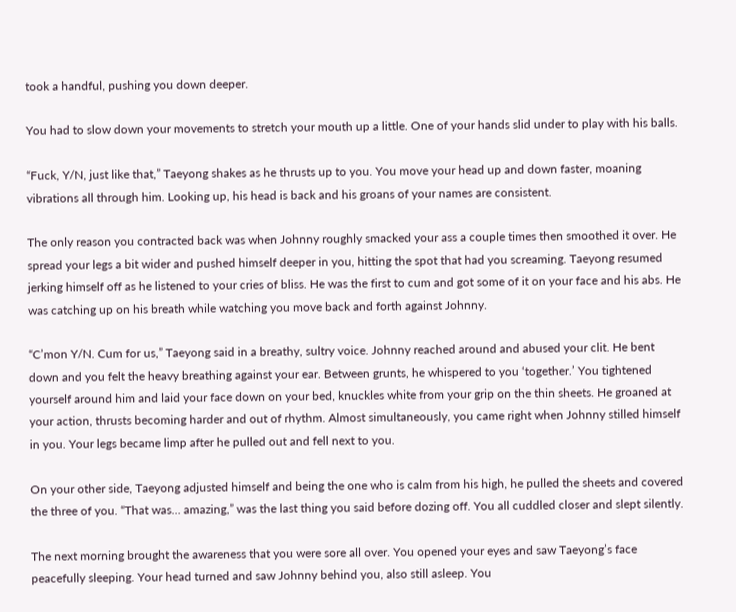took a handful, pushing you down deeper.

You had to slow down your movements to stretch your mouth up a little. One of your hands slid under to play with his balls.

“Fuck, Y/N, just like that,” Taeyong shakes as he thrusts up to you. You move your head up and down faster, moaning vibrations all through him. Looking up, his head is back and his groans of your names are consistent.

The only reason you contracted back was when Johnny roughly smacked your ass a couple times then smoothed it over. He spread your legs a bit wider and pushed himself deeper in you, hitting the spot that had you screaming. Taeyong resumed jerking himself off as he listened to your cries of bliss. He was the first to cum and got some of it on your face and his abs. He was catching up on his breath while watching you move back and forth against Johnny.

“C’mon Y/N. Cum for us,” Taeyong said in a breathy, sultry voice. Johnny reached around and abused your clit. He bent down and you felt the heavy breathing against your ear. Between grunts, he whispered to you ‘together.’ You tightened yourself around him and laid your face down on your bed, knuckles white from your grip on the thin sheets. He groaned at your action, thrusts becoming harder and out of rhythm. Almost simultaneously, you came right when Johnny stilled himself in you. Your legs became limp after he pulled out and fell next to you.

On your other side, Taeyong adjusted himself and being the one who is calm from his high, he pulled the sheets and covered the three of you. “That was… amazing,” was the last thing you said before dozing off. You all cuddled closer and slept silently.

The next morning brought the awareness that you were sore all over. You opened your eyes and saw Taeyong’s face peacefully sleeping. Your head turned and saw Johnny behind you, also still asleep. You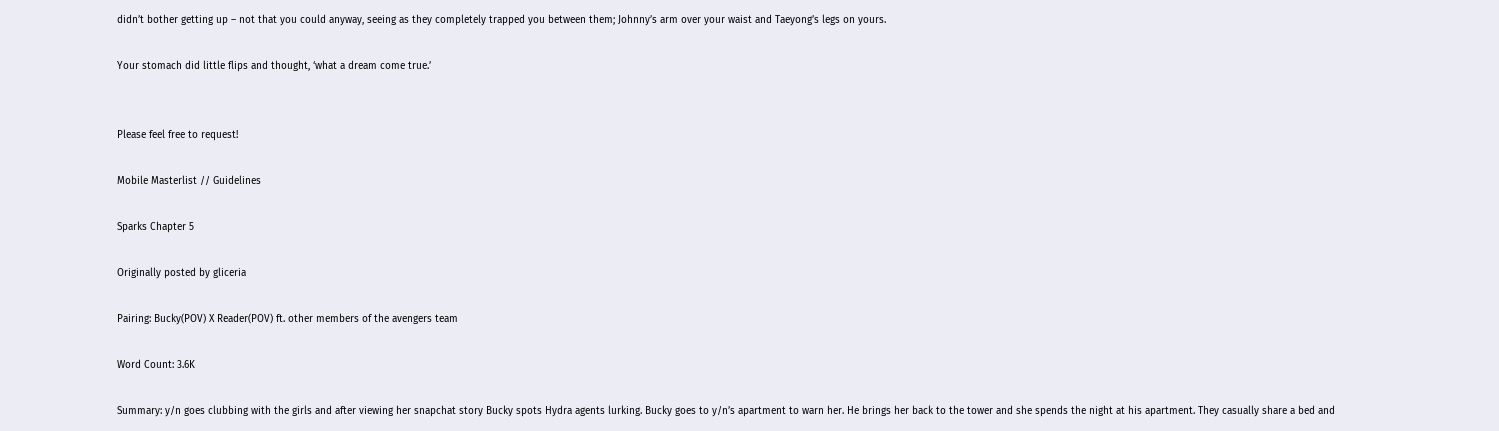didn’t bother getting up – not that you could anyway, seeing as they completely trapped you between them; Johnny’s arm over your waist and Taeyong’s legs on yours.

Your stomach did little flips and thought, ‘what a dream come true.’


Please feel free to request!

Mobile Masterlist // Guidelines

Sparks Chapter 5

Originally posted by gliceria

Pairing: Bucky(POV) X Reader(POV) ft. other members of the avengers team

Word Count: 3.6K

Summary: y/n goes clubbing with the girls and after viewing her snapchat story Bucky spots Hydra agents lurking. Bucky goes to y/n’s apartment to warn her. He brings her back to the tower and she spends the night at his apartment. They casually share a bed and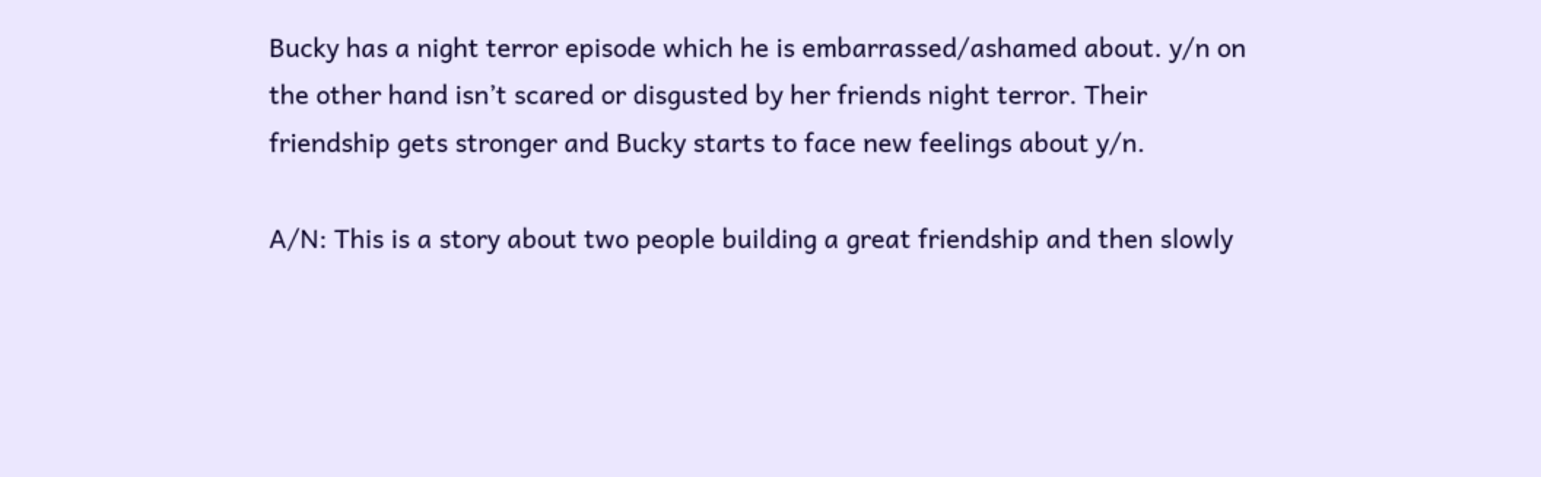Bucky has a night terror episode which he is embarrassed/ashamed about. y/n on the other hand isn’t scared or disgusted by her friends night terror. Their friendship gets stronger and Bucky starts to face new feelings about y/n.

A/N: This is a story about two people building a great friendship and then slowly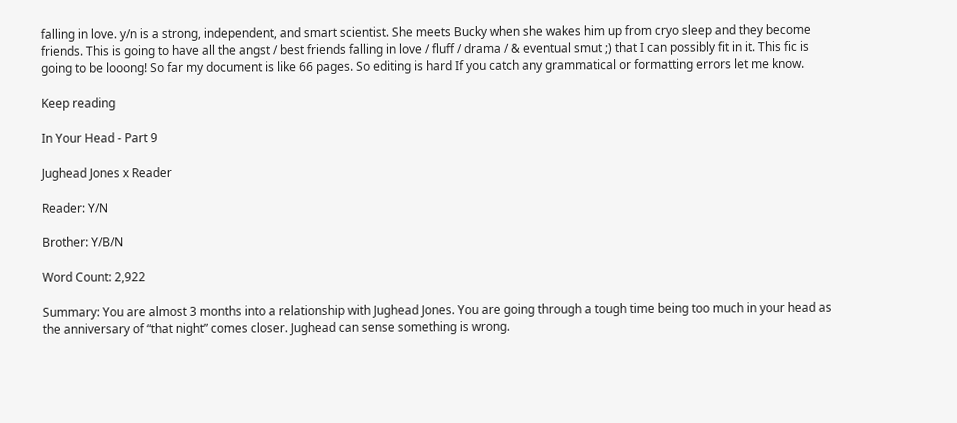falling in love. y/n is a strong, independent, and smart scientist. She meets Bucky when she wakes him up from cryo sleep and they become friends. This is going to have all the angst / best friends falling in love / fluff / drama / & eventual smut ;) that I can possibly fit in it. This fic is going to be looong! So far my document is like 66 pages. So editing is hard If you catch any grammatical or formatting errors let me know.

Keep reading

In Your Head - Part 9

Jughead Jones x Reader

Reader: Y/N

Brother: Y/B/N

Word Count: 2,922

Summary: You are almost 3 months into a relationship with Jughead Jones. You are going through a tough time being too much in your head as the anniversary of “that night” comes closer. Jughead can sense something is wrong.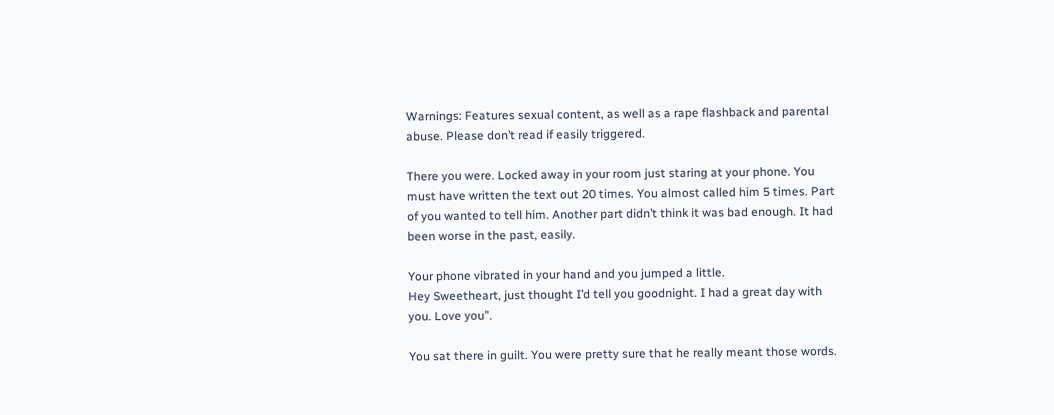Warnings: Features sexual content, as well as a rape flashback and parental abuse. Please don’t read if easily triggered.

There you were. Locked away in your room just staring at your phone. You must have written the text out 20 times. You almost called him 5 times. Part of you wanted to tell him. Another part didn’t think it was bad enough. It had been worse in the past, easily.

Your phone vibrated in your hand and you jumped a little.
Hey Sweetheart, just thought I’d tell you goodnight. I had a great day with you. Love you”.

You sat there in guilt. You were pretty sure that he really meant those words.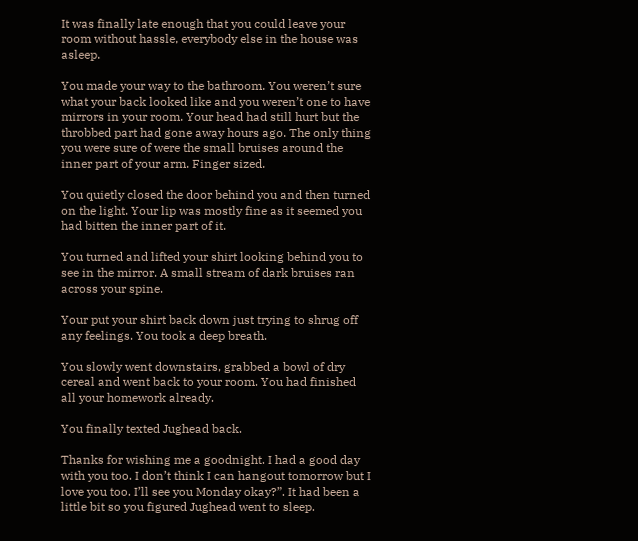It was finally late enough that you could leave your room without hassle, everybody else in the house was asleep.

You made your way to the bathroom. You weren’t sure what your back looked like and you weren’t one to have mirrors in your room. Your head had still hurt but the throbbed part had gone away hours ago. The only thing you were sure of were the small bruises around the inner part of your arm. Finger sized.

You quietly closed the door behind you and then turned on the light. Your lip was mostly fine as it seemed you had bitten the inner part of it.

You turned and lifted your shirt looking behind you to see in the mirror. A small stream of dark bruises ran across your spine.

Your put your shirt back down just trying to shrug off any feelings. You took a deep breath.

You slowly went downstairs, grabbed a bowl of dry cereal and went back to your room. You had finished all your homework already.

You finally texted Jughead back.

Thanks for wishing me a goodnight. I had a good day with you too. I don’t think I can hangout tomorrow but I love you too. I’ll see you Monday okay?”. It had been a little bit so you figured Jughead went to sleep.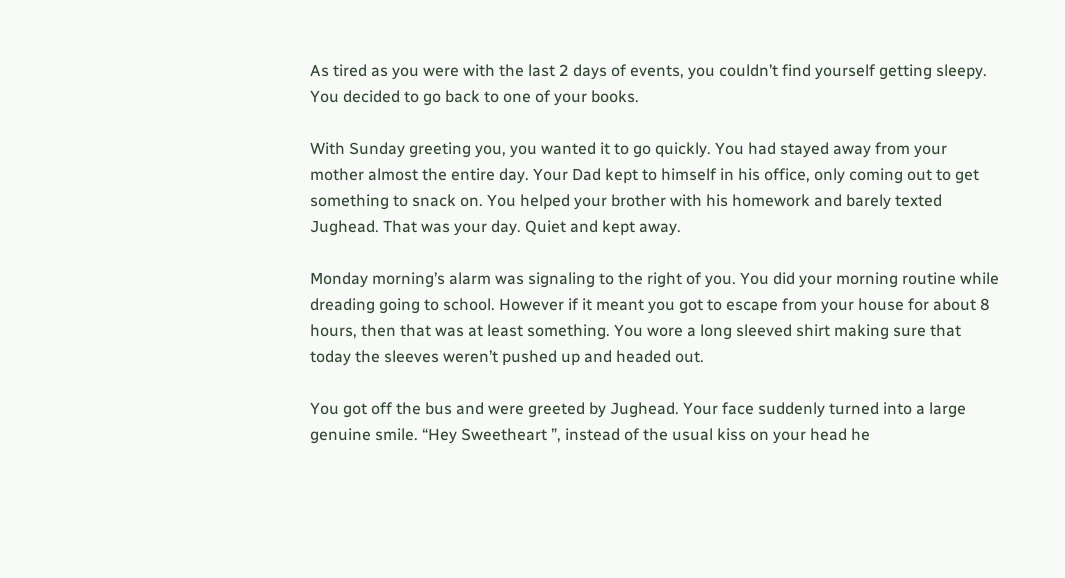As tired as you were with the last 2 days of events, you couldn’t find yourself getting sleepy. You decided to go back to one of your books.

With Sunday greeting you, you wanted it to go quickly. You had stayed away from your mother almost the entire day. Your Dad kept to himself in his office, only coming out to get something to snack on. You helped your brother with his homework and barely texted Jughead. That was your day. Quiet and kept away.

Monday morning’s alarm was signaling to the right of you. You did your morning routine while dreading going to school. However if it meant you got to escape from your house for about 8 hours, then that was at least something. You wore a long sleeved shirt making sure that today the sleeves weren’t pushed up and headed out.

You got off the bus and were greeted by Jughead. Your face suddenly turned into a large genuine smile. “Hey Sweetheart ”, instead of the usual kiss on your head he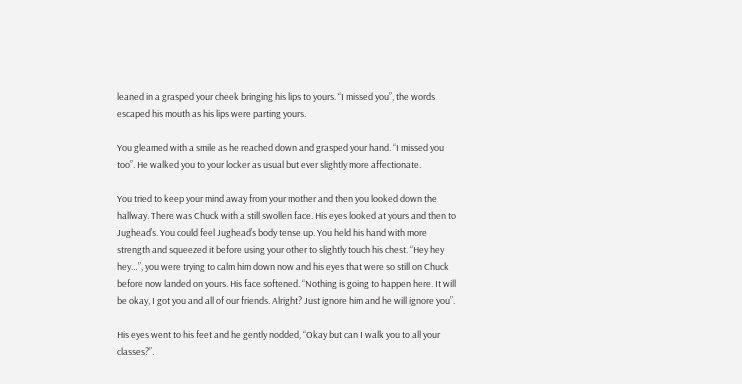leaned in a grasped your cheek bringing his lips to yours. “I missed you”, the words escaped his mouth as his lips were parting yours.

You gleamed with a smile as he reached down and grasped your hand. “I missed you too”. He walked you to your locker as usual but ever slightly more affectionate.

You tried to keep your mind away from your mother and then you looked down the hallway. There was Chuck with a still swollen face. His eyes looked at yours and then to Jughead’s. You could feel Jughead’s body tense up. You held his hand with more strength and squeezed it before using your other to slightly touch his chest. “Hey hey hey…”, you were trying to calm him down now and his eyes that were so still on Chuck before now landed on yours. His face softened. “Nothing is going to happen here. It will be okay, I got you and all of our friends. Alright? Just ignore him and he will ignore you”.

His eyes went to his feet and he gently nodded, “Okay but can I walk you to all your classes?”.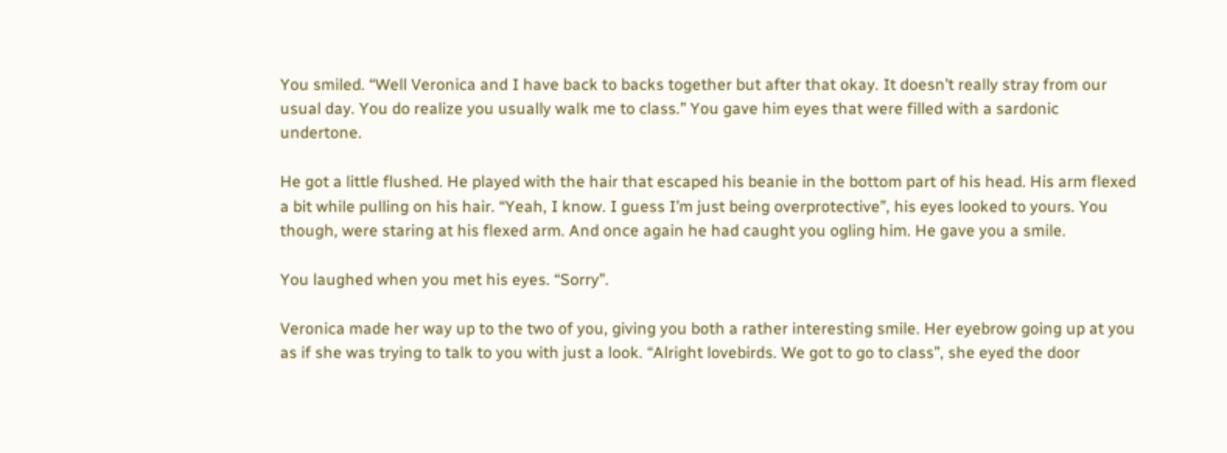You smiled. “Well Veronica and I have back to backs together but after that okay. It doesn’t really stray from our usual day. You do realize you usually walk me to class.” You gave him eyes that were filled with a sardonic undertone.

He got a little flushed. He played with the hair that escaped his beanie in the bottom part of his head. His arm flexed a bit while pulling on his hair. “Yeah, I know. I guess I’m just being overprotective”, his eyes looked to yours. You though, were staring at his flexed arm. And once again he had caught you ogling him. He gave you a smile.

You laughed when you met his eyes. “Sorry”.

Veronica made her way up to the two of you, giving you both a rather interesting smile. Her eyebrow going up at you as if she was trying to talk to you with just a look. “Alright lovebirds. We got to go to class”, she eyed the door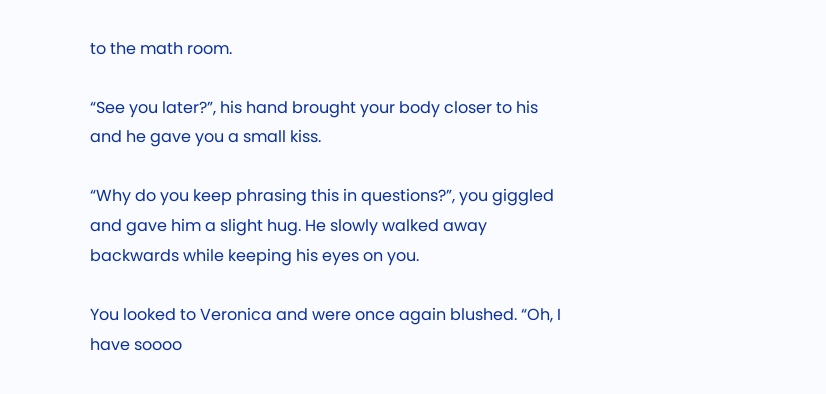to the math room.

“See you later?”, his hand brought your body closer to his and he gave you a small kiss.

“Why do you keep phrasing this in questions?”, you giggled and gave him a slight hug. He slowly walked away backwards while keeping his eyes on you.

You looked to Veronica and were once again blushed. “Oh, I have soooo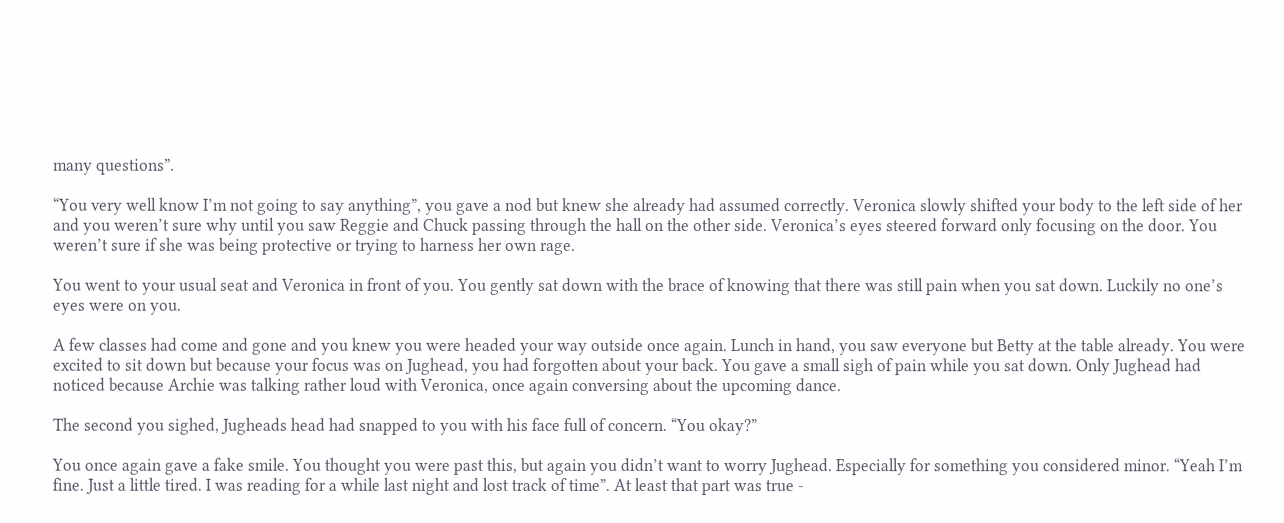many questions”.

“You very well know I’m not going to say anything”, you gave a nod but knew she already had assumed correctly. Veronica slowly shifted your body to the left side of her and you weren’t sure why until you saw Reggie and Chuck passing through the hall on the other side. Veronica’s eyes steered forward only focusing on the door. You weren’t sure if she was being protective or trying to harness her own rage.

You went to your usual seat and Veronica in front of you. You gently sat down with the brace of knowing that there was still pain when you sat down. Luckily no one’s eyes were on you.

A few classes had come and gone and you knew you were headed your way outside once again. Lunch in hand, you saw everyone but Betty at the table already. You were excited to sit down but because your focus was on Jughead, you had forgotten about your back. You gave a small sigh of pain while you sat down. Only Jughead had noticed because Archie was talking rather loud with Veronica, once again conversing about the upcoming dance.

The second you sighed, Jugheads head had snapped to you with his face full of concern. “You okay?”

You once again gave a fake smile. You thought you were past this, but again you didn’t want to worry Jughead. Especially for something you considered minor. “Yeah I’m fine. Just a little tired. I was reading for a while last night and lost track of time”. At least that part was true -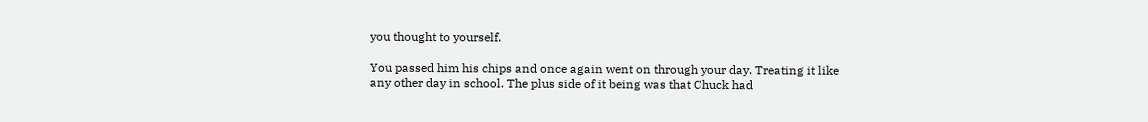you thought to yourself.

You passed him his chips and once again went on through your day. Treating it like any other day in school. The plus side of it being was that Chuck had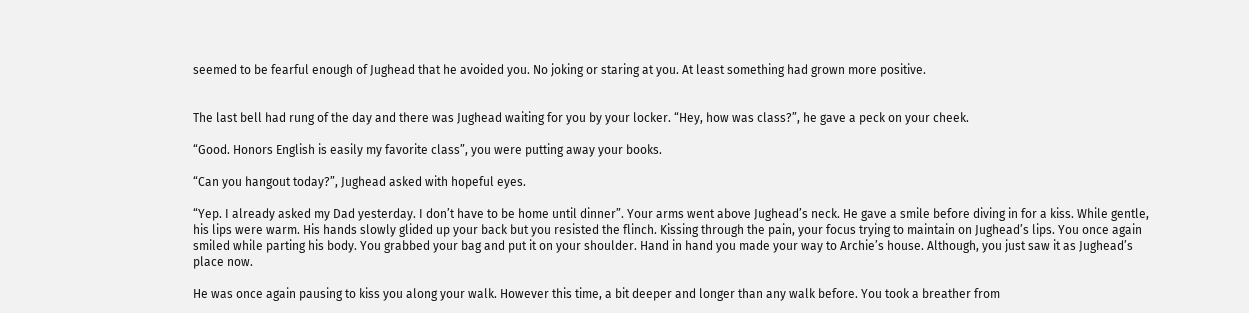seemed to be fearful enough of Jughead that he avoided you. No joking or staring at you. At least something had grown more positive.


The last bell had rung of the day and there was Jughead waiting for you by your locker. “Hey, how was class?”, he gave a peck on your cheek.

“Good. Honors English is easily my favorite class”, you were putting away your books.

“Can you hangout today?”, Jughead asked with hopeful eyes.

“Yep. I already asked my Dad yesterday. I don’t have to be home until dinner”. Your arms went above Jughead’s neck. He gave a smile before diving in for a kiss. While gentle, his lips were warm. His hands slowly glided up your back but you resisted the flinch. Kissing through the pain, your focus trying to maintain on Jughead’s lips. You once again smiled while parting his body. You grabbed your bag and put it on your shoulder. Hand in hand you made your way to Archie’s house. Although, you just saw it as Jughead’s place now.

He was once again pausing to kiss you along your walk. However this time, a bit deeper and longer than any walk before. You took a breather from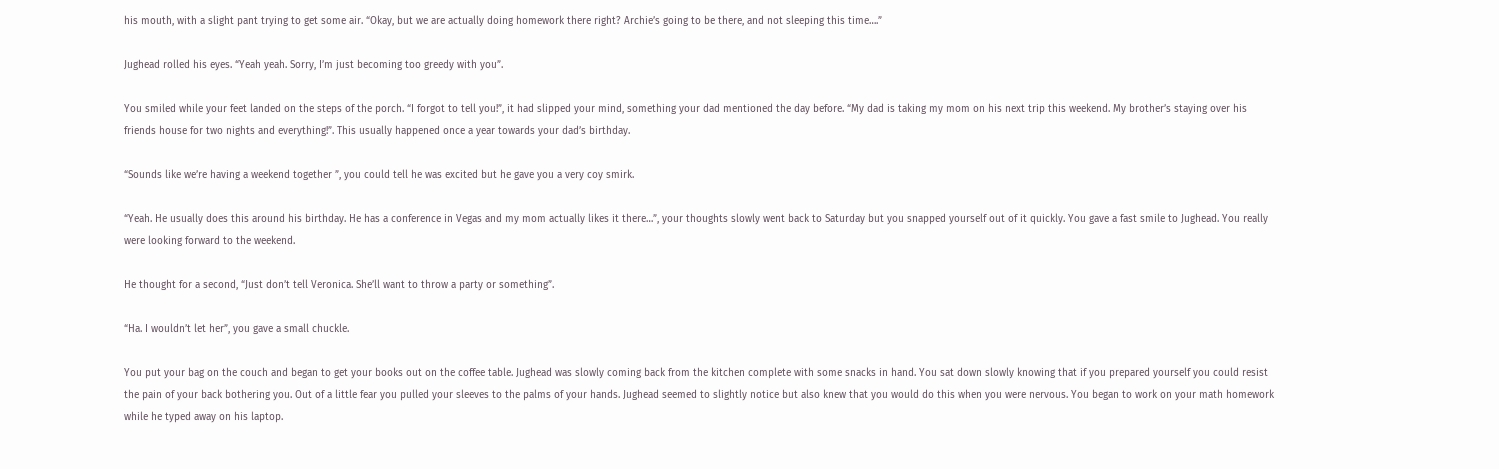his mouth, with a slight pant trying to get some air. “Okay, but we are actually doing homework there right? Archie’s going to be there, and not sleeping this time….”

Jughead rolled his eyes. “Yeah yeah. Sorry, I’m just becoming too greedy with you”.

You smiled while your feet landed on the steps of the porch. “I forgot to tell you!”, it had slipped your mind, something your dad mentioned the day before. “My dad is taking my mom on his next trip this weekend. My brother’s staying over his friends house for two nights and everything!”. This usually happened once a year towards your dad’s birthday.

“Sounds like we’re having a weekend together ”, you could tell he was excited but he gave you a very coy smirk.

“Yeah. He usually does this around his birthday. He has a conference in Vegas and my mom actually likes it there…”, your thoughts slowly went back to Saturday but you snapped yourself out of it quickly. You gave a fast smile to Jughead. You really were looking forward to the weekend.

He thought for a second, “Just don’t tell Veronica. She’ll want to throw a party or something”.

“Ha. I wouldn’t let her”, you gave a small chuckle.

You put your bag on the couch and began to get your books out on the coffee table. Jughead was slowly coming back from the kitchen complete with some snacks in hand. You sat down slowly knowing that if you prepared yourself you could resist the pain of your back bothering you. Out of a little fear you pulled your sleeves to the palms of your hands. Jughead seemed to slightly notice but also knew that you would do this when you were nervous. You began to work on your math homework while he typed away on his laptop.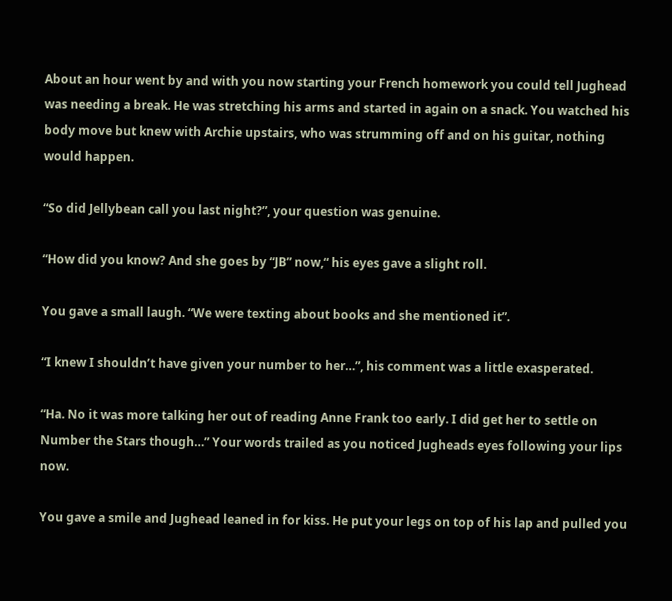About an hour went by and with you now starting your French homework you could tell Jughead was needing a break. He was stretching his arms and started in again on a snack. You watched his body move but knew with Archie upstairs, who was strumming off and on his guitar, nothing would happen.

“So did Jellybean call you last night?”, your question was genuine.

“How did you know? And she goes by “JB” now,“ his eyes gave a slight roll.

You gave a small laugh. “We were texting about books and she mentioned it”.

“I knew I shouldn’t have given your number to her…”, his comment was a little exasperated.

“Ha. No it was more talking her out of reading Anne Frank too early. I did get her to settle on Number the Stars though…” Your words trailed as you noticed Jugheads eyes following your lips now.

You gave a smile and Jughead leaned in for kiss. He put your legs on top of his lap and pulled you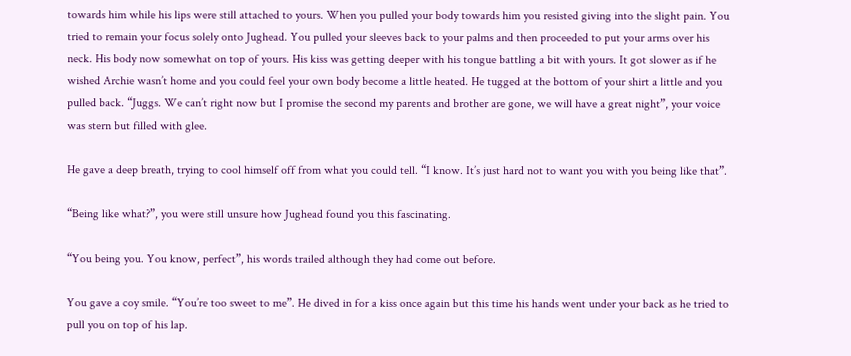towards him while his lips were still attached to yours. When you pulled your body towards him you resisted giving into the slight pain. You tried to remain your focus solely onto Jughead. You pulled your sleeves back to your palms and then proceeded to put your arms over his neck. His body now somewhat on top of yours. His kiss was getting deeper with his tongue battling a bit with yours. It got slower as if he wished Archie wasn’t home and you could feel your own body become a little heated. He tugged at the bottom of your shirt a little and you pulled back. “Juggs. We can’t right now but I promise the second my parents and brother are gone, we will have a great night”, your voice was stern but filled with glee.

He gave a deep breath, trying to cool himself off from what you could tell. “I know. It’s just hard not to want you with you being like that”.

“Being like what?”, you were still unsure how Jughead found you this fascinating.

“You being you. You know, perfect”, his words trailed although they had come out before.

You gave a coy smile. “You’re too sweet to me”. He dived in for a kiss once again but this time his hands went under your back as he tried to pull you on top of his lap.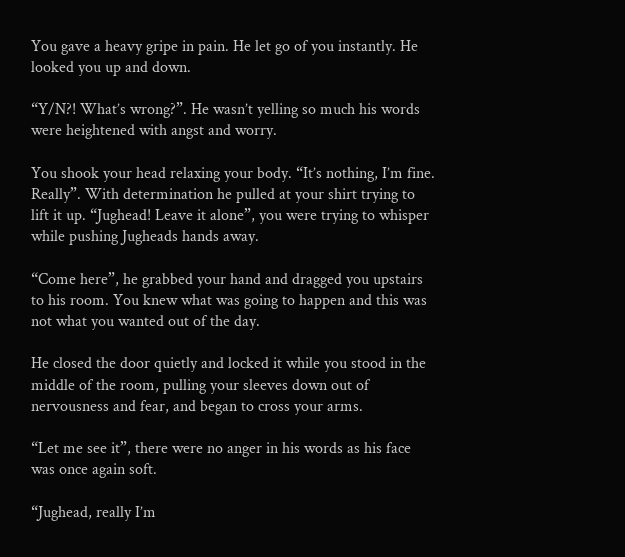You gave a heavy gripe in pain. He let go of you instantly. He looked you up and down.

“Y/N?! What’s wrong?”. He wasn’t yelling so much his words were heightened with angst and worry.

You shook your head relaxing your body. “It’s nothing, I’m fine. Really”. With determination he pulled at your shirt trying to lift it up. “Jughead! Leave it alone”, you were trying to whisper while pushing Jugheads hands away.

“Come here”, he grabbed your hand and dragged you upstairs to his room. You knew what was going to happen and this was not what you wanted out of the day.

He closed the door quietly and locked it while you stood in the middle of the room, pulling your sleeves down out of nervousness and fear, and began to cross your arms.

“Let me see it”, there were no anger in his words as his face was once again soft.

“Jughead, really I’m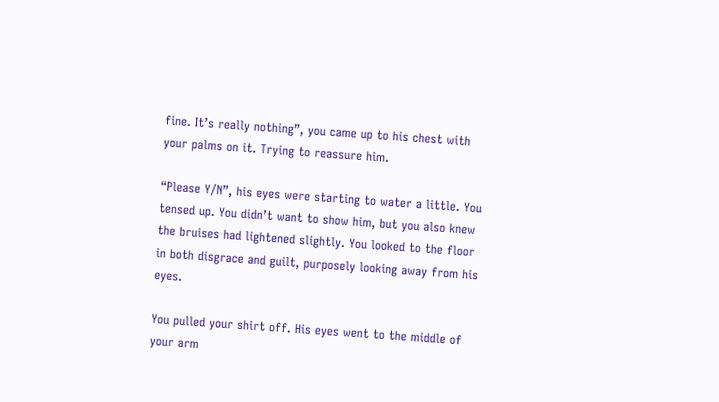fine. It’s really nothing”, you came up to his chest with your palms on it. Trying to reassure him.

“Please Y/N”, his eyes were starting to water a little. You tensed up. You didn’t want to show him, but you also knew the bruises had lightened slightly. You looked to the floor in both disgrace and guilt, purposely looking away from his eyes.

You pulled your shirt off. His eyes went to the middle of your arm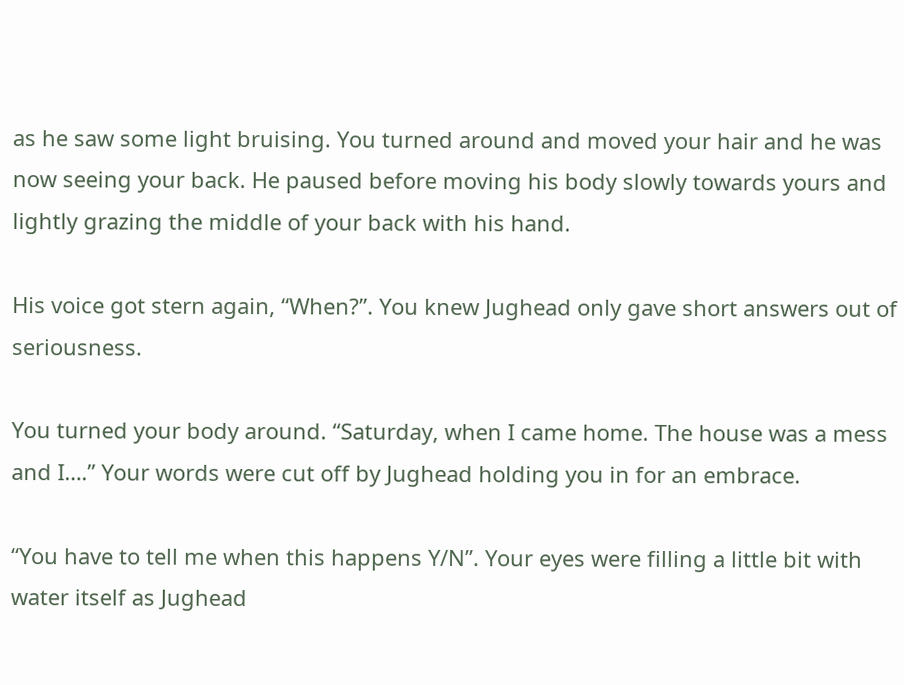as he saw some light bruising. You turned around and moved your hair and he was now seeing your back. He paused before moving his body slowly towards yours and lightly grazing the middle of your back with his hand.

His voice got stern again, “When?”. You knew Jughead only gave short answers out of seriousness.

You turned your body around. “Saturday, when I came home. The house was a mess and I….” Your words were cut off by Jughead holding you in for an embrace.

“You have to tell me when this happens Y/N”. Your eyes were filling a little bit with water itself as Jughead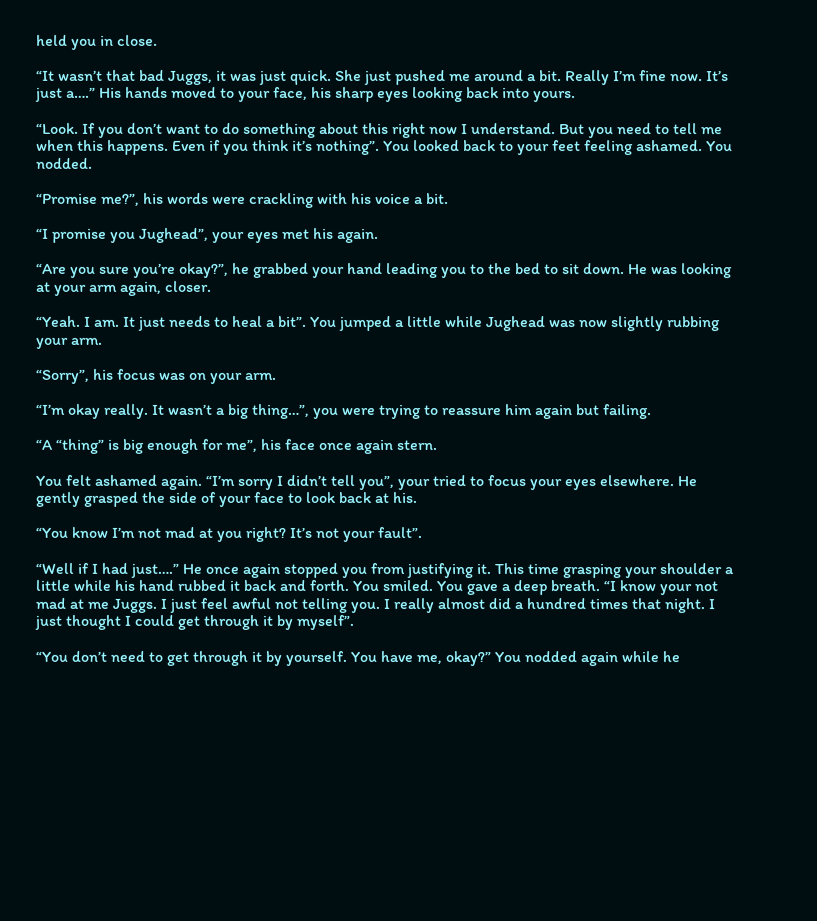held you in close.

“It wasn’t that bad Juggs, it was just quick. She just pushed me around a bit. Really I’m fine now. It’s just a….” His hands moved to your face, his sharp eyes looking back into yours.

“Look. If you don’t want to do something about this right now I understand. But you need to tell me when this happens. Even if you think it’s nothing”. You looked back to your feet feeling ashamed. You nodded.

“Promise me?”, his words were crackling with his voice a bit.

“I promise you Jughead”, your eyes met his again.

“Are you sure you’re okay?”, he grabbed your hand leading you to the bed to sit down. He was looking at your arm again, closer.

“Yeah. I am. It just needs to heal a bit”. You jumped a little while Jughead was now slightly rubbing your arm.

“Sorry”, his focus was on your arm.

“I’m okay really. It wasn’t a big thing…”, you were trying to reassure him again but failing.

“A “thing” is big enough for me”, his face once again stern.

You felt ashamed again. “I’m sorry I didn’t tell you”, your tried to focus your eyes elsewhere. He gently grasped the side of your face to look back at his.

“You know I’m not mad at you right? It’s not your fault”.

“Well if I had just….” He once again stopped you from justifying it. This time grasping your shoulder a little while his hand rubbed it back and forth. You smiled. You gave a deep breath. “I know your not mad at me Juggs. I just feel awful not telling you. I really almost did a hundred times that night. I just thought I could get through it by myself”.

“You don’t need to get through it by yourself. You have me, okay?” You nodded again while he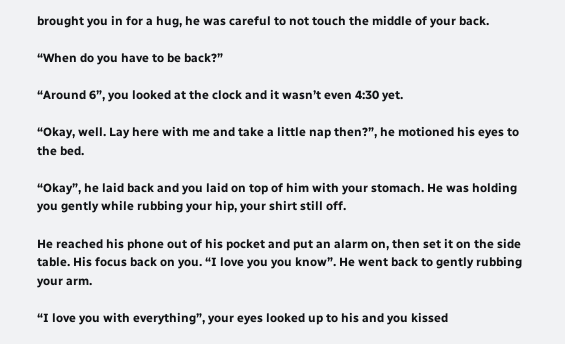brought you in for a hug, he was careful to not touch the middle of your back.

“When do you have to be back?”

“Around 6”, you looked at the clock and it wasn’t even 4:30 yet.

“Okay, well. Lay here with me and take a little nap then?”, he motioned his eyes to the bed.

“Okay”, he laid back and you laid on top of him with your stomach. He was holding you gently while rubbing your hip, your shirt still off.

He reached his phone out of his pocket and put an alarm on, then set it on the side table. His focus back on you. “I love you you know”. He went back to gently rubbing your arm.

“I love you with everything”, your eyes looked up to his and you kissed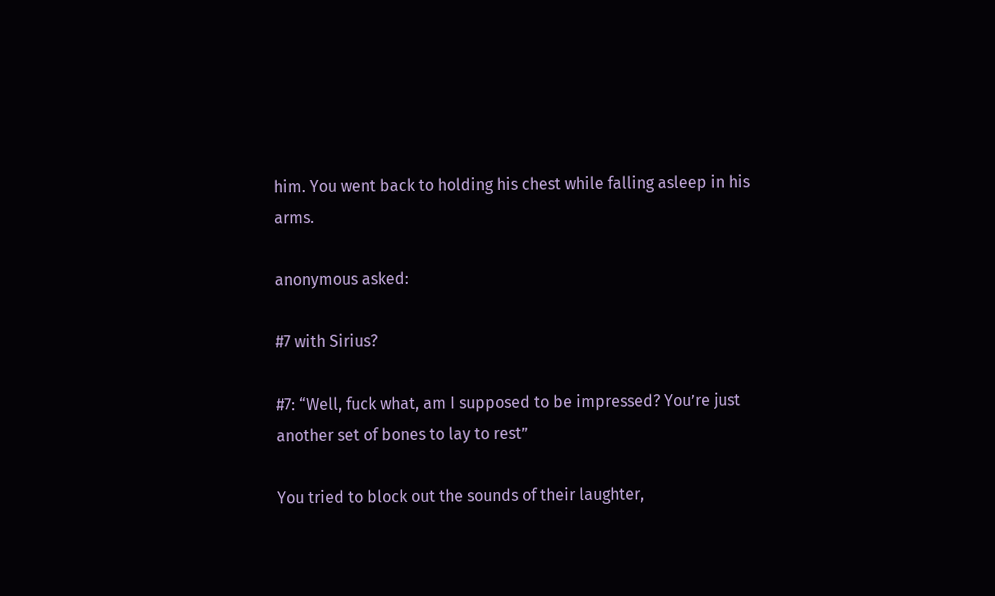him. You went back to holding his chest while falling asleep in his arms.

anonymous asked:

#7 with Sirius?

#7: “Well, fuck what, am I supposed to be impressed? You’re just another set of bones to lay to rest”

You tried to block out the sounds of their laughter,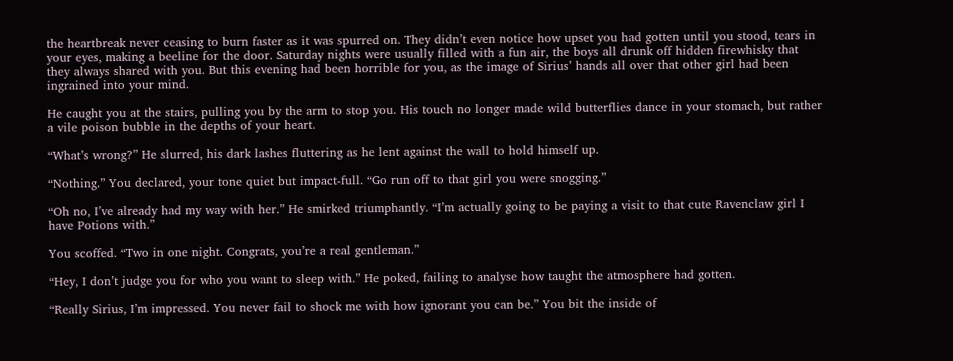the heartbreak never ceasing to burn faster as it was spurred on. They didn’t even notice how upset you had gotten until you stood, tears in your eyes, making a beeline for the door. Saturday nights were usually filled with a fun air, the boys all drunk off hidden firewhisky that they always shared with you. But this evening had been horrible for you, as the image of Sirius’ hands all over that other girl had been ingrained into your mind.

He caught you at the stairs, pulling you by the arm to stop you. His touch no longer made wild butterflies dance in your stomach, but rather a vile poison bubble in the depths of your heart.

“What’s wrong?” He slurred, his dark lashes fluttering as he lent against the wall to hold himself up.

“Nothing.” You declared, your tone quiet but impact-full. “Go run off to that girl you were snogging.”

“Oh no, I’ve already had my way with her.” He smirked triumphantly. “I’m actually going to be paying a visit to that cute Ravenclaw girl I have Potions with.”

You scoffed. “Two in one night. Congrats, you’re a real gentleman.”

“Hey, I don’t judge you for who you want to sleep with.” He poked, failing to analyse how taught the atmosphere had gotten.

“Really Sirius, I’m impressed. You never fail to shock me with how ignorant you can be.” You bit the inside of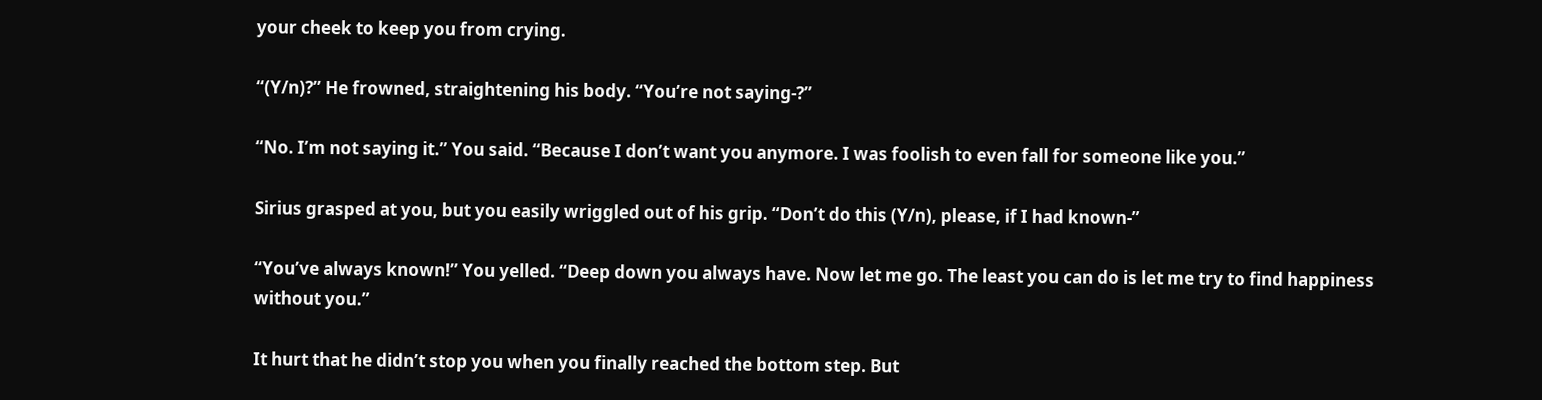your cheek to keep you from crying.

“(Y/n)?” He frowned, straightening his body. “You’re not saying-?”

“No. I’m not saying it.” You said. “Because I don’t want you anymore. I was foolish to even fall for someone like you.”

Sirius grasped at you, but you easily wriggled out of his grip. “Don’t do this (Y/n), please, if I had known-”

“You’ve always known!” You yelled. “Deep down you always have. Now let me go. The least you can do is let me try to find happiness without you.”

It hurt that he didn’t stop you when you finally reached the bottom step. But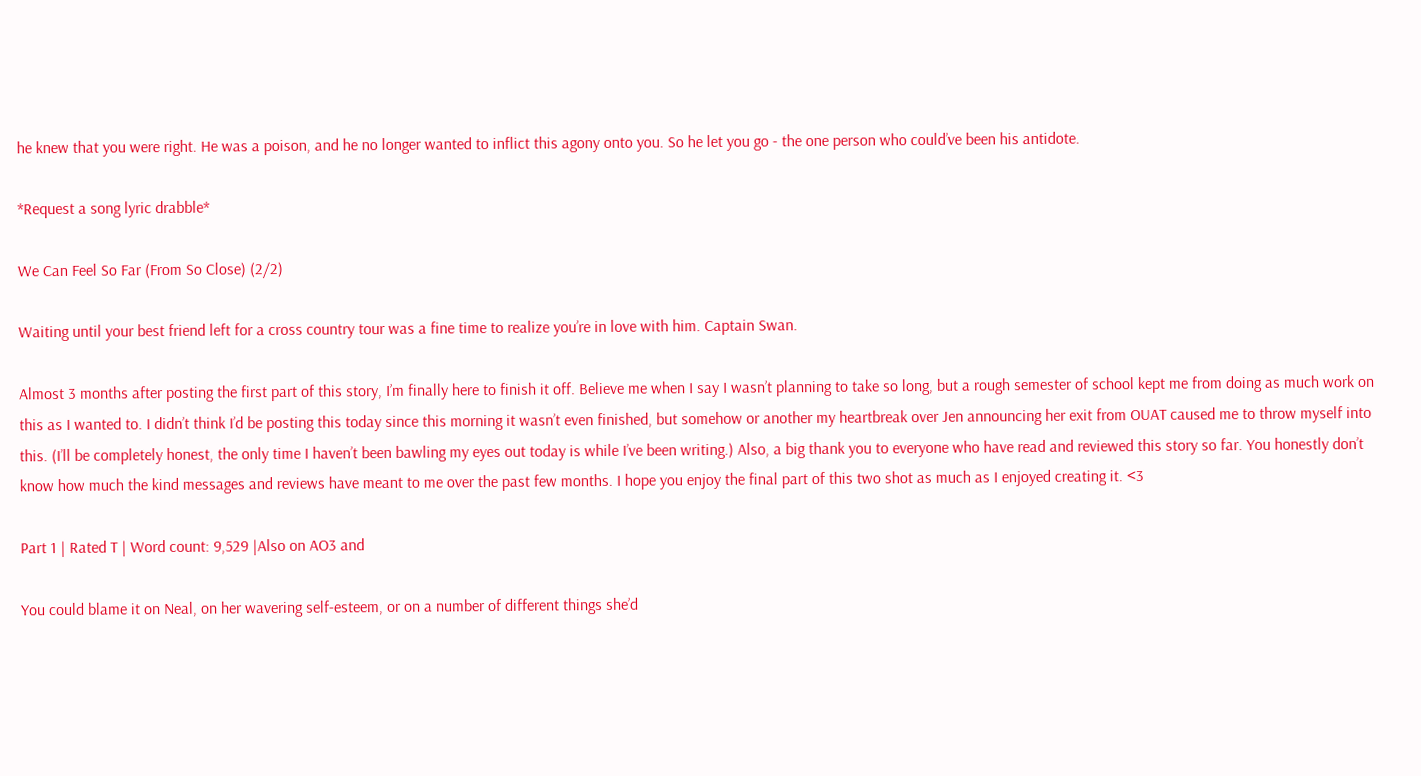he knew that you were right. He was a poison, and he no longer wanted to inflict this agony onto you. So he let you go - the one person who could’ve been his antidote.

*Request a song lyric drabble*

We Can Feel So Far (From So Close) (2/2)

Waiting until your best friend left for a cross country tour was a fine time to realize you’re in love with him. Captain Swan.

Almost 3 months after posting the first part of this story, I’m finally here to finish it off. Believe me when I say I wasn’t planning to take so long, but a rough semester of school kept me from doing as much work on this as I wanted to. I didn’t think I’d be posting this today since this morning it wasn’t even finished, but somehow or another my heartbreak over Jen announcing her exit from OUAT caused me to throw myself into this. (I’ll be completely honest, the only time I haven’t been bawling my eyes out today is while I’ve been writing.) Also, a big thank you to everyone who have read and reviewed this story so far. You honestly don’t know how much the kind messages and reviews have meant to me over the past few months. I hope you enjoy the final part of this two shot as much as I enjoyed creating it. <3

Part 1 | Rated T | Word count: 9,529 |Also on AO3 and

You could blame it on Neal, on her wavering self-esteem, or on a number of different things she’d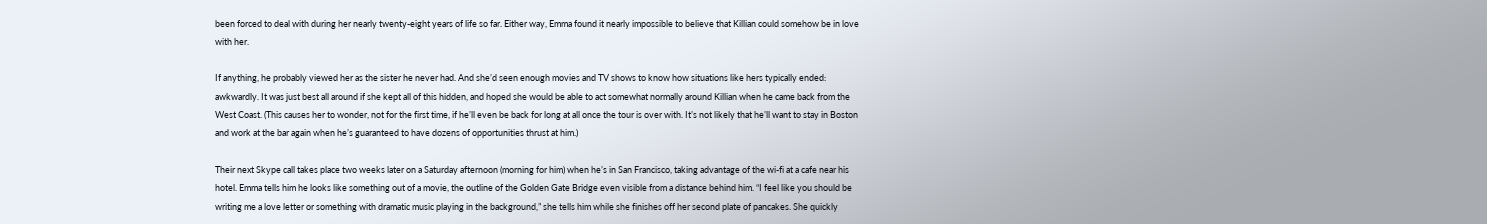been forced to deal with during her nearly twenty-eight years of life so far. Either way, Emma found it nearly impossible to believe that Killian could somehow be in love with her.

If anything, he probably viewed her as the sister he never had. And she’d seen enough movies and TV shows to know how situations like hers typically ended: awkwardly. It was just best all around if she kept all of this hidden, and hoped she would be able to act somewhat normally around Killian when he came back from the West Coast. (This causes her to wonder, not for the first time, if he’ll even be back for long at all once the tour is over with. It’s not likely that he’ll want to stay in Boston and work at the bar again when he’s guaranteed to have dozens of opportunities thrust at him.)

Their next Skype call takes place two weeks later on a Saturday afternoon (morning for him) when he’s in San Francisco, taking advantage of the wi-fi at a cafe near his hotel. Emma tells him he looks like something out of a movie, the outline of the Golden Gate Bridge even visible from a distance behind him. “I feel like you should be writing me a love letter or something with dramatic music playing in the background,” she tells him while she finishes off her second plate of pancakes. She quickly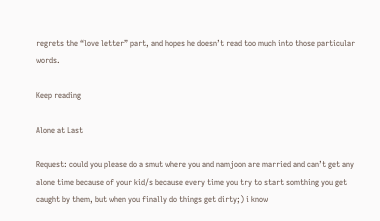regrets the “love letter” part, and hopes he doesn’t read too much into those particular words.

Keep reading

Alone at Last

Request: could you please do a smut where you and namjoon are married and can’t get any alone time because of your kid/s because every time you try to start somthing you get caught by them, but when you finally do things get dirty;) i know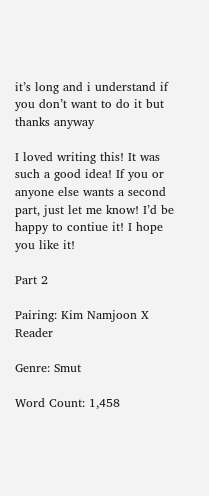it’s long and i understand if you don’t want to do it but thanks anyway

I loved writing this! It was such a good idea! If you or anyone else wants a second part, just let me know! I’d be happy to contiue it! I hope you like it!

Part 2

Pairing: Kim Namjoon X Reader

Genre: Smut

Word Count: 1,458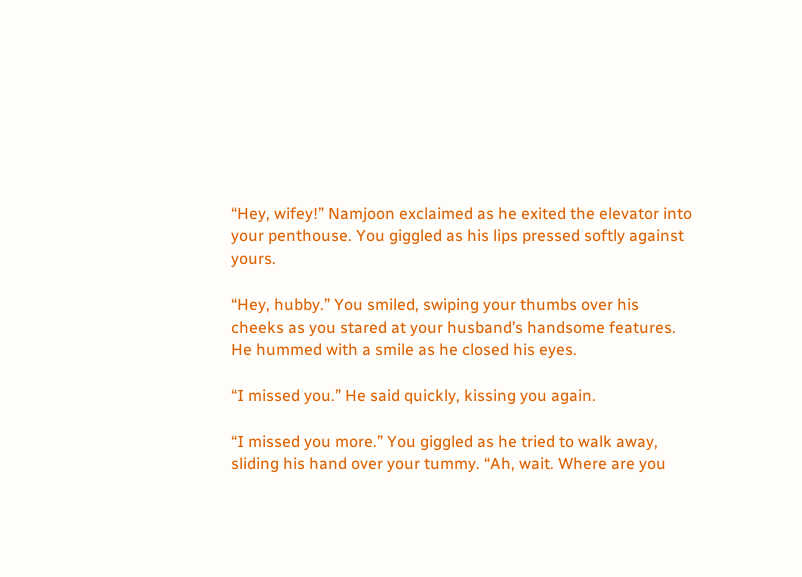“Hey, wifey!” Namjoon exclaimed as he exited the elevator into your penthouse. You giggled as his lips pressed softly against yours.

“Hey, hubby.” You smiled, swiping your thumbs over his cheeks as you stared at your husband’s handsome features. He hummed with a smile as he closed his eyes.

“I missed you.” He said quickly, kissing you again.

“I missed you more.” You giggled as he tried to walk away, sliding his hand over your tummy. “Ah, wait. Where are you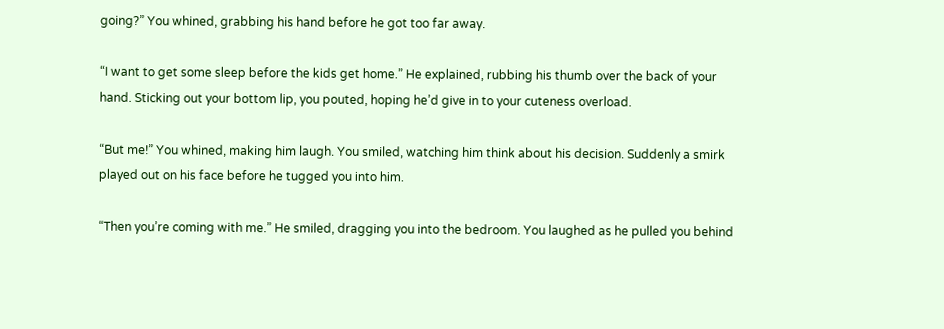going?” You whined, grabbing his hand before he got too far away.

“I want to get some sleep before the kids get home.” He explained, rubbing his thumb over the back of your hand. Sticking out your bottom lip, you pouted, hoping he’d give in to your cuteness overload.

“But me!” You whined, making him laugh. You smiled, watching him think about his decision. Suddenly a smirk played out on his face before he tugged you into him.

“Then you’re coming with me.” He smiled, dragging you into the bedroom. You laughed as he pulled you behind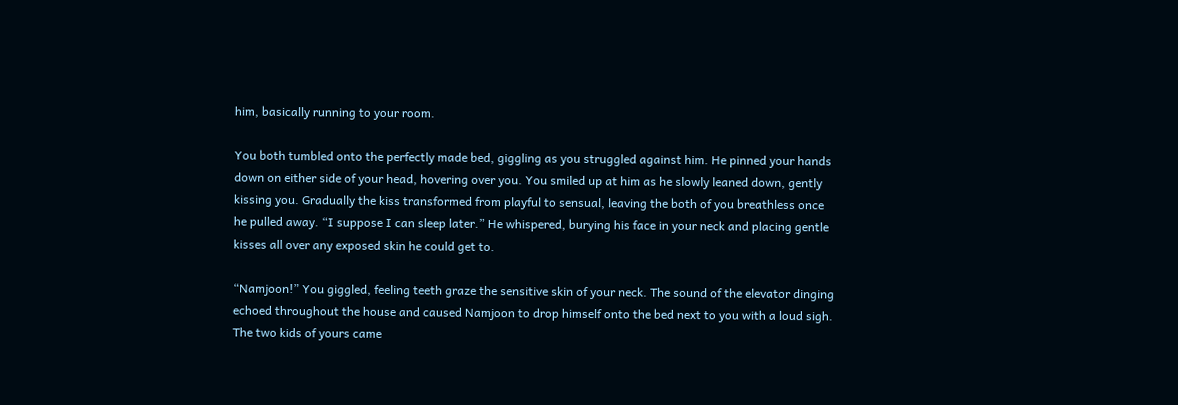him, basically running to your room.

You both tumbled onto the perfectly made bed, giggling as you struggled against him. He pinned your hands down on either side of your head, hovering over you. You smiled up at him as he slowly leaned down, gently kissing you. Gradually the kiss transformed from playful to sensual, leaving the both of you breathless once he pulled away. “I suppose I can sleep later.” He whispered, burying his face in your neck and placing gentle kisses all over any exposed skin he could get to.

“Namjoon!” You giggled, feeling teeth graze the sensitive skin of your neck. The sound of the elevator dinging echoed throughout the house and caused Namjoon to drop himself onto the bed next to you with a loud sigh. The two kids of yours came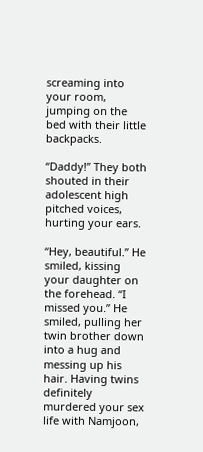screaming into your room, jumping on the bed with their little backpacks.

“Daddy!” They both shouted in their adolescent high pitched voices, hurting your ears.

“Hey, beautiful.” He smiled, kissing your daughter on the forehead. “I missed you.” He smiled, pulling her twin brother down into a hug and messing up his hair. Having twins definitely murdered your sex life with Namjoon,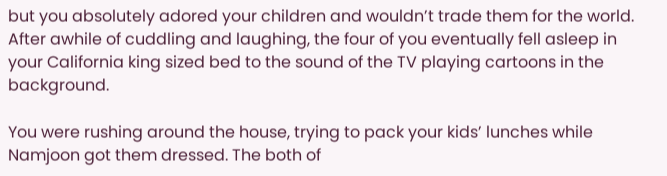but you absolutely adored your children and wouldn’t trade them for the world. After awhile of cuddling and laughing, the four of you eventually fell asleep in your California king sized bed to the sound of the TV playing cartoons in the background.

You were rushing around the house, trying to pack your kids’ lunches while Namjoon got them dressed. The both of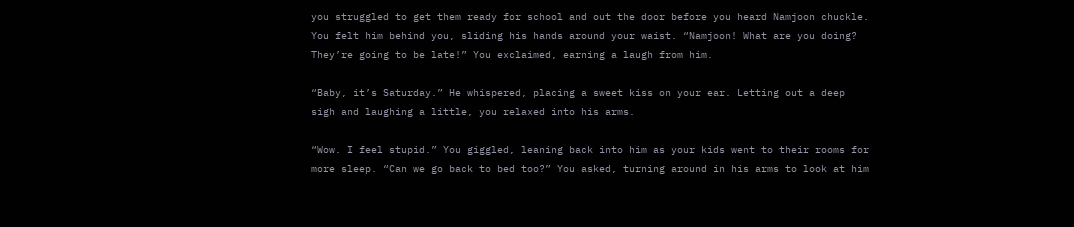you struggled to get them ready for school and out the door before you heard Namjoon chuckle. You felt him behind you, sliding his hands around your waist. “Namjoon! What are you doing? They’re going to be late!” You exclaimed, earning a laugh from him.

“Baby, it’s Saturday.” He whispered, placing a sweet kiss on your ear. Letting out a deep sigh and laughing a little, you relaxed into his arms.

“Wow. I feel stupid.” You giggled, leaning back into him as your kids went to their rooms for more sleep. “Can we go back to bed too?” You asked, turning around in his arms to look at him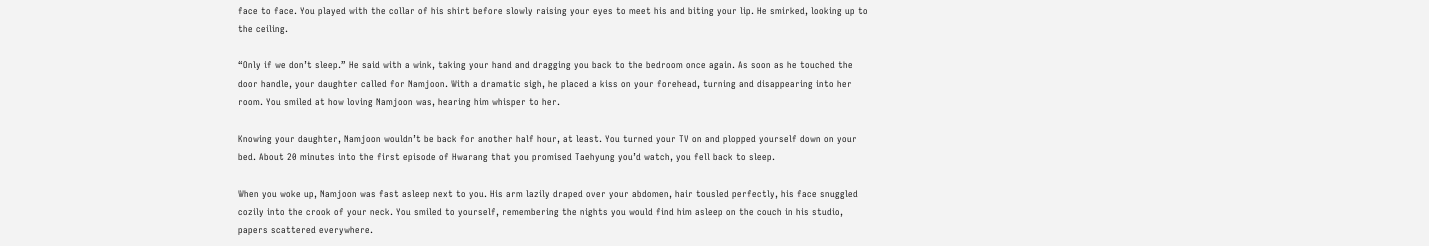face to face. You played with the collar of his shirt before slowly raising your eyes to meet his and biting your lip. He smirked, looking up to the ceiling.

“Only if we don’t sleep.” He said with a wink, taking your hand and dragging you back to the bedroom once again. As soon as he touched the door handle, your daughter called for Namjoon. With a dramatic sigh, he placed a kiss on your forehead, turning and disappearing into her room. You smiled at how loving Namjoon was, hearing him whisper to her.

Knowing your daughter, Namjoon wouldn’t be back for another half hour, at least. You turned your TV on and plopped yourself down on your bed. About 20 minutes into the first episode of Hwarang that you promised Taehyung you’d watch, you fell back to sleep.

When you woke up, Namjoon was fast asleep next to you. His arm lazily draped over your abdomen, hair tousled perfectly, his face snuggled cozily into the crook of your neck. You smiled to yourself, remembering the nights you would find him asleep on the couch in his studio, papers scattered everywhere.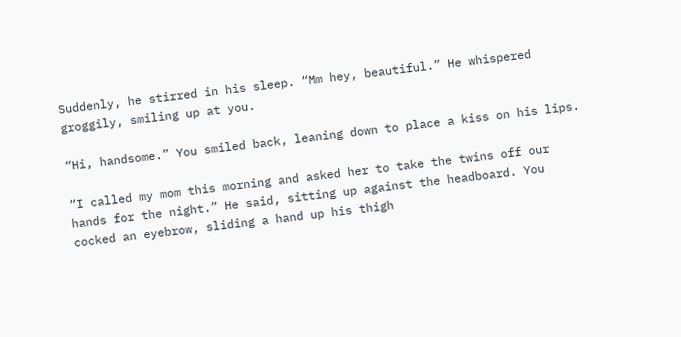Suddenly, he stirred in his sleep. “Mm hey, beautiful.” He whispered groggily, smiling up at you.

“Hi, handsome.” You smiled back, leaning down to place a kiss on his lips.

“I called my mom this morning and asked her to take the twins off our hands for the night.” He said, sitting up against the headboard. You cocked an eyebrow, sliding a hand up his thigh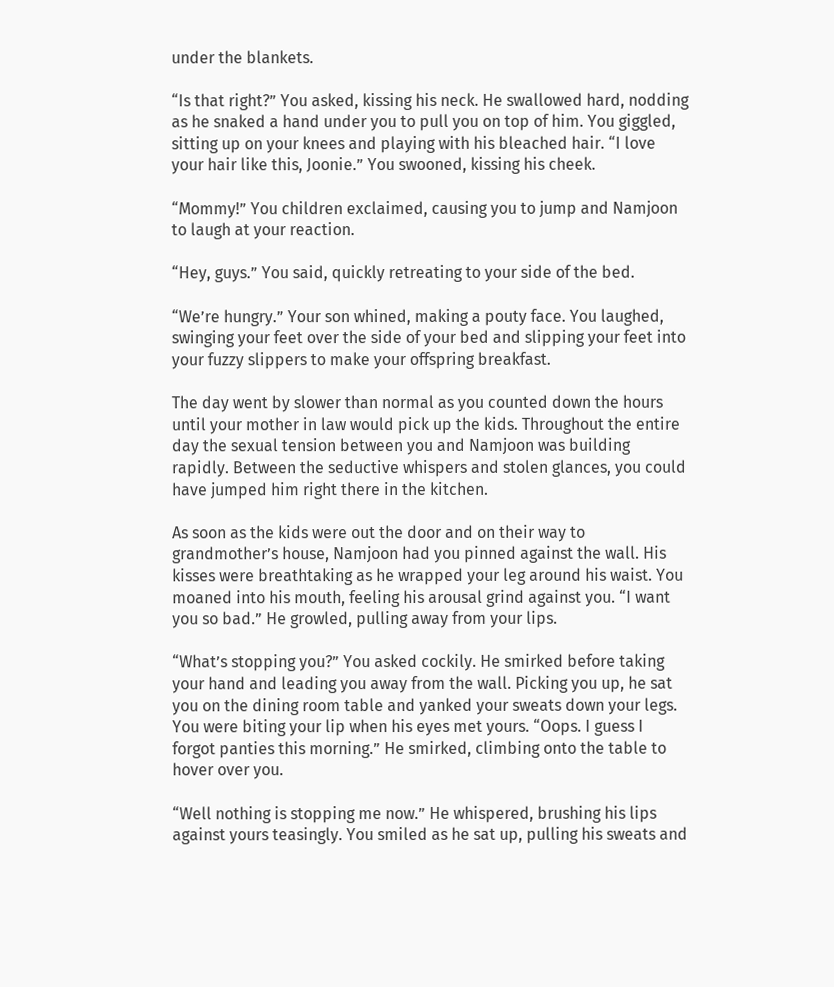under the blankets.

“Is that right?” You asked, kissing his neck. He swallowed hard, nodding as he snaked a hand under you to pull you on top of him. You giggled, sitting up on your knees and playing with his bleached hair. “I love your hair like this, Joonie.” You swooned, kissing his cheek.

“Mommy!” You children exclaimed, causing you to jump and Namjoon to laugh at your reaction.

“Hey, guys.” You said, quickly retreating to your side of the bed.

“We’re hungry.” Your son whined, making a pouty face. You laughed, swinging your feet over the side of your bed and slipping your feet into your fuzzy slippers to make your offspring breakfast.

The day went by slower than normal as you counted down the hours until your mother in law would pick up the kids. Throughout the entire day the sexual tension between you and Namjoon was building rapidly. Between the seductive whispers and stolen glances, you could have jumped him right there in the kitchen.

As soon as the kids were out the door and on their way to grandmother’s house, Namjoon had you pinned against the wall. His kisses were breathtaking as he wrapped your leg around his waist. You moaned into his mouth, feeling his arousal grind against you. “I want you so bad.” He growled, pulling away from your lips.

“What’s stopping you?” You asked cockily. He smirked before taking your hand and leading you away from the wall. Picking you up, he sat you on the dining room table and yanked your sweats down your legs. You were biting your lip when his eyes met yours. “Oops. I guess I forgot panties this morning.” He smirked, climbing onto the table to hover over you.

“Well nothing is stopping me now.” He whispered, brushing his lips against yours teasingly. You smiled as he sat up, pulling his sweats and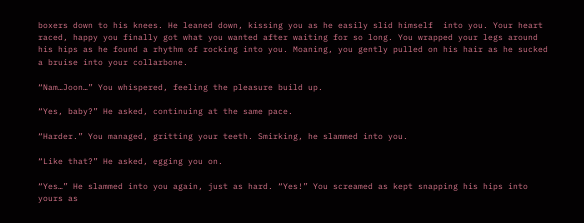boxers down to his knees. He leaned down, kissing you as he easily slid himself  into you. Your heart raced, happy you finally got what you wanted after waiting for so long. You wrapped your legs around his hips as he found a rhythm of rocking into you. Moaning, you gently pulled on his hair as he sucked a bruise into your collarbone.

“Nam…Joon…” You whispered, feeling the pleasure build up.

“Yes, baby?” He asked, continuing at the same pace.

“Harder.” You managed, gritting your teeth. Smirking, he slammed into you.

“Like that?” He asked, egging you on.

“Yes…” He slammed into you again, just as hard. “Yes!” You screamed as kept snapping his hips into yours as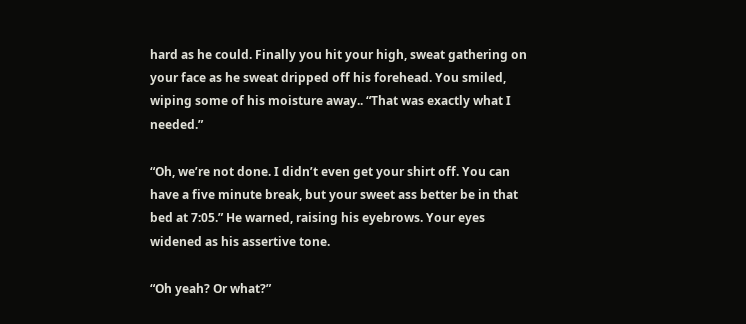hard as he could. Finally you hit your high, sweat gathering on your face as he sweat dripped off his forehead. You smiled, wiping some of his moisture away.. “That was exactly what I needed.”

“Oh, we’re not done. I didn’t even get your shirt off. You can have a five minute break, but your sweet ass better be in that bed at 7:05.” He warned, raising his eyebrows. Your eyes widened as his assertive tone.

“Oh yeah? Or what?”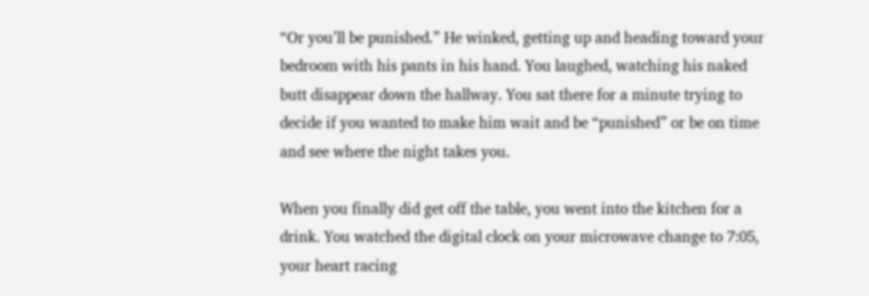“Or you’ll be punished.” He winked, getting up and heading toward your bedroom with his pants in his hand. You laughed, watching his naked butt disappear down the hallway. You sat there for a minute trying to decide if you wanted to make him wait and be “punished” or be on time and see where the night takes you.

When you finally did get off the table, you went into the kitchen for a drink. You watched the digital clock on your microwave change to 7:05, your heart racing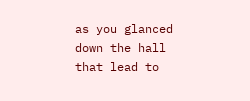as you glanced down the hall that lead to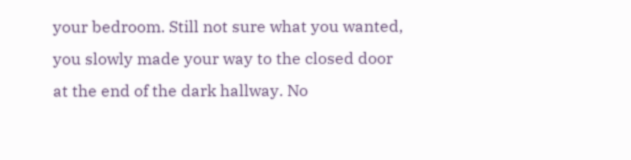your bedroom. Still not sure what you wanted, you slowly made your way to the closed door at the end of the dark hallway. No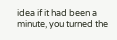idea if it had been a minute, you turned the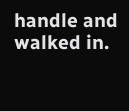handle and walked in.